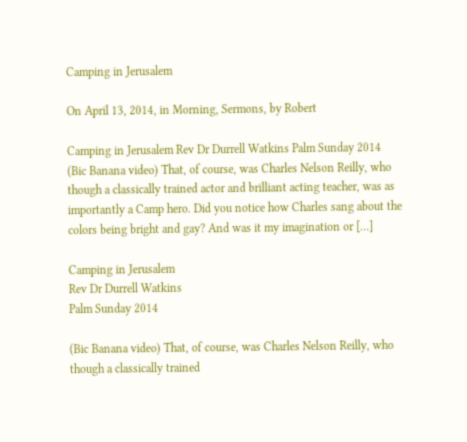Camping in Jerusalem

On April 13, 2014, in Morning, Sermons, by Robert

Camping in Jerusalem Rev Dr Durrell Watkins Palm Sunday 2014 (Bic Banana video) That, of course, was Charles Nelson Reilly, who though a classically trained actor and brilliant acting teacher, was as importantly a Camp hero. Did you notice how Charles sang about the colors being bright and gay? And was it my imagination or […]

Camping in Jerusalem
Rev Dr Durrell Watkins
Palm Sunday 2014

(Bic Banana video) That, of course, was Charles Nelson Reilly, who though a classically trained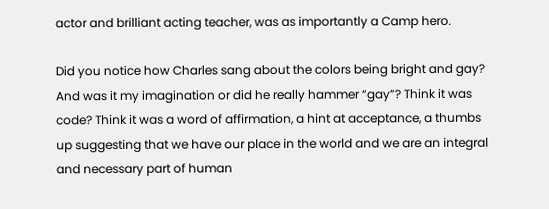actor and brilliant acting teacher, was as importantly a Camp hero.

Did you notice how Charles sang about the colors being bright and gay? And was it my imagination or did he really hammer “gay”? Think it was code? Think it was a word of affirmation, a hint at acceptance, a thumbs up suggesting that we have our place in the world and we are an integral and necessary part of human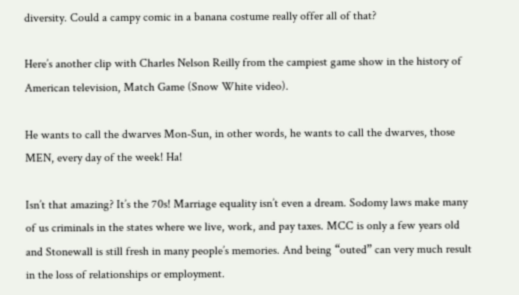diversity. Could a campy comic in a banana costume really offer all of that?

Here’s another clip with Charles Nelson Reilly from the campiest game show in the history of American television, Match Game (Snow White video).

He wants to call the dwarves Mon-Sun, in other words, he wants to call the dwarves, those MEN, every day of the week! Ha!

Isn’t that amazing? It’s the 70s! Marriage equality isn’t even a dream. Sodomy laws make many of us criminals in the states where we live, work, and pay taxes. MCC is only a few years old and Stonewall is still fresh in many people’s memories. And being “outed” can very much result in the loss of relationships or employment.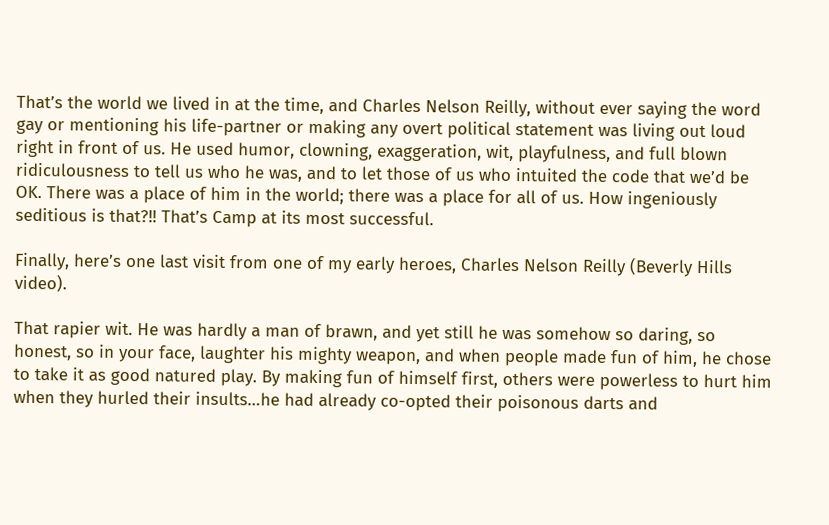That’s the world we lived in at the time, and Charles Nelson Reilly, without ever saying the word gay or mentioning his life-partner or making any overt political statement was living out loud right in front of us. He used humor, clowning, exaggeration, wit, playfulness, and full blown ridiculousness to tell us who he was, and to let those of us who intuited the code that we’d be OK. There was a place of him in the world; there was a place for all of us. How ingeniously seditious is that?!! That’s Camp at its most successful.

Finally, here’s one last visit from one of my early heroes, Charles Nelson Reilly (Beverly Hills video).

That rapier wit. He was hardly a man of brawn, and yet still he was somehow so daring, so honest, so in your face, laughter his mighty weapon, and when people made fun of him, he chose to take it as good natured play. By making fun of himself first, others were powerless to hurt him when they hurled their insults…he had already co-opted their poisonous darts and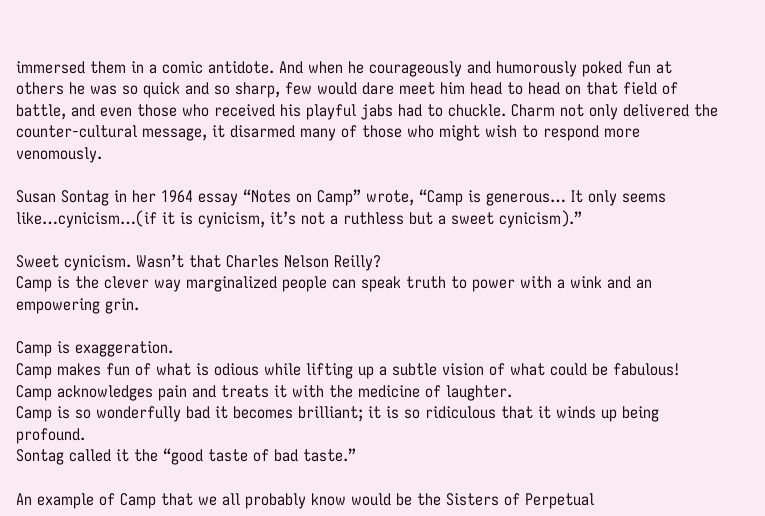immersed them in a comic antidote. And when he courageously and humorously poked fun at others he was so quick and so sharp, few would dare meet him head to head on that field of battle, and even those who received his playful jabs had to chuckle. Charm not only delivered the counter-cultural message, it disarmed many of those who might wish to respond more venomously.

Susan Sontag in her 1964 essay “Notes on Camp” wrote, “Camp is generous… It only seems like…cynicism…(if it is cynicism, it’s not a ruthless but a sweet cynicism).”

Sweet cynicism. Wasn’t that Charles Nelson Reilly?
Camp is the clever way marginalized people can speak truth to power with a wink and an empowering grin.

Camp is exaggeration.
Camp makes fun of what is odious while lifting up a subtle vision of what could be fabulous!
Camp acknowledges pain and treats it with the medicine of laughter.
Camp is so wonderfully bad it becomes brilliant; it is so ridiculous that it winds up being profound.
Sontag called it the “good taste of bad taste.”

An example of Camp that we all probably know would be the Sisters of Perpetual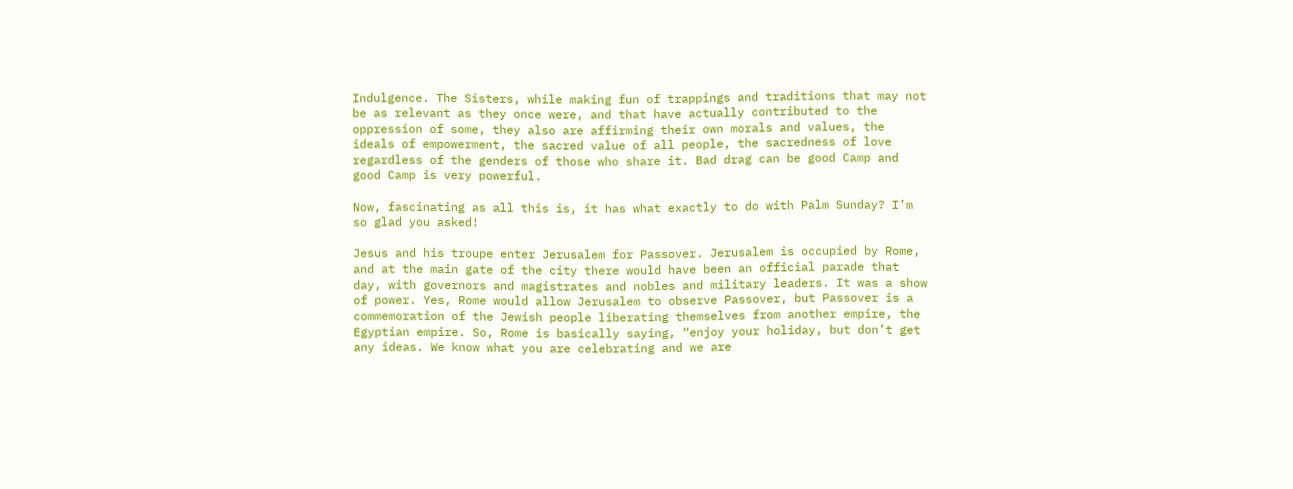Indulgence. The Sisters, while making fun of trappings and traditions that may not be as relevant as they once were, and that have actually contributed to the oppression of some, they also are affirming their own morals and values, the ideals of empowerment, the sacred value of all people, the sacredness of love regardless of the genders of those who share it. Bad drag can be good Camp and good Camp is very powerful.

Now, fascinating as all this is, it has what exactly to do with Palm Sunday? I’m so glad you asked!

Jesus and his troupe enter Jerusalem for Passover. Jerusalem is occupied by Rome, and at the main gate of the city there would have been an official parade that day, with governors and magistrates and nobles and military leaders. It was a show of power. Yes, Rome would allow Jerusalem to observe Passover, but Passover is a commemoration of the Jewish people liberating themselves from another empire, the Egyptian empire. So, Rome is basically saying, “enjoy your holiday, but don’t get any ideas. We know what you are celebrating and we are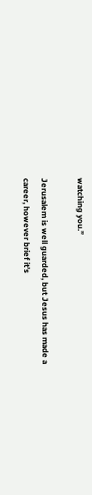watching you.”

Jerusalem is well guarded, but Jesus has made a career, however brief it’s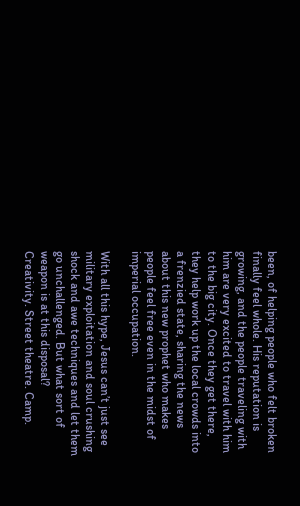been, of helping people who felt broken finally feel whole. His reputation is growing, and the people traveling with him are very excited to travel with him to the big city. Once they get there, they help work up the local crowds into a frenzied state, sharing the news about this new prophet who makes people feel free even in the midst of imperial occupation.

With all this hype, Jesus can’t just see military exploitation and soul crushing shock and awe techniques and let them go unchallenged. But what sort of weapon is at this disposal?
Creativity. Street theatre. Camp.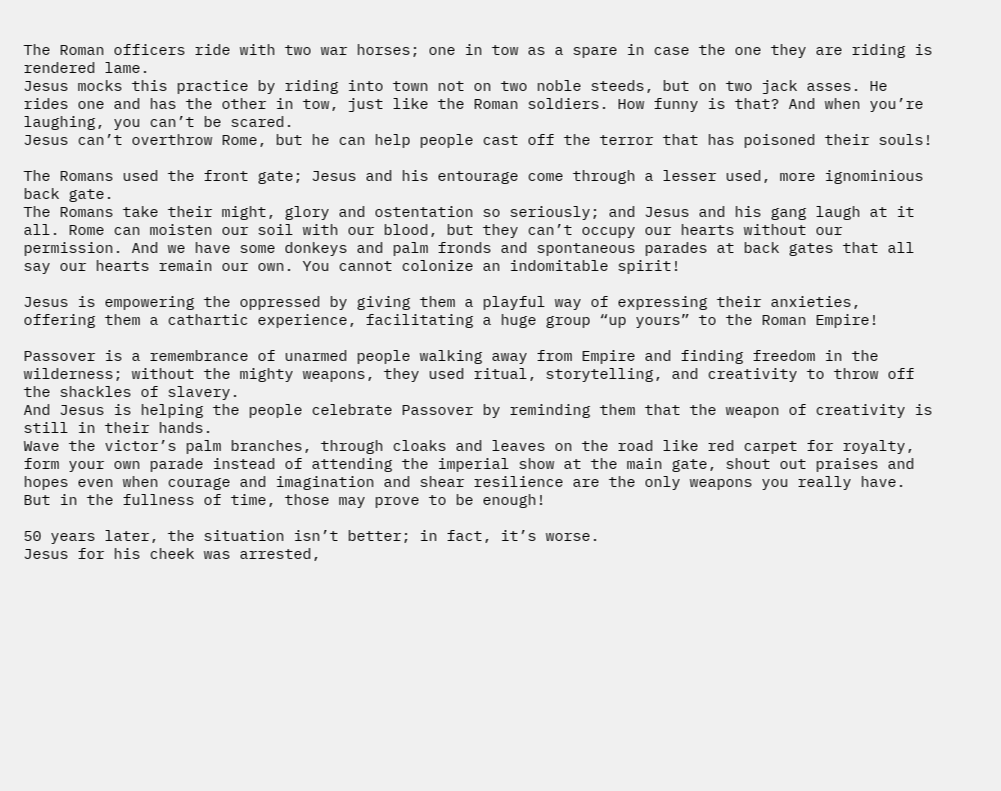The Roman officers ride with two war horses; one in tow as a spare in case the one they are riding is rendered lame.
Jesus mocks this practice by riding into town not on two noble steeds, but on two jack asses. He rides one and has the other in tow, just like the Roman soldiers. How funny is that? And when you’re laughing, you can’t be scared.
Jesus can’t overthrow Rome, but he can help people cast off the terror that has poisoned their souls!

The Romans used the front gate; Jesus and his entourage come through a lesser used, more ignominious back gate.
The Romans take their might, glory and ostentation so seriously; and Jesus and his gang laugh at it all. Rome can moisten our soil with our blood, but they can’t occupy our hearts without our permission. And we have some donkeys and palm fronds and spontaneous parades at back gates that all say our hearts remain our own. You cannot colonize an indomitable spirit!

Jesus is empowering the oppressed by giving them a playful way of expressing their anxieties, offering them a cathartic experience, facilitating a huge group “up yours” to the Roman Empire!

Passover is a remembrance of unarmed people walking away from Empire and finding freedom in the wilderness; without the mighty weapons, they used ritual, storytelling, and creativity to throw off the shackles of slavery.
And Jesus is helping the people celebrate Passover by reminding them that the weapon of creativity is still in their hands.
Wave the victor’s palm branches, through cloaks and leaves on the road like red carpet for royalty, form your own parade instead of attending the imperial show at the main gate, shout out praises and hopes even when courage and imagination and shear resilience are the only weapons you really have. But in the fullness of time, those may prove to be enough!

50 years later, the situation isn’t better; in fact, it’s worse.
Jesus for his cheek was arrested,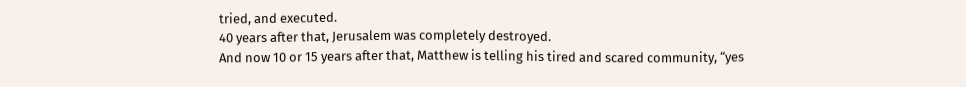tried, and executed.
40 years after that, Jerusalem was completely destroyed.
And now 10 or 15 years after that, Matthew is telling his tired and scared community, “yes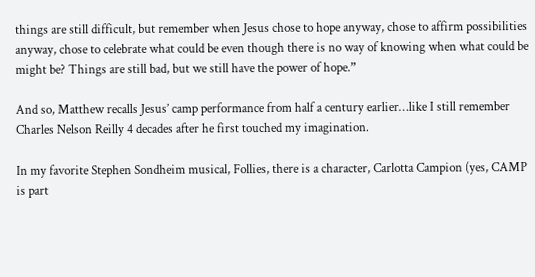things are still difficult, but remember when Jesus chose to hope anyway, chose to affirm possibilities anyway, chose to celebrate what could be even though there is no way of knowing when what could be might be? Things are still bad, but we still have the power of hope.”

And so, Matthew recalls Jesus’ camp performance from half a century earlier…like I still remember Charles Nelson Reilly 4 decades after he first touched my imagination.

In my favorite Stephen Sondheim musical, Follies, there is a character, Carlotta Campion (yes, CAMP is part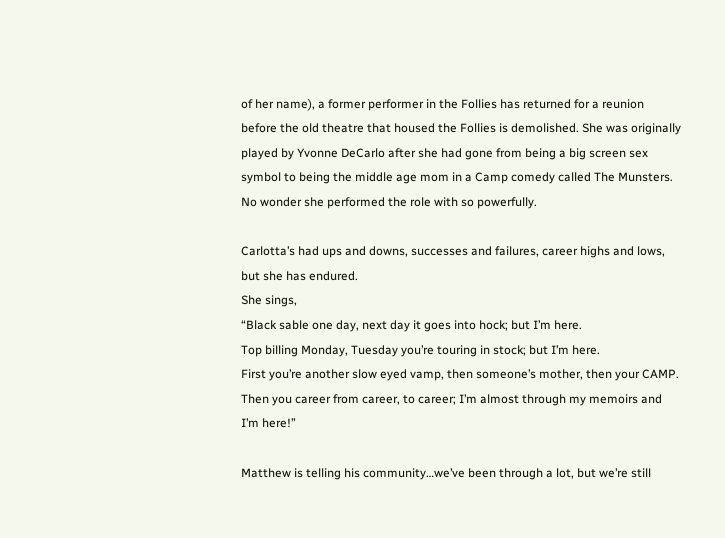of her name), a former performer in the Follies has returned for a reunion before the old theatre that housed the Follies is demolished. She was originally played by Yvonne DeCarlo after she had gone from being a big screen sex symbol to being the middle age mom in a Camp comedy called The Munsters. No wonder she performed the role with so powerfully.

Carlotta’s had ups and downs, successes and failures, career highs and lows, but she has endured.
She sings,
“Black sable one day, next day it goes into hock; but I’m here.
Top billing Monday, Tuesday you’re touring in stock; but I’m here.
First you’re another slow eyed vamp, then someone’s mother, then your CAMP.
Then you career from career, to career; I’m almost through my memoirs and I’m here!”

Matthew is telling his community…we’ve been through a lot, but we’re still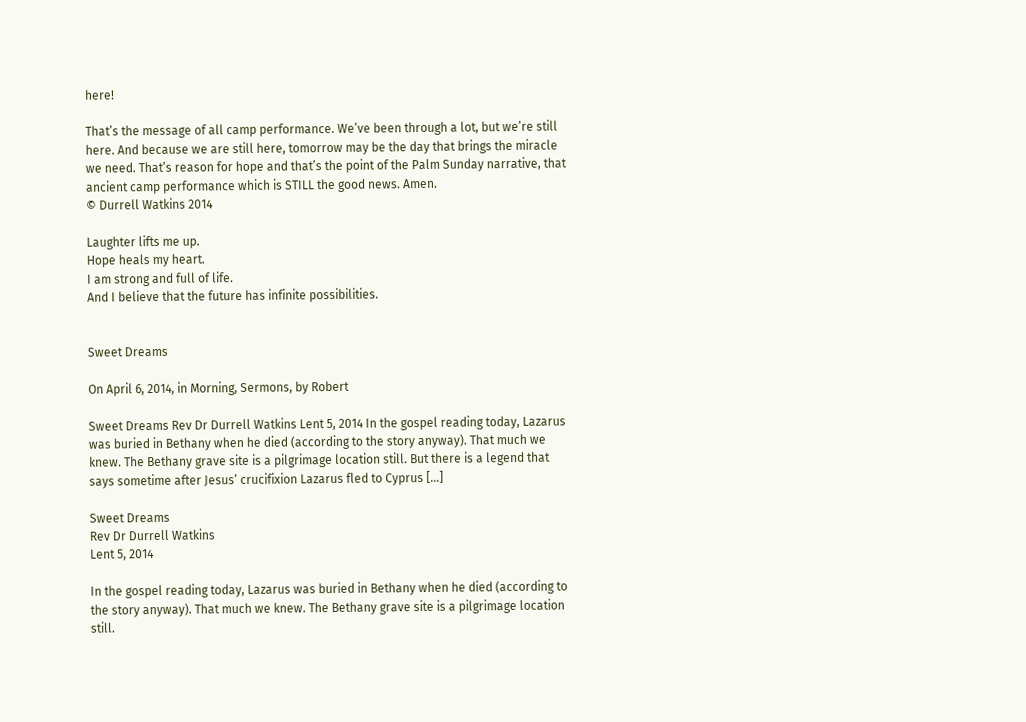here!

That’s the message of all camp performance. We’ve been through a lot, but we’re still here. And because we are still here, tomorrow may be the day that brings the miracle we need. That’s reason for hope and that’s the point of the Palm Sunday narrative, that ancient camp performance which is STILL the good news. Amen.
© Durrell Watkins 2014

Laughter lifts me up.
Hope heals my heart.
I am strong and full of life.
And I believe that the future has infinite possibilities.


Sweet Dreams

On April 6, 2014, in Morning, Sermons, by Robert

Sweet Dreams Rev Dr Durrell Watkins Lent 5, 2014 In the gospel reading today, Lazarus was buried in Bethany when he died (according to the story anyway). That much we knew. The Bethany grave site is a pilgrimage location still. But there is a legend that says sometime after Jesus’ crucifixion Lazarus fled to Cyprus […]

Sweet Dreams
Rev Dr Durrell Watkins
Lent 5, 2014

In the gospel reading today, Lazarus was buried in Bethany when he died (according to the story anyway). That much we knew. The Bethany grave site is a pilgrimage location still.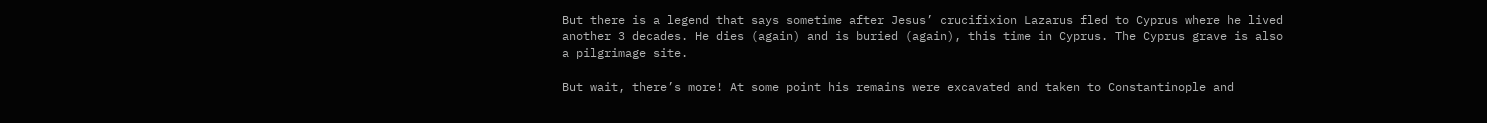But there is a legend that says sometime after Jesus’ crucifixion Lazarus fled to Cyprus where he lived another 3 decades. He dies (again) and is buried (again), this time in Cyprus. The Cyprus grave is also a pilgrimage site.

But wait, there’s more! At some point his remains were excavated and taken to Constantinople and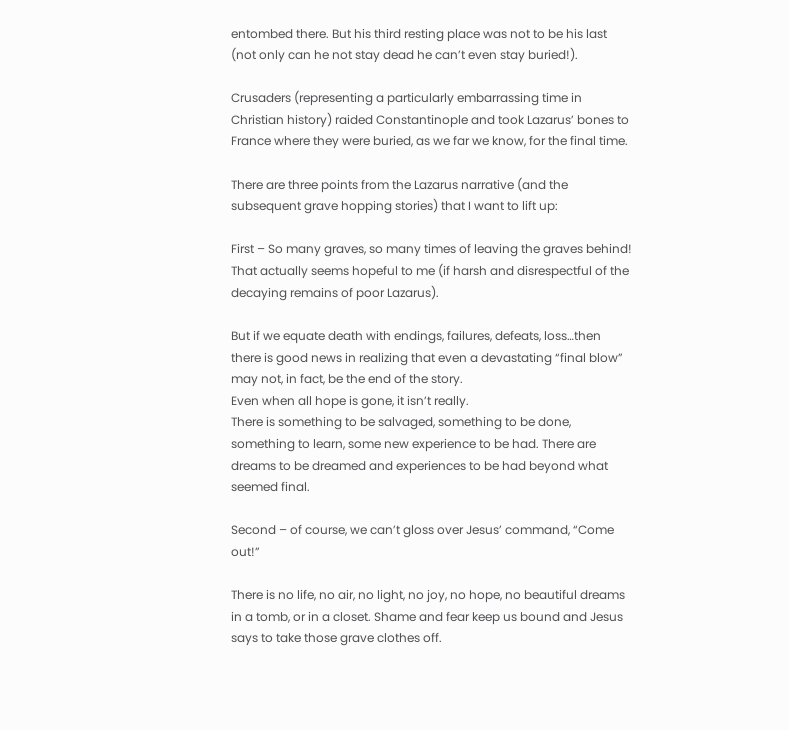entombed there. But his third resting place was not to be his last (not only can he not stay dead he can’t even stay buried!).

Crusaders (representing a particularly embarrassing time in Christian history) raided Constantinople and took Lazarus’ bones to France where they were buried, as we far we know, for the final time.

There are three points from the Lazarus narrative (and the subsequent grave hopping stories) that I want to lift up:

First – So many graves, so many times of leaving the graves behind!
That actually seems hopeful to me (if harsh and disrespectful of the decaying remains of poor Lazarus).

But if we equate death with endings, failures, defeats, loss…then there is good news in realizing that even a devastating “final blow” may not, in fact, be the end of the story.
Even when all hope is gone, it isn’t really.
There is something to be salvaged, something to be done, something to learn, some new experience to be had. There are dreams to be dreamed and experiences to be had beyond what seemed final.

Second – of course, we can’t gloss over Jesus’ command, “Come out!”

There is no life, no air, no light, no joy, no hope, no beautiful dreams in a tomb, or in a closet. Shame and fear keep us bound and Jesus says to take those grave clothes off.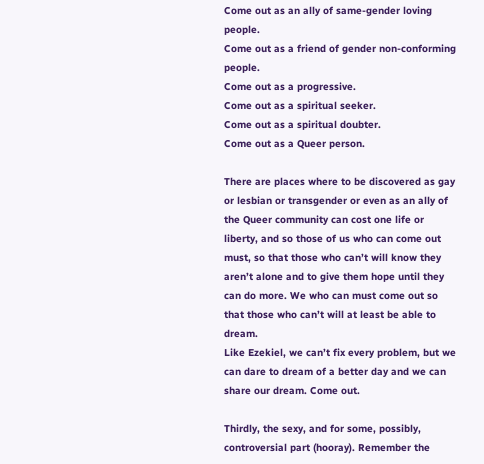Come out as an ally of same-gender loving people.
Come out as a friend of gender non-conforming people.
Come out as a progressive.
Come out as a spiritual seeker.
Come out as a spiritual doubter.
Come out as a Queer person.

There are places where to be discovered as gay or lesbian or transgender or even as an ally of the Queer community can cost one life or liberty, and so those of us who can come out must, so that those who can’t will know they aren’t alone and to give them hope until they can do more. We who can must come out so that those who can’t will at least be able to dream.
Like Ezekiel, we can’t fix every problem, but we can dare to dream of a better day and we can share our dream. Come out.

Thirdly, the sexy, and for some, possibly, controversial part (hooray). Remember the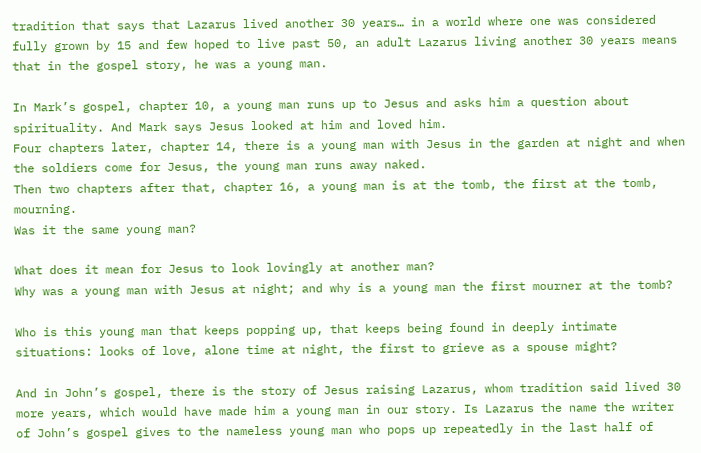tradition that says that Lazarus lived another 30 years… in a world where one was considered fully grown by 15 and few hoped to live past 50, an adult Lazarus living another 30 years means that in the gospel story, he was a young man.

In Mark’s gospel, chapter 10, a young man runs up to Jesus and asks him a question about spirituality. And Mark says Jesus looked at him and loved him.
Four chapters later, chapter 14, there is a young man with Jesus in the garden at night and when the soldiers come for Jesus, the young man runs away naked.
Then two chapters after that, chapter 16, a young man is at the tomb, the first at the tomb, mourning.
Was it the same young man?

What does it mean for Jesus to look lovingly at another man?
Why was a young man with Jesus at night; and why is a young man the first mourner at the tomb?

Who is this young man that keeps popping up, that keeps being found in deeply intimate situations: looks of love, alone time at night, the first to grieve as a spouse might?

And in John’s gospel, there is the story of Jesus raising Lazarus, whom tradition said lived 30 more years, which would have made him a young man in our story. Is Lazarus the name the writer of John’s gospel gives to the nameless young man who pops up repeatedly in the last half of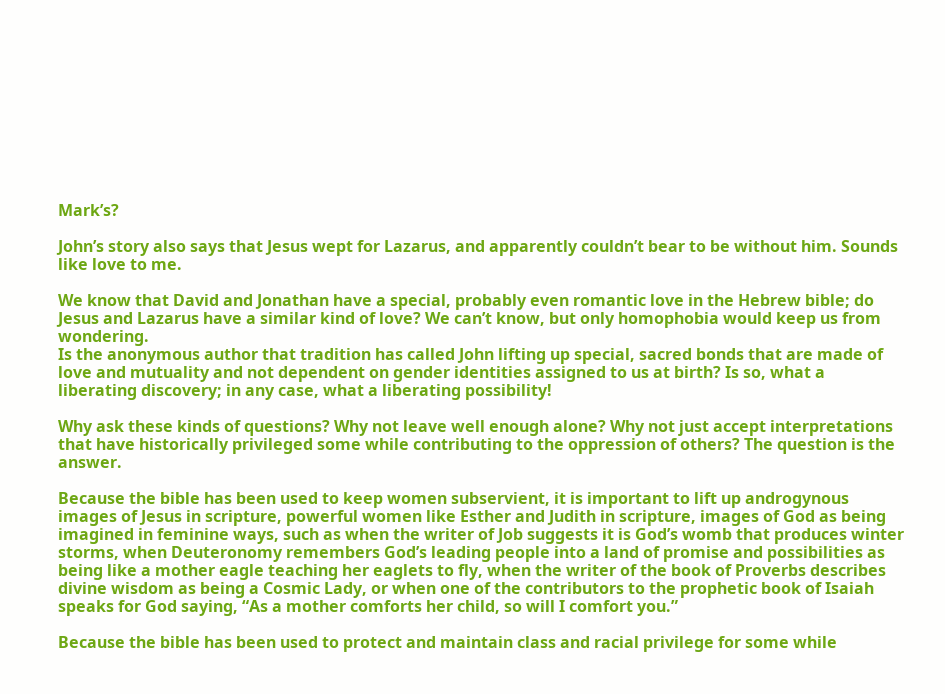Mark’s?

John’s story also says that Jesus wept for Lazarus, and apparently couldn’t bear to be without him. Sounds like love to me.

We know that David and Jonathan have a special, probably even romantic love in the Hebrew bible; do Jesus and Lazarus have a similar kind of love? We can’t know, but only homophobia would keep us from wondering.
Is the anonymous author that tradition has called John lifting up special, sacred bonds that are made of love and mutuality and not dependent on gender identities assigned to us at birth? Is so, what a liberating discovery; in any case, what a liberating possibility!

Why ask these kinds of questions? Why not leave well enough alone? Why not just accept interpretations that have historically privileged some while contributing to the oppression of others? The question is the answer.

Because the bible has been used to keep women subservient, it is important to lift up androgynous images of Jesus in scripture, powerful women like Esther and Judith in scripture, images of God as being imagined in feminine ways, such as when the writer of Job suggests it is God’s womb that produces winter storms, when Deuteronomy remembers God’s leading people into a land of promise and possibilities as being like a mother eagle teaching her eaglets to fly, when the writer of the book of Proverbs describes divine wisdom as being a Cosmic Lady, or when one of the contributors to the prophetic book of Isaiah speaks for God saying, “As a mother comforts her child, so will I comfort you.”

Because the bible has been used to protect and maintain class and racial privilege for some while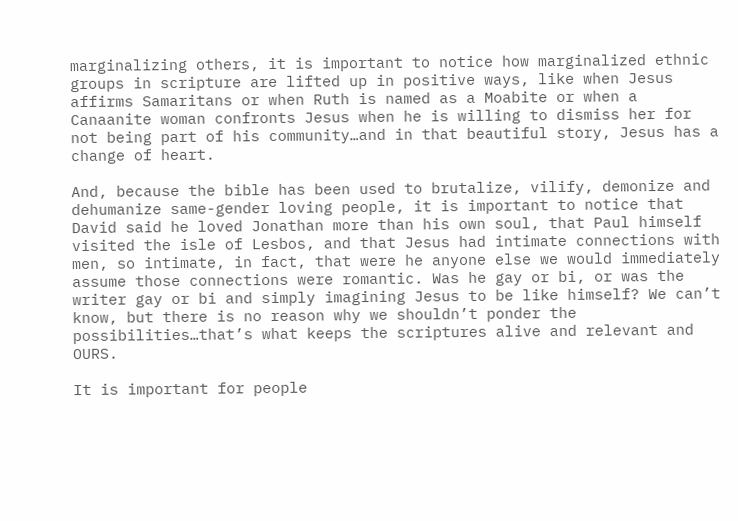marginalizing others, it is important to notice how marginalized ethnic groups in scripture are lifted up in positive ways, like when Jesus affirms Samaritans or when Ruth is named as a Moabite or when a Canaanite woman confronts Jesus when he is willing to dismiss her for not being part of his community…and in that beautiful story, Jesus has a change of heart.

And, because the bible has been used to brutalize, vilify, demonize and dehumanize same-gender loving people, it is important to notice that David said he loved Jonathan more than his own soul, that Paul himself visited the isle of Lesbos, and that Jesus had intimate connections with men, so intimate, in fact, that were he anyone else we would immediately assume those connections were romantic. Was he gay or bi, or was the writer gay or bi and simply imagining Jesus to be like himself? We can’t know, but there is no reason why we shouldn’t ponder the possibilities…that’s what keeps the scriptures alive and relevant and OURS.

It is important for people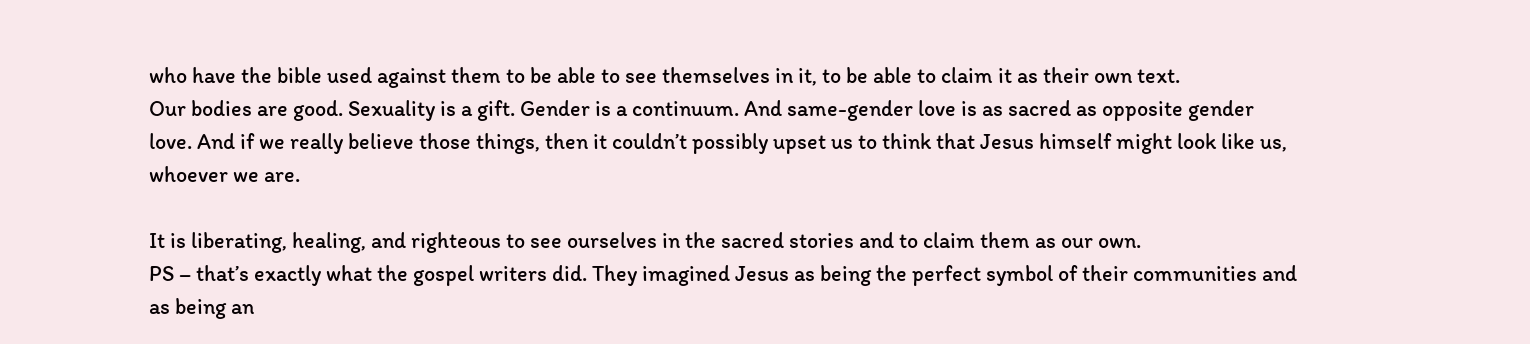who have the bible used against them to be able to see themselves in it, to be able to claim it as their own text.
Our bodies are good. Sexuality is a gift. Gender is a continuum. And same-gender love is as sacred as opposite gender love. And if we really believe those things, then it couldn’t possibly upset us to think that Jesus himself might look like us, whoever we are.

It is liberating, healing, and righteous to see ourselves in the sacred stories and to claim them as our own.
PS – that’s exactly what the gospel writers did. They imagined Jesus as being the perfect symbol of their communities and as being an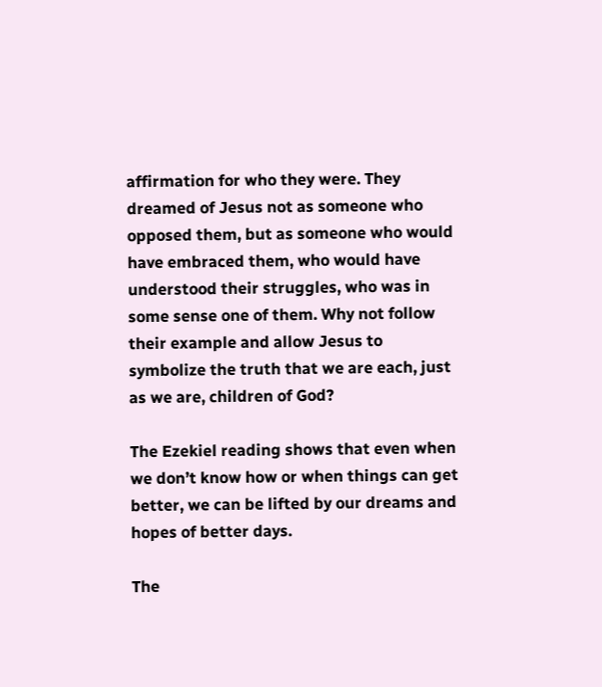affirmation for who they were. They dreamed of Jesus not as someone who opposed them, but as someone who would have embraced them, who would have understood their struggles, who was in some sense one of them. Why not follow their example and allow Jesus to symbolize the truth that we are each, just as we are, children of God?

The Ezekiel reading shows that even when we don’t know how or when things can get better, we can be lifted by our dreams and hopes of better days.

The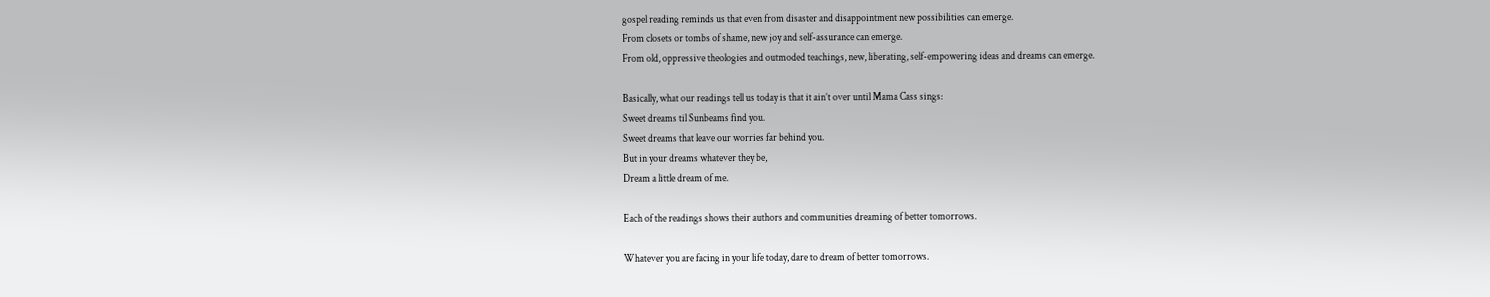gospel reading reminds us that even from disaster and disappointment new possibilities can emerge.
From closets or tombs of shame, new joy and self-assurance can emerge.
From old, oppressive theologies and outmoded teachings, new, liberating, self-empowering ideas and dreams can emerge.

Basically, what our readings tell us today is that it ain’t over until Mama Cass sings:
Sweet dreams til Sunbeams find you.
Sweet dreams that leave our worries far behind you.
But in your dreams whatever they be,
Dream a little dream of me.

Each of the readings shows their authors and communities dreaming of better tomorrows.

Whatever you are facing in your life today, dare to dream of better tomorrows.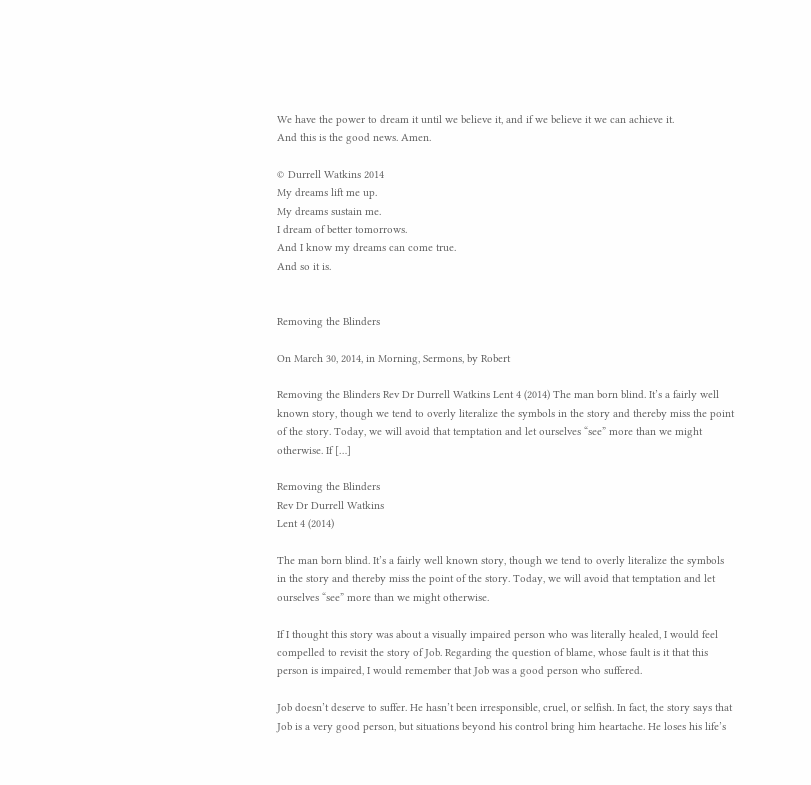We have the power to dream it until we believe it, and if we believe it we can achieve it.
And this is the good news. Amen.

© Durrell Watkins 2014
My dreams lift me up.
My dreams sustain me.
I dream of better tomorrows.
And I know my dreams can come true.
And so it is.


Removing the Blinders

On March 30, 2014, in Morning, Sermons, by Robert

Removing the Blinders Rev Dr Durrell Watkins Lent 4 (2014) The man born blind. It’s a fairly well known story, though we tend to overly literalize the symbols in the story and thereby miss the point of the story. Today, we will avoid that temptation and let ourselves “see” more than we might otherwise. If […]

Removing the Blinders
Rev Dr Durrell Watkins
Lent 4 (2014)

The man born blind. It’s a fairly well known story, though we tend to overly literalize the symbols in the story and thereby miss the point of the story. Today, we will avoid that temptation and let ourselves “see” more than we might otherwise.

If I thought this story was about a visually impaired person who was literally healed, I would feel compelled to revisit the story of Job. Regarding the question of blame, whose fault is it that this person is impaired, I would remember that Job was a good person who suffered.

Job doesn’t deserve to suffer. He hasn’t been irresponsible, cruel, or selfish. In fact, the story says that Job is a very good person, but situations beyond his control bring him heartache. He loses his life’s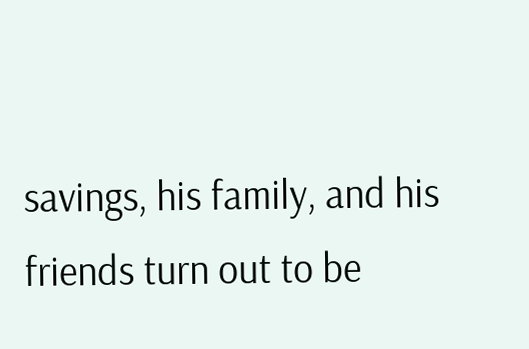savings, his family, and his friends turn out to be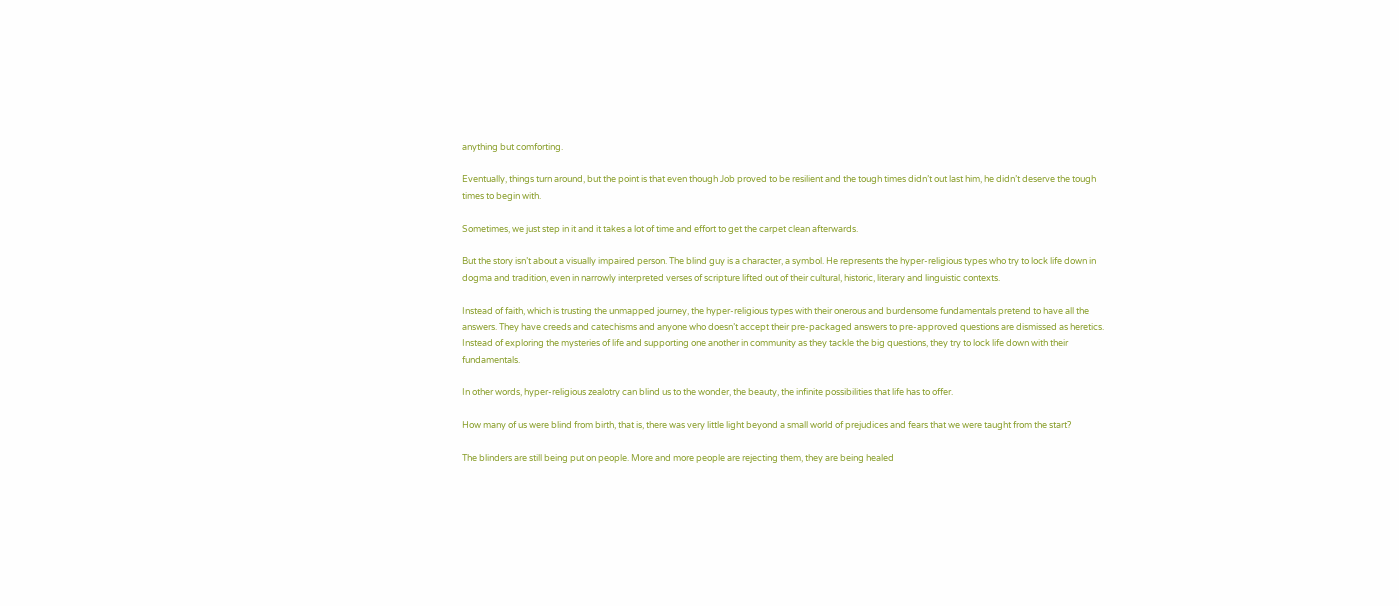anything but comforting.

Eventually, things turn around, but the point is that even though Job proved to be resilient and the tough times didn’t out last him, he didn’t deserve the tough times to begin with.

Sometimes, we just step in it and it takes a lot of time and effort to get the carpet clean afterwards.

But the story isn’t about a visually impaired person. The blind guy is a character, a symbol. He represents the hyper-religious types who try to lock life down in dogma and tradition, even in narrowly interpreted verses of scripture lifted out of their cultural, historic, literary and linguistic contexts.

Instead of faith, which is trusting the unmapped journey, the hyper-religious types with their onerous and burdensome fundamentals pretend to have all the answers. They have creeds and catechisms and anyone who doesn’t accept their pre-packaged answers to pre-approved questions are dismissed as heretics. Instead of exploring the mysteries of life and supporting one another in community as they tackle the big questions, they try to lock life down with their fundamentals.

In other words, hyper-religious zealotry can blind us to the wonder, the beauty, the infinite possibilities that life has to offer.

How many of us were blind from birth, that is, there was very little light beyond a small world of prejudices and fears that we were taught from the start?

The blinders are still being put on people. More and more people are rejecting them, they are being healed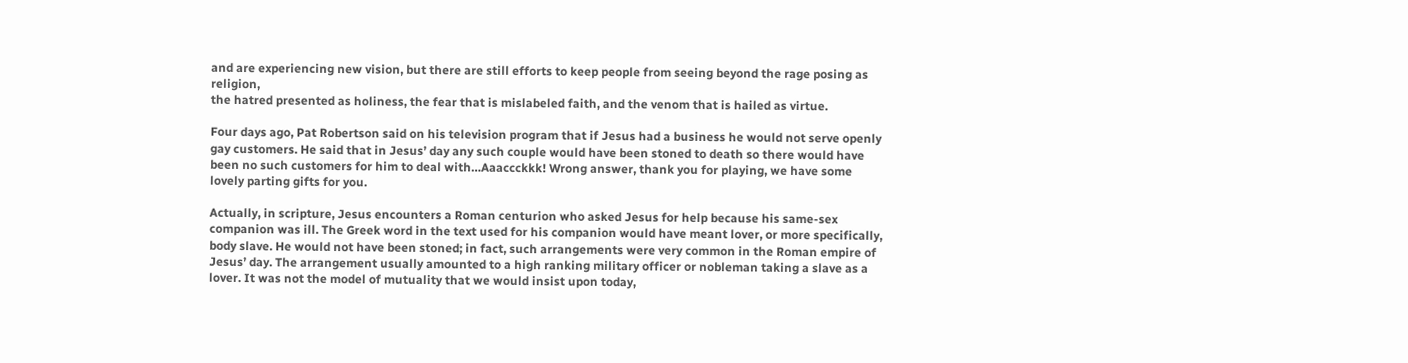and are experiencing new vision, but there are still efforts to keep people from seeing beyond the rage posing as religion,
the hatred presented as holiness, the fear that is mislabeled faith, and the venom that is hailed as virtue.

Four days ago, Pat Robertson said on his television program that if Jesus had a business he would not serve openly gay customers. He said that in Jesus’ day any such couple would have been stoned to death so there would have been no such customers for him to deal with…Aaaccckkk! Wrong answer, thank you for playing, we have some lovely parting gifts for you.

Actually, in scripture, Jesus encounters a Roman centurion who asked Jesus for help because his same-sex companion was ill. The Greek word in the text used for his companion would have meant lover, or more specifically, body slave. He would not have been stoned; in fact, such arrangements were very common in the Roman empire of Jesus’ day. The arrangement usually amounted to a high ranking military officer or nobleman taking a slave as a lover. It was not the model of mutuality that we would insist upon today,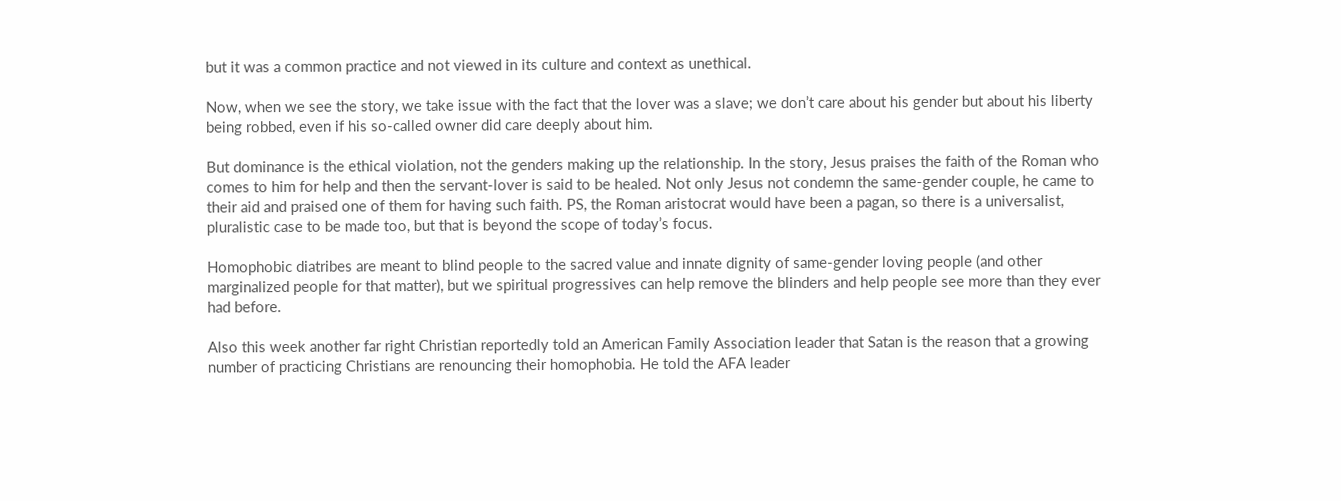but it was a common practice and not viewed in its culture and context as unethical.

Now, when we see the story, we take issue with the fact that the lover was a slave; we don’t care about his gender but about his liberty being robbed, even if his so-called owner did care deeply about him.

But dominance is the ethical violation, not the genders making up the relationship. In the story, Jesus praises the faith of the Roman who comes to him for help and then the servant-lover is said to be healed. Not only Jesus not condemn the same-gender couple, he came to their aid and praised one of them for having such faith. PS, the Roman aristocrat would have been a pagan, so there is a universalist, pluralistic case to be made too, but that is beyond the scope of today’s focus.

Homophobic diatribes are meant to blind people to the sacred value and innate dignity of same-gender loving people (and other marginalized people for that matter), but we spiritual progressives can help remove the blinders and help people see more than they ever had before.

Also this week another far right Christian reportedly told an American Family Association leader that Satan is the reason that a growing number of practicing Christians are renouncing their homophobia. He told the AFA leader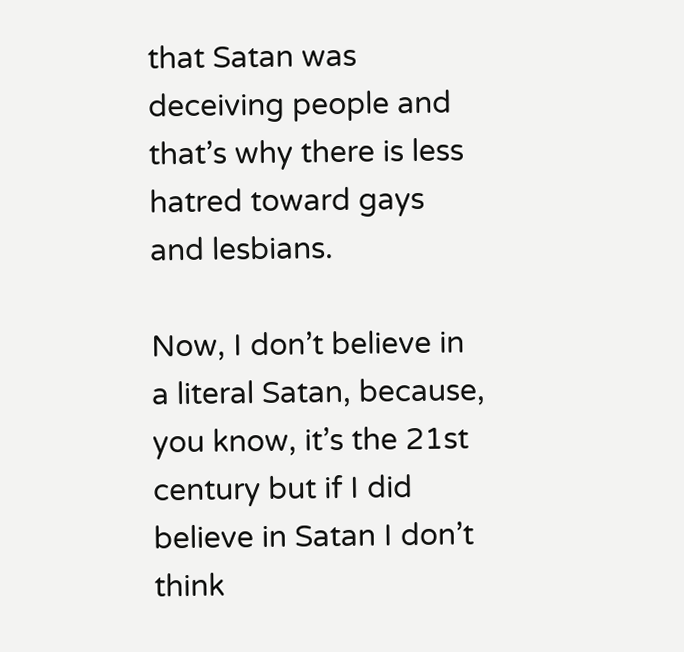that Satan was deceiving people and that’s why there is less hatred toward gays and lesbians.

Now, I don’t believe in a literal Satan, because, you know, it’s the 21st century but if I did believe in Satan I don’t think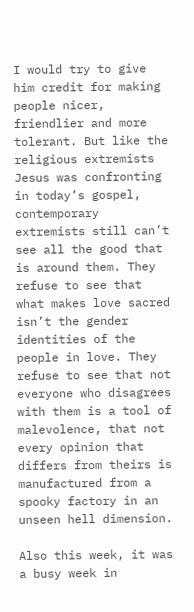I would try to give him credit for making people nicer, friendlier and more tolerant. But like the religious extremists Jesus was confronting in today’s gospel, contemporary extremists still can’t see all the good that is around them. They refuse to see that what makes love sacred isn’t the gender identities of the people in love. They refuse to see that not everyone who disagrees with them is a tool of malevolence, that not every opinion that differs from theirs is manufactured from a spooky factory in an unseen hell dimension.

Also this week, it was a busy week in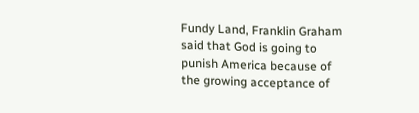Fundy Land, Franklin Graham said that God is going to punish America because of the growing acceptance of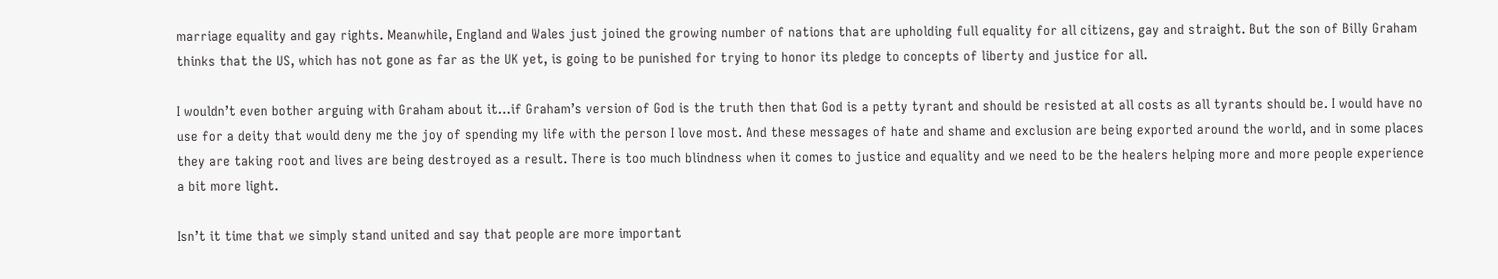marriage equality and gay rights. Meanwhile, England and Wales just joined the growing number of nations that are upholding full equality for all citizens, gay and straight. But the son of Billy Graham thinks that the US, which has not gone as far as the UK yet, is going to be punished for trying to honor its pledge to concepts of liberty and justice for all.

I wouldn’t even bother arguing with Graham about it…if Graham’s version of God is the truth then that God is a petty tyrant and should be resisted at all costs as all tyrants should be. I would have no use for a deity that would deny me the joy of spending my life with the person I love most. And these messages of hate and shame and exclusion are being exported around the world, and in some places they are taking root and lives are being destroyed as a result. There is too much blindness when it comes to justice and equality and we need to be the healers helping more and more people experience a bit more light.

Isn’t it time that we simply stand united and say that people are more important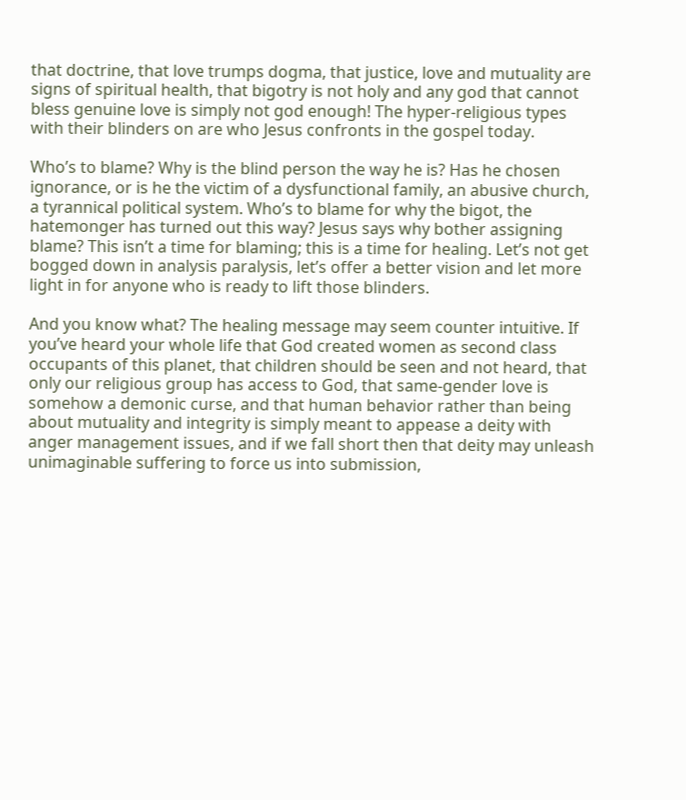that doctrine, that love trumps dogma, that justice, love and mutuality are signs of spiritual health, that bigotry is not holy and any god that cannot bless genuine love is simply not god enough! The hyper-religious types with their blinders on are who Jesus confronts in the gospel today.

Who’s to blame? Why is the blind person the way he is? Has he chosen ignorance, or is he the victim of a dysfunctional family, an abusive church, a tyrannical political system. Who’s to blame for why the bigot, the hatemonger has turned out this way? Jesus says why bother assigning blame? This isn’t a time for blaming; this is a time for healing. Let’s not get bogged down in analysis paralysis, let’s offer a better vision and let more light in for anyone who is ready to lift those blinders.

And you know what? The healing message may seem counter intuitive. If you’ve heard your whole life that God created women as second class occupants of this planet, that children should be seen and not heard, that only our religious group has access to God, that same-gender love is somehow a demonic curse, and that human behavior rather than being about mutuality and integrity is simply meant to appease a deity with anger management issues, and if we fall short then that deity may unleash unimaginable suffering to force us into submission,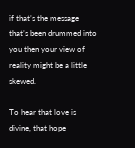if that’s the message that’s been drummed into you then your view of reality might be a little skewed.

To hear that love is divine, that hope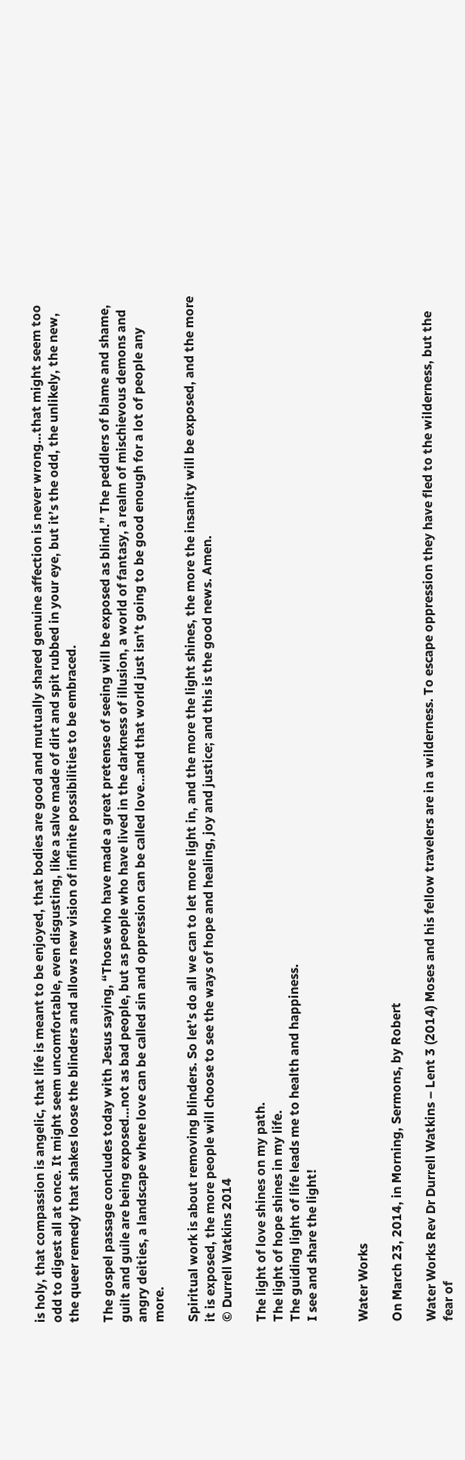is holy, that compassion is angelic, that life is meant to be enjoyed, that bodies are good and mutually shared genuine affection is never wrong…that might seem too odd to digest all at once. It might seem uncomfortable, even disgusting, like a salve made of dirt and spit rubbed in your eye, but it’s the odd, the unlikely, the new, the queer remedy that shakes loose the blinders and allows new vision of infinite possibilities to be embraced.

The gospel passage concludes today with Jesus saying, “Those who have made a great pretense of seeing will be exposed as blind.” The peddlers of blame and shame, guilt and guile are being exposed…not as bad people, but as people who have lived in the darkness of illusion, a world of fantasy, a realm of mischievous demons and angry deities, a landscape where love can be called sin and oppression can be called love…and that world just isn’t going to be good enough for a lot of people any more.

Spiritual work is about removing blinders. So let’s do all we can to let more light in, and the more the light shines, the more the insanity will be exposed, and the more it is exposed, the more people will choose to see the ways of hope and healing, joy and justice; and this is the good news. Amen.
© Durrell Watkins 2014

The light of love shines on my path.
The light of hope shines in my life.
The guiding light of life leads me to health and happiness.
I see and share the light!


Water Works

On March 23, 2014, in Morning, Sermons, by Robert

Water Works Rev Dr Durrell Watkins – Lent 3 (2014) Moses and his fellow travelers are in a wilderness. To escape oppression they have fled to the wilderness, but the fear of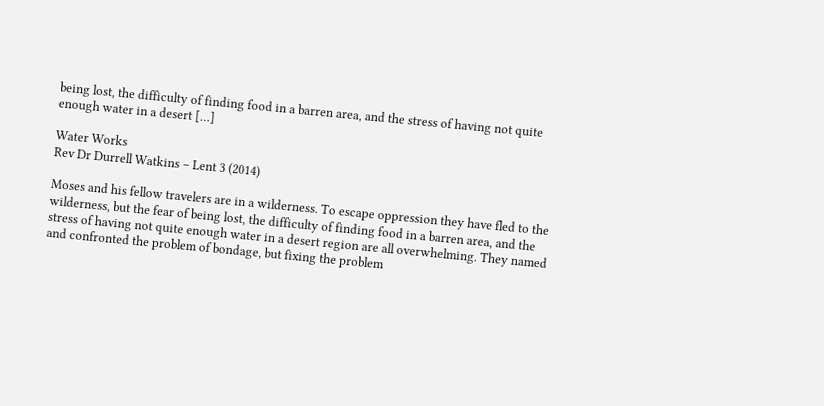being lost, the difficulty of finding food in a barren area, and the stress of having not quite enough water in a desert […]

Water Works
Rev Dr Durrell Watkins – Lent 3 (2014)

Moses and his fellow travelers are in a wilderness. To escape oppression they have fled to the wilderness, but the fear of being lost, the difficulty of finding food in a barren area, and the stress of having not quite enough water in a desert region are all overwhelming. They named and confronted the problem of bondage, but fixing the problem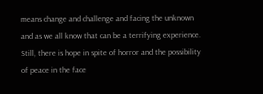means change and challenge and facing the unknown and as we all know that can be a terrifying experience. Still, there is hope in spite of horror and the possibility of peace in the face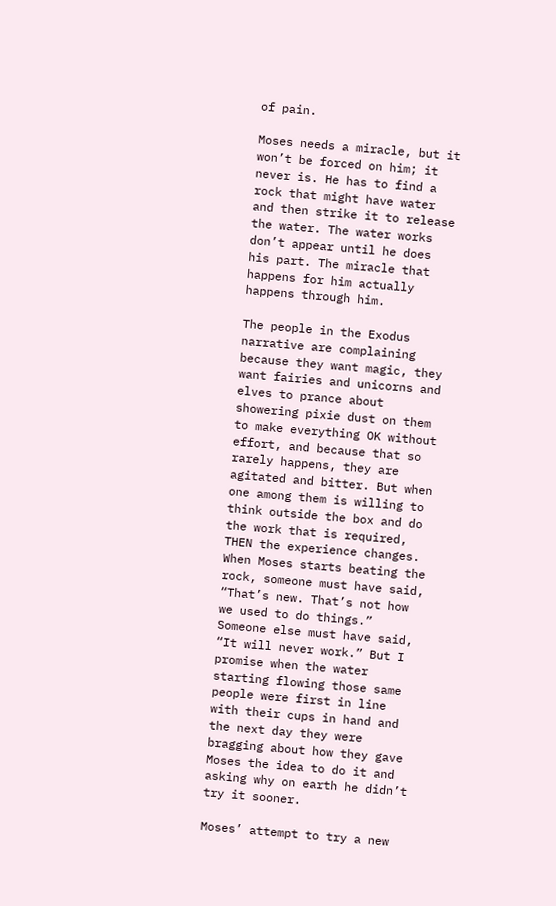of pain.

Moses needs a miracle, but it won’t be forced on him; it never is. He has to find a rock that might have water and then strike it to release the water. The water works don’t appear until he does his part. The miracle that happens for him actually happens through him.

The people in the Exodus narrative are complaining because they want magic, they want fairies and unicorns and elves to prance about showering pixie dust on them to make everything OK without effort, and because that so rarely happens, they are agitated and bitter. But when one among them is willing to think outside the box and do the work that is required, THEN the experience changes. When Moses starts beating the rock, someone must have said, “That’s new. That’s not how we used to do things.” Someone else must have said, “It will never work.” But I promise when the water starting flowing those same people were first in line with their cups in hand and the next day they were bragging about how they gave Moses the idea to do it and asking why on earth he didn’t try it sooner.

Moses’ attempt to try a new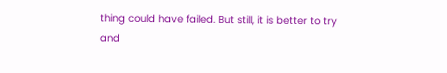thing could have failed. But still, it is better to try and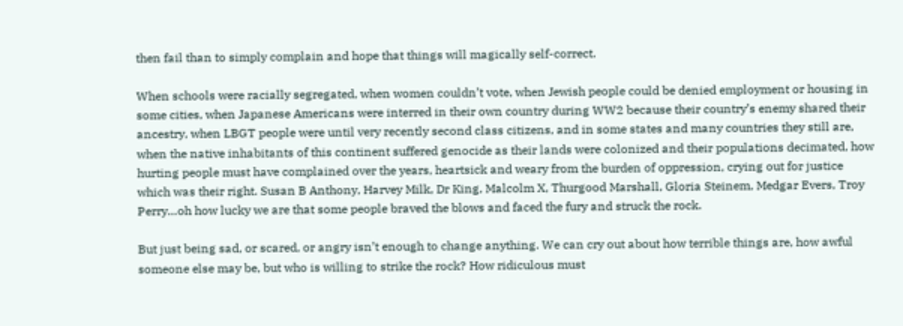then fail than to simply complain and hope that things will magically self-correct.

When schools were racially segregated, when women couldn’t vote, when Jewish people could be denied employment or housing in some cities, when Japanese Americans were interred in their own country during WW2 because their country’s enemy shared their ancestry, when LBGT people were until very recently second class citizens, and in some states and many countries they still are, when the native inhabitants of this continent suffered genocide as their lands were colonized and their populations decimated, how hurting people must have complained over the years, heartsick and weary from the burden of oppression, crying out for justice which was their right. Susan B Anthony, Harvey Milk, Dr King, Malcolm X, Thurgood Marshall, Gloria Steinem, Medgar Evers, Troy Perry…oh how lucky we are that some people braved the blows and faced the fury and struck the rock.

But just being sad, or scared, or angry isn’t enough to change anything. We can cry out about how terrible things are, how awful someone else may be, but who is willing to strike the rock? How ridiculous must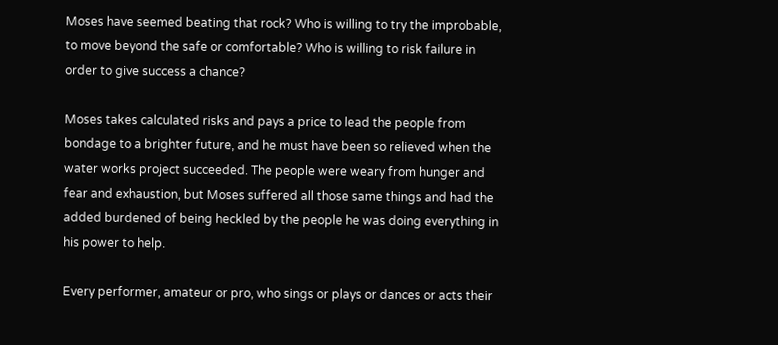Moses have seemed beating that rock? Who is willing to try the improbable, to move beyond the safe or comfortable? Who is willing to risk failure in order to give success a chance?

Moses takes calculated risks and pays a price to lead the people from bondage to a brighter future, and he must have been so relieved when the water works project succeeded. The people were weary from hunger and fear and exhaustion, but Moses suffered all those same things and had the added burdened of being heckled by the people he was doing everything in his power to help.

Every performer, amateur or pro, who sings or plays or dances or acts their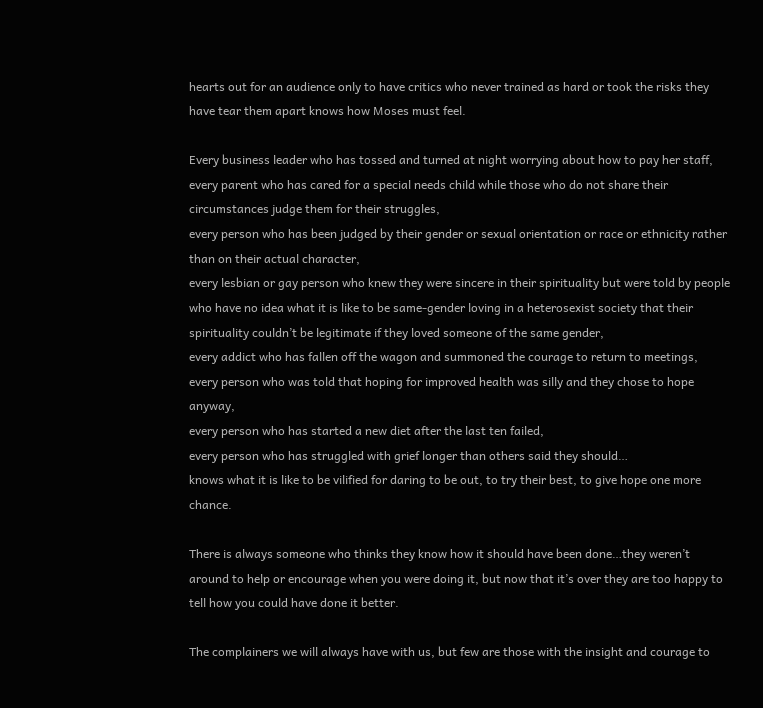hearts out for an audience only to have critics who never trained as hard or took the risks they have tear them apart knows how Moses must feel.

Every business leader who has tossed and turned at night worrying about how to pay her staff,
every parent who has cared for a special needs child while those who do not share their circumstances judge them for their struggles,
every person who has been judged by their gender or sexual orientation or race or ethnicity rather than on their actual character,
every lesbian or gay person who knew they were sincere in their spirituality but were told by people who have no idea what it is like to be same-gender loving in a heterosexist society that their spirituality couldn’t be legitimate if they loved someone of the same gender,
every addict who has fallen off the wagon and summoned the courage to return to meetings,
every person who was told that hoping for improved health was silly and they chose to hope anyway,
every person who has started a new diet after the last ten failed,
every person who has struggled with grief longer than others said they should…
knows what it is like to be vilified for daring to be out, to try their best, to give hope one more chance.

There is always someone who thinks they know how it should have been done…they weren’t around to help or encourage when you were doing it, but now that it’s over they are too happy to tell how you could have done it better.

The complainers we will always have with us, but few are those with the insight and courage to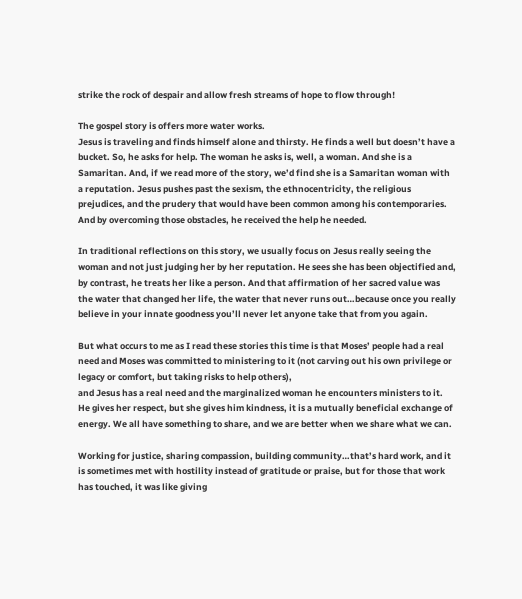strike the rock of despair and allow fresh streams of hope to flow through!

The gospel story is offers more water works.
Jesus is traveling and finds himself alone and thirsty. He finds a well but doesn’t have a bucket. So, he asks for help. The woman he asks is, well, a woman. And she is a Samaritan. And, if we read more of the story, we’d find she is a Samaritan woman with a reputation. Jesus pushes past the sexism, the ethnocentricity, the religious prejudices, and the prudery that would have been common among his contemporaries. And by overcoming those obstacles, he received the help he needed.

In traditional reflections on this story, we usually focus on Jesus really seeing the woman and not just judging her by her reputation. He sees she has been objectified and, by contrast, he treats her like a person. And that affirmation of her sacred value was the water that changed her life, the water that never runs out…because once you really believe in your innate goodness you’ll never let anyone take that from you again.

But what occurs to me as I read these stories this time is that Moses’ people had a real need and Moses was committed to ministering to it (not carving out his own privilege or legacy or comfort, but taking risks to help others),
and Jesus has a real need and the marginalized woman he encounters ministers to it. He gives her respect, but she gives him kindness, it is a mutually beneficial exchange of energy. We all have something to share, and we are better when we share what we can.

Working for justice, sharing compassion, building community…that’s hard work, and it is sometimes met with hostility instead of gratitude or praise, but for those that work has touched, it was like giving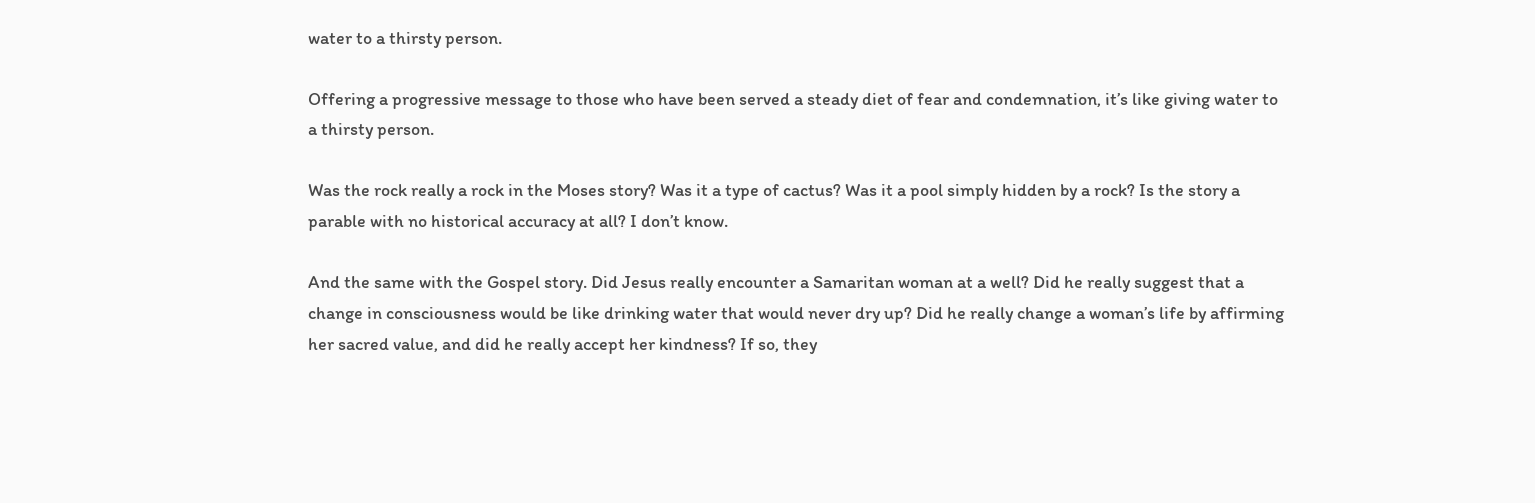water to a thirsty person.

Offering a progressive message to those who have been served a steady diet of fear and condemnation, it’s like giving water to a thirsty person.

Was the rock really a rock in the Moses story? Was it a type of cactus? Was it a pool simply hidden by a rock? Is the story a parable with no historical accuracy at all? I don’t know.

And the same with the Gospel story. Did Jesus really encounter a Samaritan woman at a well? Did he really suggest that a change in consciousness would be like drinking water that would never dry up? Did he really change a woman’s life by affirming her sacred value, and did he really accept her kindness? If so, they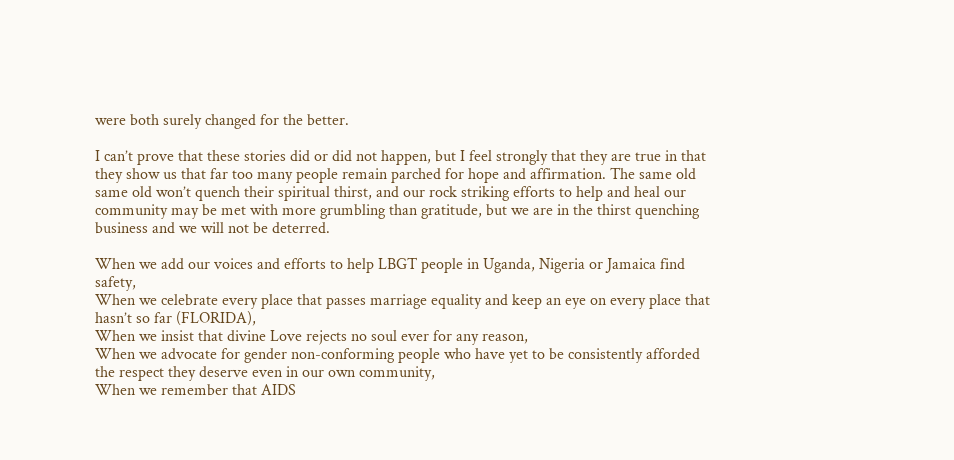were both surely changed for the better.

I can’t prove that these stories did or did not happen, but I feel strongly that they are true in that they show us that far too many people remain parched for hope and affirmation. The same old same old won’t quench their spiritual thirst, and our rock striking efforts to help and heal our community may be met with more grumbling than gratitude, but we are in the thirst quenching business and we will not be deterred.

When we add our voices and efforts to help LBGT people in Uganda, Nigeria or Jamaica find safety,
When we celebrate every place that passes marriage equality and keep an eye on every place that hasn’t so far (FLORIDA),
When we insist that divine Love rejects no soul ever for any reason,
When we advocate for gender non-conforming people who have yet to be consistently afforded the respect they deserve even in our own community,
When we remember that AIDS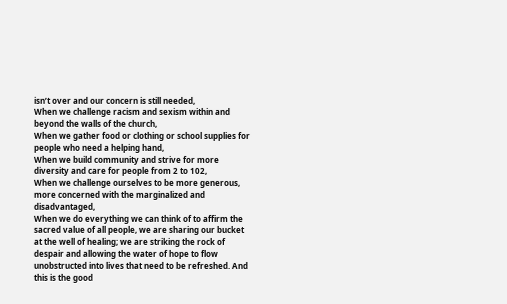isn’t over and our concern is still needed,
When we challenge racism and sexism within and beyond the walls of the church,
When we gather food or clothing or school supplies for people who need a helping hand,
When we build community and strive for more diversity and care for people from 2 to 102,
When we challenge ourselves to be more generous, more concerned with the marginalized and disadvantaged,
When we do everything we can think of to affirm the sacred value of all people, we are sharing our bucket at the well of healing; we are striking the rock of despair and allowing the water of hope to flow unobstructed into lives that need to be refreshed. And this is the good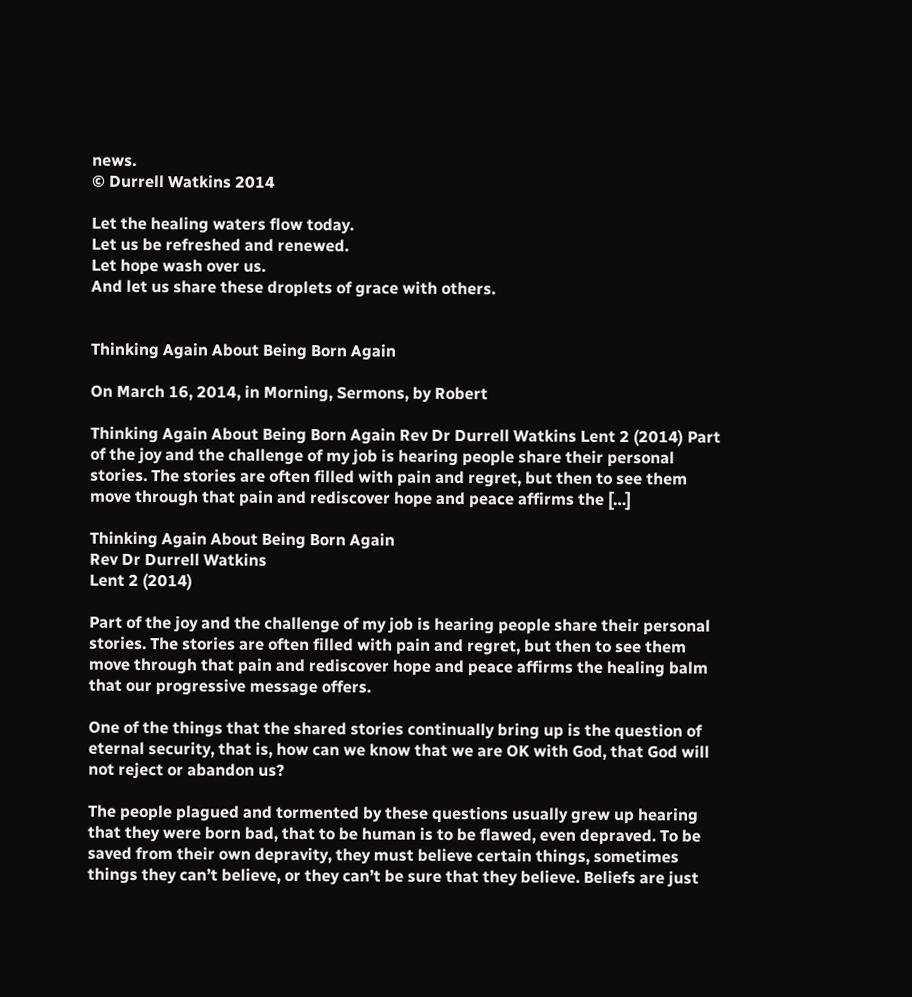news.
© Durrell Watkins 2014

Let the healing waters flow today.
Let us be refreshed and renewed.
Let hope wash over us.
And let us share these droplets of grace with others.


Thinking Again About Being Born Again

On March 16, 2014, in Morning, Sermons, by Robert

Thinking Again About Being Born Again Rev Dr Durrell Watkins Lent 2 (2014) Part of the joy and the challenge of my job is hearing people share their personal stories. The stories are often filled with pain and regret, but then to see them move through that pain and rediscover hope and peace affirms the […]

Thinking Again About Being Born Again
Rev Dr Durrell Watkins
Lent 2 (2014)

Part of the joy and the challenge of my job is hearing people share their personal stories. The stories are often filled with pain and regret, but then to see them move through that pain and rediscover hope and peace affirms the healing balm that our progressive message offers.

One of the things that the shared stories continually bring up is the question of eternal security, that is, how can we know that we are OK with God, that God will not reject or abandon us?

The people plagued and tormented by these questions usually grew up hearing that they were born bad, that to be human is to be flawed, even depraved. To be saved from their own depravity, they must believe certain things, sometimes things they can’t believe, or they can’t be sure that they believe. Beliefs are just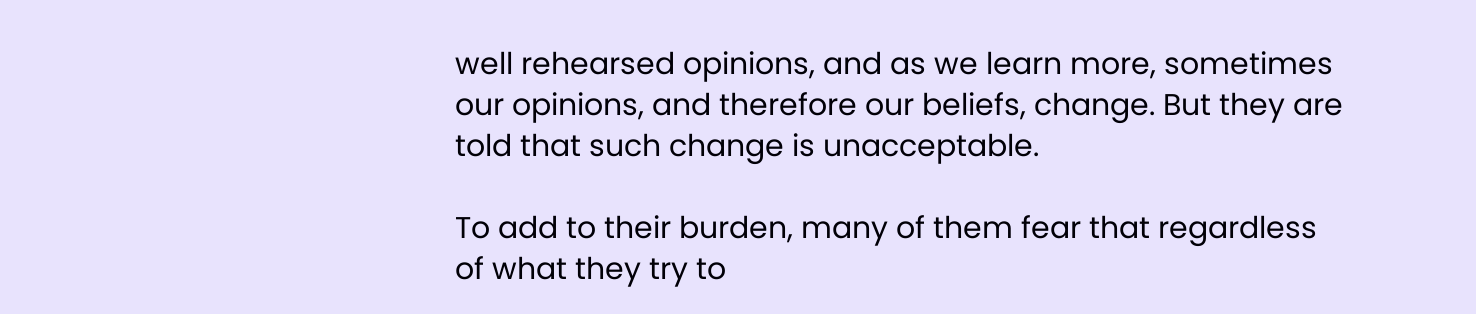well rehearsed opinions, and as we learn more, sometimes our opinions, and therefore our beliefs, change. But they are told that such change is unacceptable.

To add to their burden, many of them fear that regardless of what they try to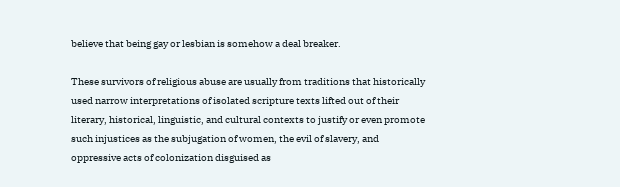believe that being gay or lesbian is somehow a deal breaker.

These survivors of religious abuse are usually from traditions that historically used narrow interpretations of isolated scripture texts lifted out of their literary, historical, linguistic, and cultural contexts to justify or even promote such injustices as the subjugation of women, the evil of slavery, and oppressive acts of colonization disguised as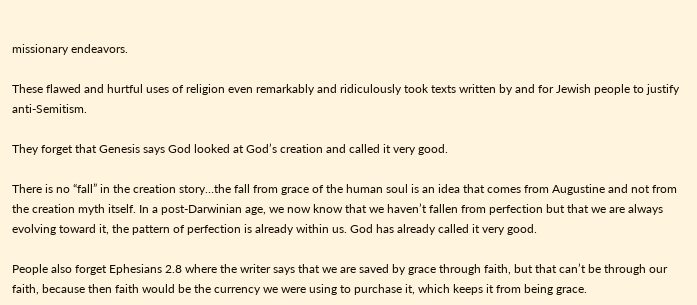missionary endeavors.

These flawed and hurtful uses of religion even remarkably and ridiculously took texts written by and for Jewish people to justify anti-Semitism.

They forget that Genesis says God looked at God’s creation and called it very good.

There is no “fall” in the creation story…the fall from grace of the human soul is an idea that comes from Augustine and not from the creation myth itself. In a post-Darwinian age, we now know that we haven’t fallen from perfection but that we are always evolving toward it, the pattern of perfection is already within us. God has already called it very good.

People also forget Ephesians 2.8 where the writer says that we are saved by grace through faith, but that can’t be through our faith, because then faith would be the currency we were using to purchase it, which keeps it from being grace.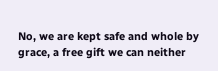No, we are kept safe and whole by grace, a free gift we can neither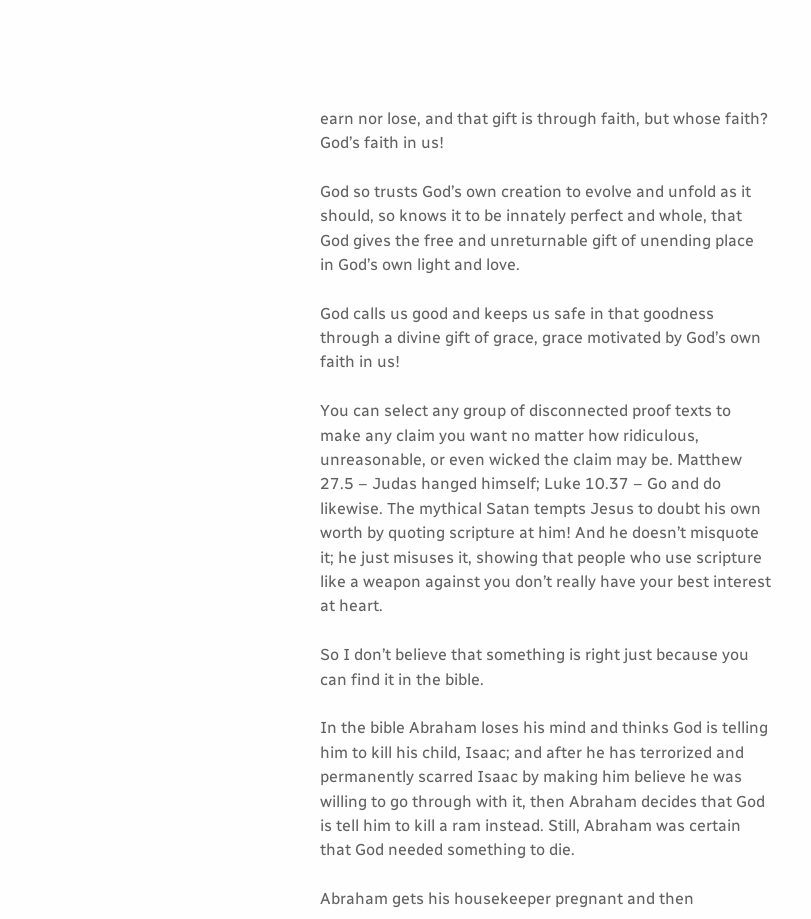earn nor lose, and that gift is through faith, but whose faith? God’s faith in us!

God so trusts God’s own creation to evolve and unfold as it should, so knows it to be innately perfect and whole, that God gives the free and unreturnable gift of unending place in God’s own light and love.

God calls us good and keeps us safe in that goodness through a divine gift of grace, grace motivated by God’s own faith in us!

You can select any group of disconnected proof texts to make any claim you want no matter how ridiculous, unreasonable, or even wicked the claim may be. Matthew 27.5 – Judas hanged himself; Luke 10.37 – Go and do likewise. The mythical Satan tempts Jesus to doubt his own worth by quoting scripture at him! And he doesn’t misquote it; he just misuses it, showing that people who use scripture like a weapon against you don’t really have your best interest at heart.

So I don’t believe that something is right just because you can find it in the bible.

In the bible Abraham loses his mind and thinks God is telling him to kill his child, Isaac; and after he has terrorized and permanently scarred Isaac by making him believe he was willing to go through with it, then Abraham decides that God is tell him to kill a ram instead. Still, Abraham was certain that God needed something to die.

Abraham gets his housekeeper pregnant and then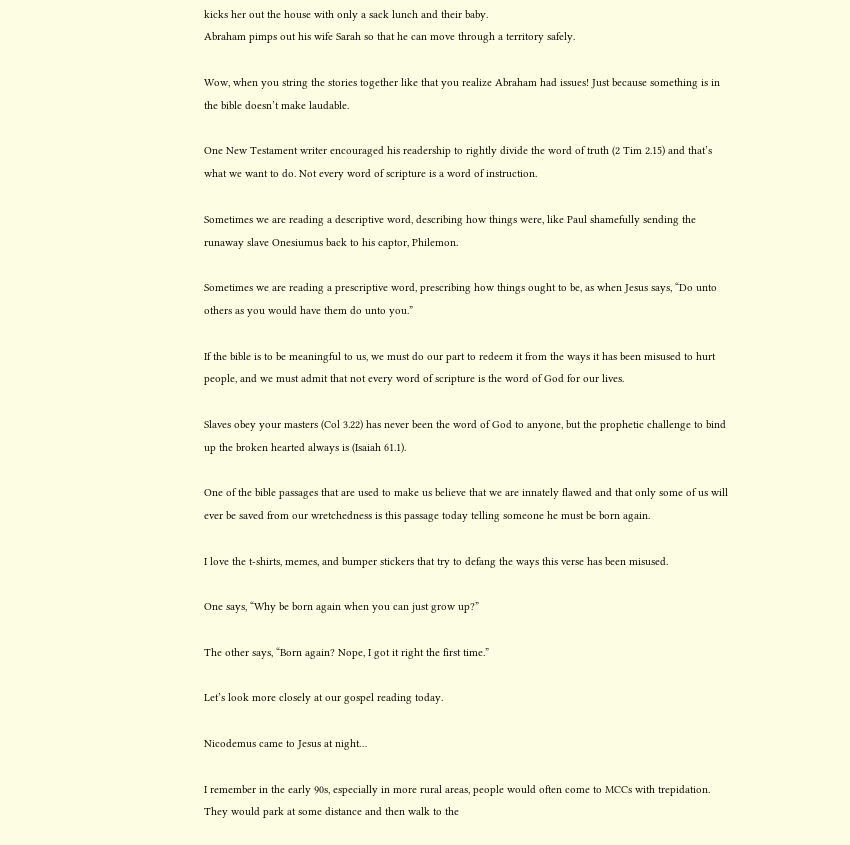kicks her out the house with only a sack lunch and their baby.
Abraham pimps out his wife Sarah so that he can move through a territory safely.

Wow, when you string the stories together like that you realize Abraham had issues! Just because something is in the bible doesn’t make laudable.

One New Testament writer encouraged his readership to rightly divide the word of truth (2 Tim 2.15) and that’s what we want to do. Not every word of scripture is a word of instruction.

Sometimes we are reading a descriptive word, describing how things were, like Paul shamefully sending the runaway slave Onesiumus back to his captor, Philemon.

Sometimes we are reading a prescriptive word, prescribing how things ought to be, as when Jesus says, “Do unto others as you would have them do unto you.”

If the bible is to be meaningful to us, we must do our part to redeem it from the ways it has been misused to hurt people, and we must admit that not every word of scripture is the word of God for our lives.

Slaves obey your masters (Col 3.22) has never been the word of God to anyone, but the prophetic challenge to bind up the broken hearted always is (Isaiah 61.1).

One of the bible passages that are used to make us believe that we are innately flawed and that only some of us will ever be saved from our wretchedness is this passage today telling someone he must be born again.

I love the t-shirts, memes, and bumper stickers that try to defang the ways this verse has been misused.

One says, “Why be born again when you can just grow up?”

The other says, “Born again? Nope, I got it right the first time.”

Let’s look more closely at our gospel reading today.

Nicodemus came to Jesus at night…

I remember in the early 90s, especially in more rural areas, people would often come to MCCs with trepidation. They would park at some distance and then walk to the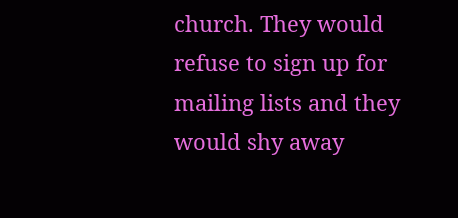church. They would refuse to sign up for mailing lists and they would shy away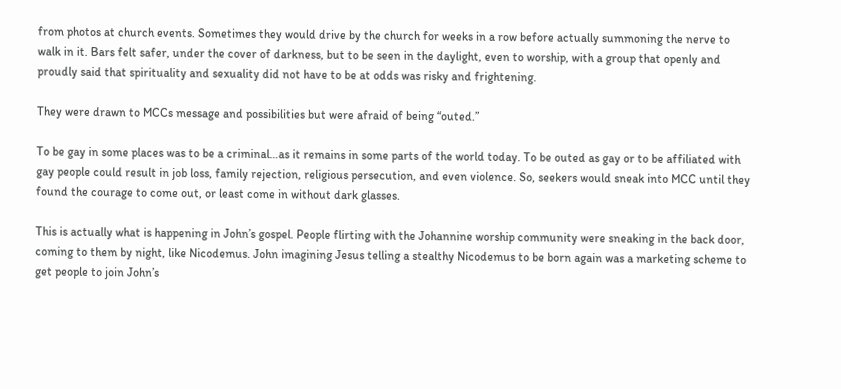from photos at church events. Sometimes they would drive by the church for weeks in a row before actually summoning the nerve to walk in it. Bars felt safer, under the cover of darkness, but to be seen in the daylight, even to worship, with a group that openly and proudly said that spirituality and sexuality did not have to be at odds was risky and frightening.

They were drawn to MCCs message and possibilities but were afraid of being “outed.”

To be gay in some places was to be a criminal…as it remains in some parts of the world today. To be outed as gay or to be affiliated with gay people could result in job loss, family rejection, religious persecution, and even violence. So, seekers would sneak into MCC until they found the courage to come out, or least come in without dark glasses.

This is actually what is happening in John’s gospel. People flirting with the Johannine worship community were sneaking in the back door, coming to them by night, like Nicodemus. John imagining Jesus telling a stealthy Nicodemus to be born again was a marketing scheme to get people to join John’s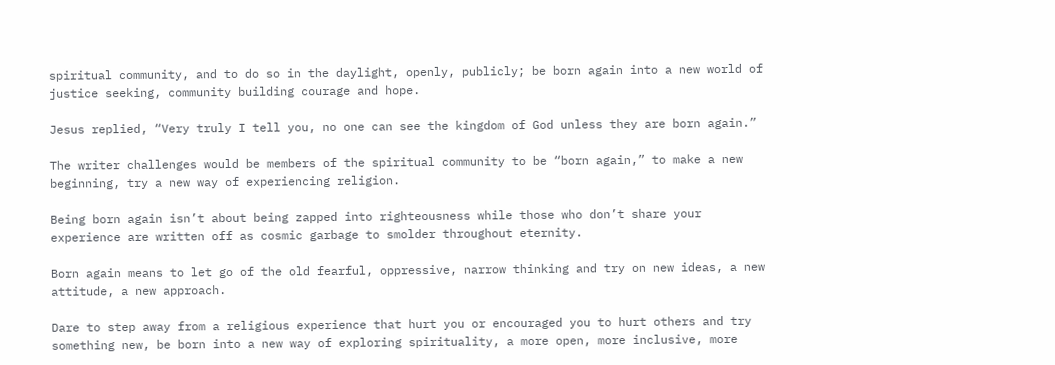spiritual community, and to do so in the daylight, openly, publicly; be born again into a new world of justice seeking, community building courage and hope.

Jesus replied, “Very truly I tell you, no one can see the kingdom of God unless they are born again.”

The writer challenges would be members of the spiritual community to be “born again,” to make a new beginning, try a new way of experiencing religion.

Being born again isn’t about being zapped into righteousness while those who don’t share your experience are written off as cosmic garbage to smolder throughout eternity.

Born again means to let go of the old fearful, oppressive, narrow thinking and try on new ideas, a new attitude, a new approach.

Dare to step away from a religious experience that hurt you or encouraged you to hurt others and try something new, be born into a new way of exploring spirituality, a more open, more inclusive, more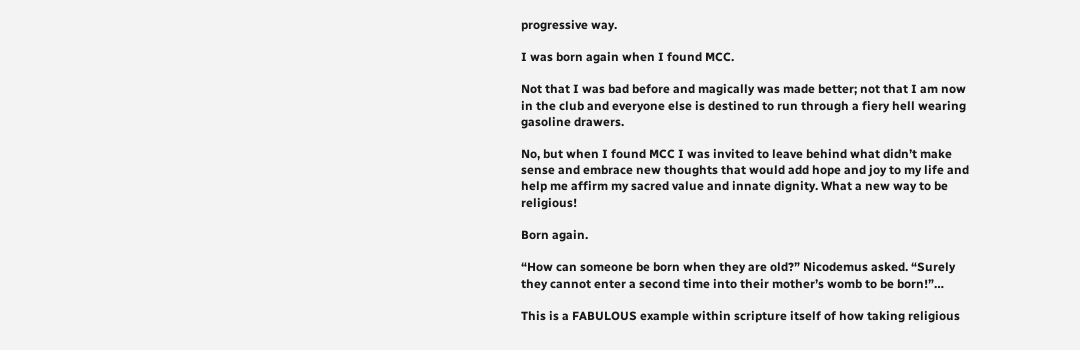progressive way.

I was born again when I found MCC.

Not that I was bad before and magically was made better; not that I am now in the club and everyone else is destined to run through a fiery hell wearing gasoline drawers.

No, but when I found MCC I was invited to leave behind what didn’t make sense and embrace new thoughts that would add hope and joy to my life and help me affirm my sacred value and innate dignity. What a new way to be religious!

Born again.

“How can someone be born when they are old?” Nicodemus asked. “Surely they cannot enter a second time into their mother’s womb to be born!”…

This is a FABULOUS example within scripture itself of how taking religious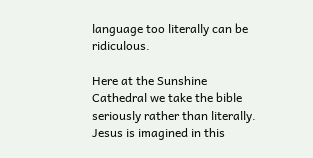language too literally can be ridiculous.

Here at the Sunshine Cathedral we take the bible seriously rather than literally. Jesus is imagined in this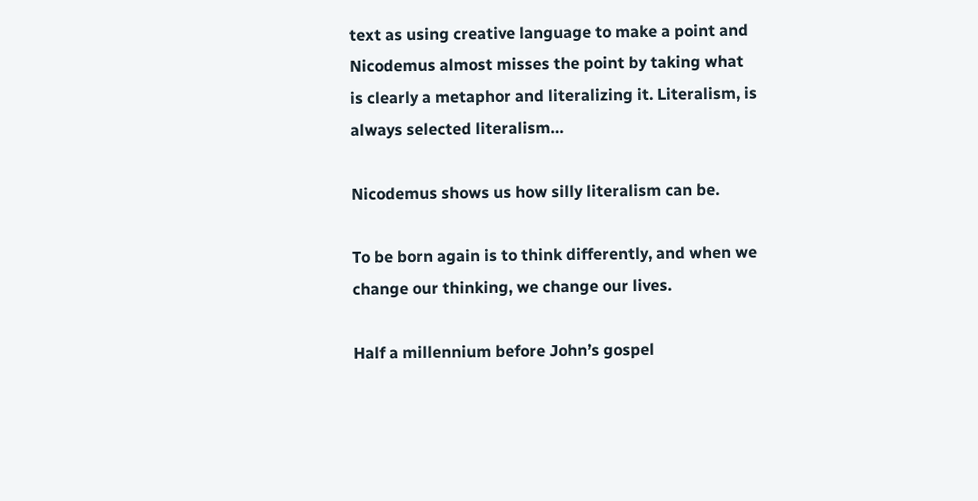text as using creative language to make a point and Nicodemus almost misses the point by taking what is clearly a metaphor and literalizing it. Literalism, is always selected literalism…

Nicodemus shows us how silly literalism can be.

To be born again is to think differently, and when we change our thinking, we change our lives.

Half a millennium before John’s gospel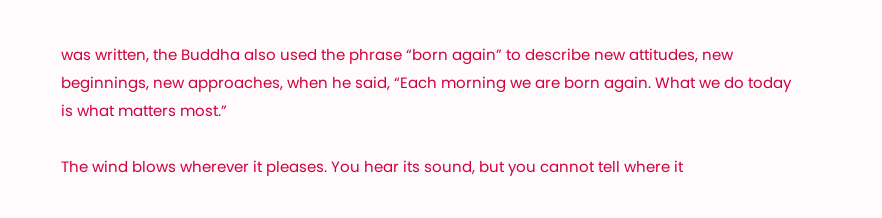was written, the Buddha also used the phrase “born again” to describe new attitudes, new beginnings, new approaches, when he said, “Each morning we are born again. What we do today is what matters most.”

The wind blows wherever it pleases. You hear its sound, but you cannot tell where it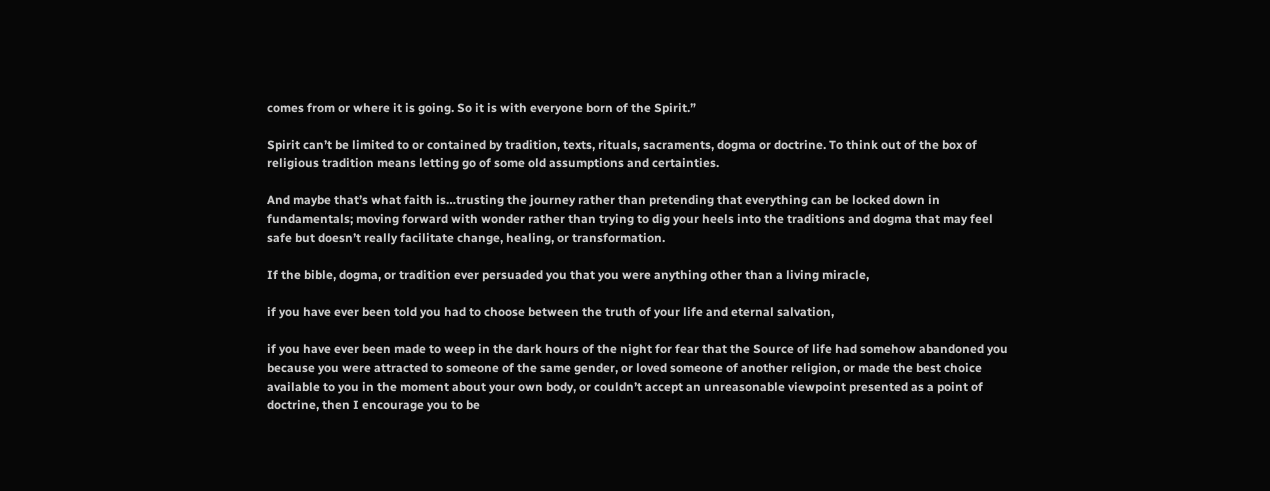comes from or where it is going. So it is with everyone born of the Spirit.”

Spirit can’t be limited to or contained by tradition, texts, rituals, sacraments, dogma or doctrine. To think out of the box of religious tradition means letting go of some old assumptions and certainties.

And maybe that’s what faith is…trusting the journey rather than pretending that everything can be locked down in fundamentals; moving forward with wonder rather than trying to dig your heels into the traditions and dogma that may feel safe but doesn’t really facilitate change, healing, or transformation.

If the bible, dogma, or tradition ever persuaded you that you were anything other than a living miracle,

if you have ever been told you had to choose between the truth of your life and eternal salvation,

if you have ever been made to weep in the dark hours of the night for fear that the Source of life had somehow abandoned you because you were attracted to someone of the same gender, or loved someone of another religion, or made the best choice available to you in the moment about your own body, or couldn’t accept an unreasonable viewpoint presented as a point of doctrine, then I encourage you to be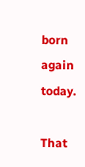born again today.

That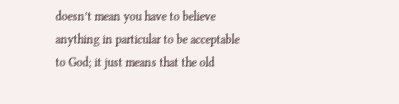doesn’t mean you have to believe anything in particular to be acceptable to God; it just means that the old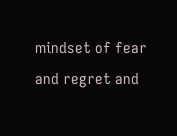mindset of fear and regret and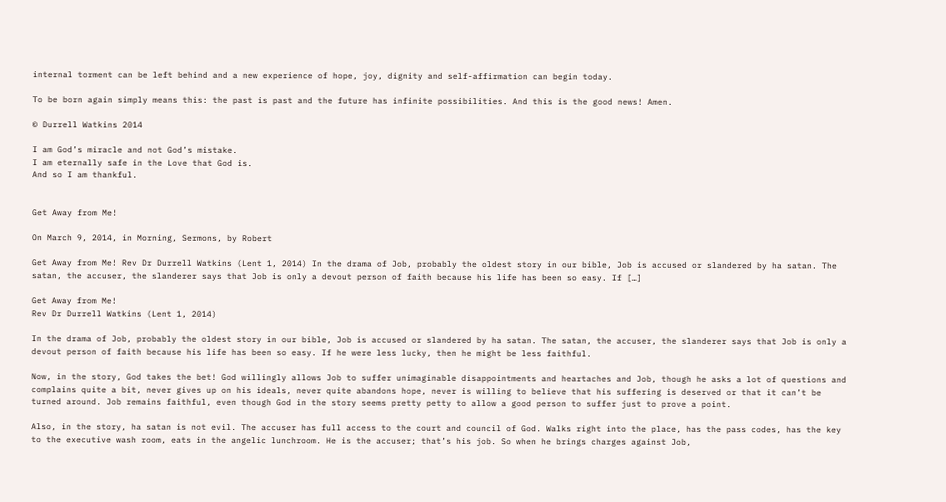internal torment can be left behind and a new experience of hope, joy, dignity and self-affirmation can begin today.

To be born again simply means this: the past is past and the future has infinite possibilities. And this is the good news! Amen.

© Durrell Watkins 2014

I am God’s miracle and not God’s mistake.
I am eternally safe in the Love that God is.
And so I am thankful.


Get Away from Me!

On March 9, 2014, in Morning, Sermons, by Robert

Get Away from Me! Rev Dr Durrell Watkins (Lent 1, 2014) In the drama of Job, probably the oldest story in our bible, Job is accused or slandered by ha satan. The satan, the accuser, the slanderer says that Job is only a devout person of faith because his life has been so easy. If […]

Get Away from Me!
Rev Dr Durrell Watkins (Lent 1, 2014)

In the drama of Job, probably the oldest story in our bible, Job is accused or slandered by ha satan. The satan, the accuser, the slanderer says that Job is only a devout person of faith because his life has been so easy. If he were less lucky, then he might be less faithful.

Now, in the story, God takes the bet! God willingly allows Job to suffer unimaginable disappointments and heartaches and Job, though he asks a lot of questions and complains quite a bit, never gives up on his ideals, never quite abandons hope, never is willing to believe that his suffering is deserved or that it can’t be turned around. Job remains faithful, even though God in the story seems pretty petty to allow a good person to suffer just to prove a point.

Also, in the story, ha satan is not evil. The accuser has full access to the court and council of God. Walks right into the place, has the pass codes, has the key to the executive wash room, eats in the angelic lunchroom. He is the accuser; that’s his job. So when he brings charges against Job,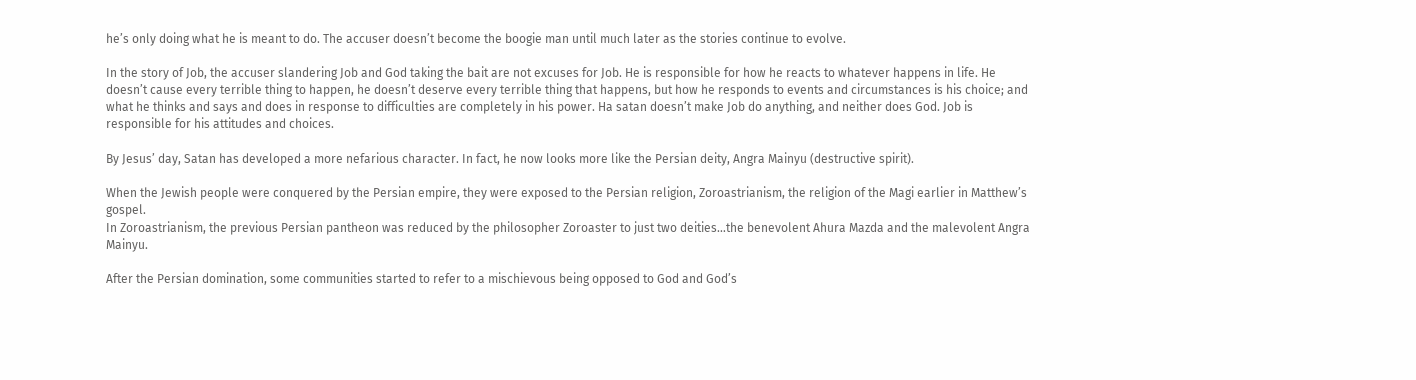he’s only doing what he is meant to do. The accuser doesn’t become the boogie man until much later as the stories continue to evolve.

In the story of Job, the accuser slandering Job and God taking the bait are not excuses for Job. He is responsible for how he reacts to whatever happens in life. He doesn’t cause every terrible thing to happen, he doesn’t deserve every terrible thing that happens, but how he responds to events and circumstances is his choice; and what he thinks and says and does in response to difficulties are completely in his power. Ha satan doesn’t make Job do anything, and neither does God. Job is responsible for his attitudes and choices.

By Jesus’ day, Satan has developed a more nefarious character. In fact, he now looks more like the Persian deity, Angra Mainyu (destructive spirit).

When the Jewish people were conquered by the Persian empire, they were exposed to the Persian religion, Zoroastrianism, the religion of the Magi earlier in Matthew’s gospel.
In Zoroastrianism, the previous Persian pantheon was reduced by the philosopher Zoroaster to just two deities…the benevolent Ahura Mazda and the malevolent Angra Mainyu.

After the Persian domination, some communities started to refer to a mischievous being opposed to God and God’s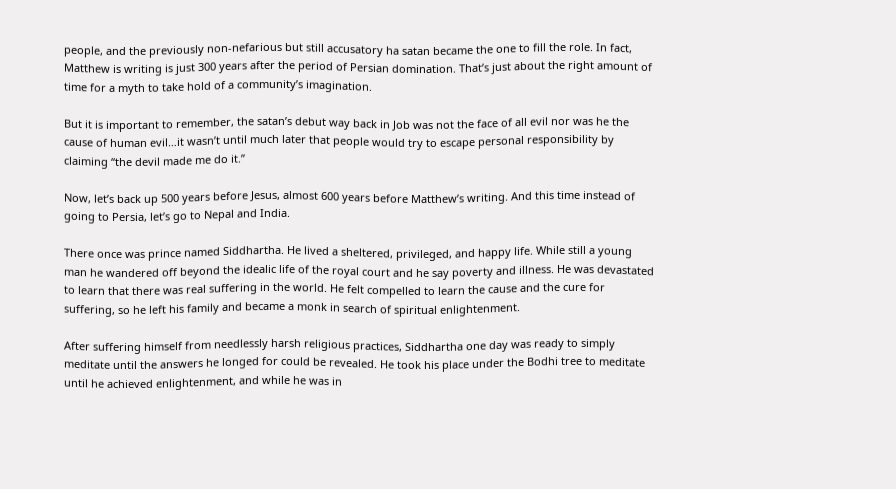people, and the previously non-nefarious but still accusatory ha satan became the one to fill the role. In fact, Matthew is writing is just 300 years after the period of Persian domination. That’s just about the right amount of time for a myth to take hold of a community’s imagination.

But it is important to remember, the satan’s debut way back in Job was not the face of all evil nor was he the cause of human evil…it wasn’t until much later that people would try to escape personal responsibility by claiming “the devil made me do it.”

Now, let’s back up 500 years before Jesus, almost 600 years before Matthew’s writing. And this time instead of going to Persia, let’s go to Nepal and India.

There once was prince named Siddhartha. He lived a sheltered, privileged, and happy life. While still a young man he wandered off beyond the idealic life of the royal court and he say poverty and illness. He was devastated to learn that there was real suffering in the world. He felt compelled to learn the cause and the cure for suffering, so he left his family and became a monk in search of spiritual enlightenment.

After suffering himself from needlessly harsh religious practices, Siddhartha one day was ready to simply meditate until the answers he longed for could be revealed. He took his place under the Bodhi tree to meditate until he achieved enlightenment, and while he was in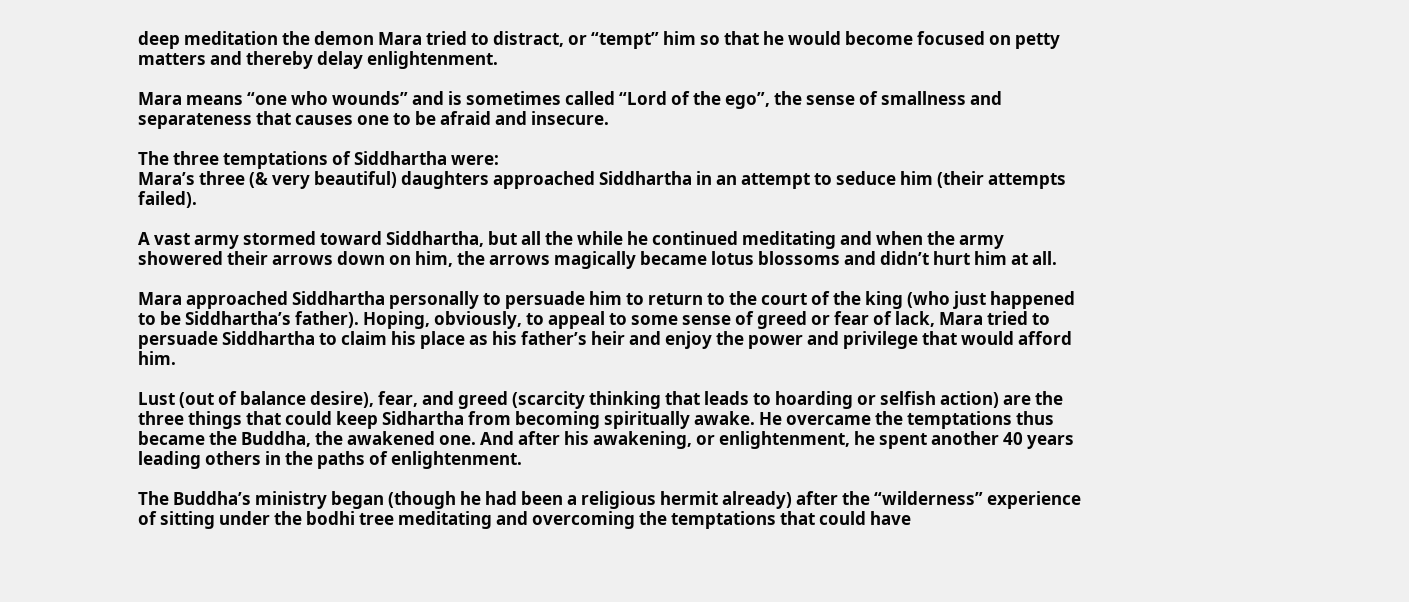deep meditation the demon Mara tried to distract, or “tempt” him so that he would become focused on petty matters and thereby delay enlightenment.

Mara means “one who wounds” and is sometimes called “Lord of the ego”, the sense of smallness and separateness that causes one to be afraid and insecure.

The three temptations of Siddhartha were:
Mara’s three (& very beautiful) daughters approached Siddhartha in an attempt to seduce him (their attempts failed).

A vast army stormed toward Siddhartha, but all the while he continued meditating and when the army showered their arrows down on him, the arrows magically became lotus blossoms and didn’t hurt him at all.

Mara approached Siddhartha personally to persuade him to return to the court of the king (who just happened to be Siddhartha’s father). Hoping, obviously, to appeal to some sense of greed or fear of lack, Mara tried to persuade Siddhartha to claim his place as his father’s heir and enjoy the power and privilege that would afford him.

Lust (out of balance desire), fear, and greed (scarcity thinking that leads to hoarding or selfish action) are the three things that could keep Sidhartha from becoming spiritually awake. He overcame the temptations thus became the Buddha, the awakened one. And after his awakening, or enlightenment, he spent another 40 years leading others in the paths of enlightenment.

The Buddha’s ministry began (though he had been a religious hermit already) after the “wilderness” experience of sitting under the bodhi tree meditating and overcoming the temptations that could have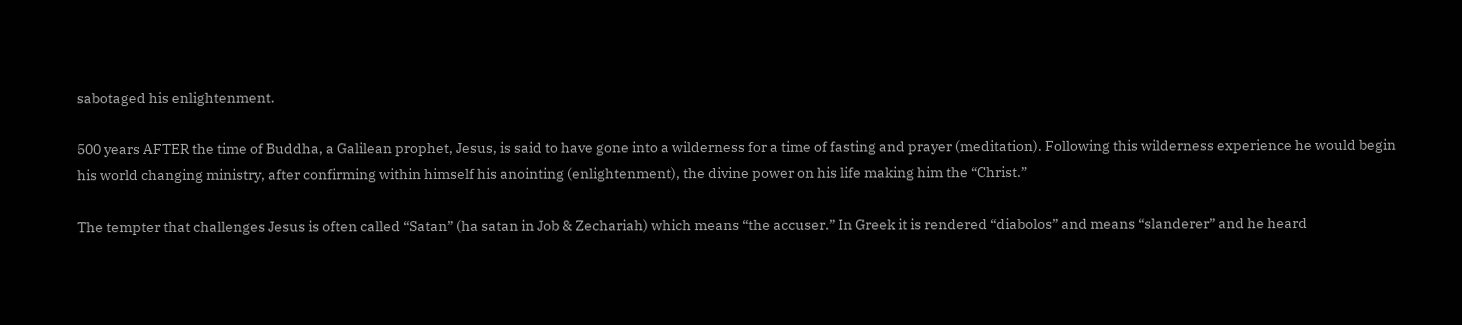sabotaged his enlightenment.

500 years AFTER the time of Buddha, a Galilean prophet, Jesus, is said to have gone into a wilderness for a time of fasting and prayer (meditation). Following this wilderness experience he would begin his world changing ministry, after confirming within himself his anointing (enlightenment), the divine power on his life making him the “Christ.”

The tempter that challenges Jesus is often called “Satan” (ha satan in Job & Zechariah) which means “the accuser.” In Greek it is rendered “diabolos” and means “slanderer” and he heard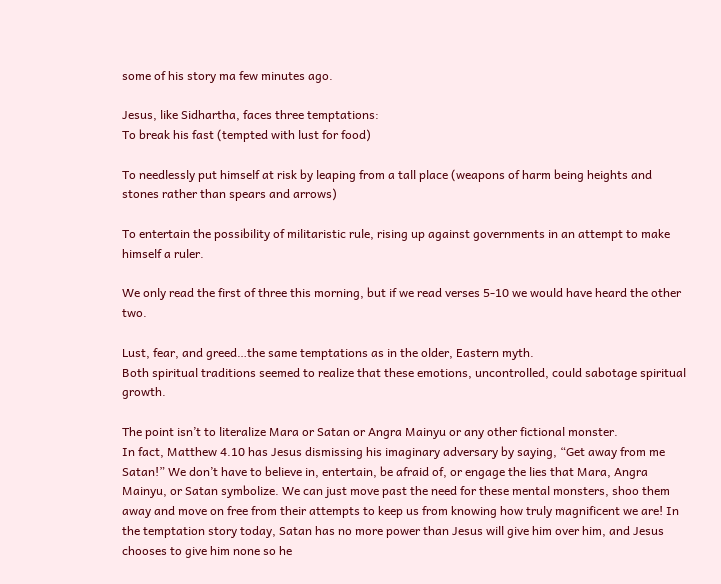some of his story ma few minutes ago.

Jesus, like Sidhartha, faces three temptations:
To break his fast (tempted with lust for food)

To needlessly put himself at risk by leaping from a tall place (weapons of harm being heights and stones rather than spears and arrows)

To entertain the possibility of militaristic rule, rising up against governments in an attempt to make himself a ruler.

We only read the first of three this morning, but if we read verses 5-10 we would have heard the other two.

Lust, fear, and greed…the same temptations as in the older, Eastern myth.
Both spiritual traditions seemed to realize that these emotions, uncontrolled, could sabotage spiritual growth.

The point isn’t to literalize Mara or Satan or Angra Mainyu or any other fictional monster.
In fact, Matthew 4.10 has Jesus dismissing his imaginary adversary by saying, “Get away from me Satan!” We don’t have to believe in, entertain, be afraid of, or engage the lies that Mara, Angra Mainyu, or Satan symbolize. We can just move past the need for these mental monsters, shoo them away and move on free from their attempts to keep us from knowing how truly magnificent we are! In the temptation story today, Satan has no more power than Jesus will give him over him, and Jesus chooses to give him none so he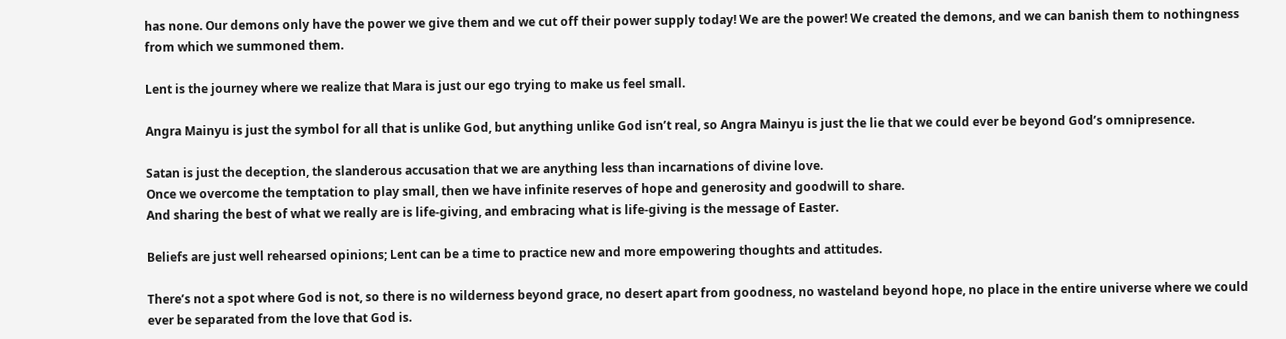has none. Our demons only have the power we give them and we cut off their power supply today! We are the power! We created the demons, and we can banish them to nothingness from which we summoned them.

Lent is the journey where we realize that Mara is just our ego trying to make us feel small.

Angra Mainyu is just the symbol for all that is unlike God, but anything unlike God isn’t real, so Angra Mainyu is just the lie that we could ever be beyond God’s omnipresence.

Satan is just the deception, the slanderous accusation that we are anything less than incarnations of divine love.
Once we overcome the temptation to play small, then we have infinite reserves of hope and generosity and goodwill to share.
And sharing the best of what we really are is life-giving, and embracing what is life-giving is the message of Easter.

Beliefs are just well rehearsed opinions; Lent can be a time to practice new and more empowering thoughts and attitudes.

There’s not a spot where God is not, so there is no wilderness beyond grace, no desert apart from goodness, no wasteland beyond hope, no place in the entire universe where we could ever be separated from the love that God is.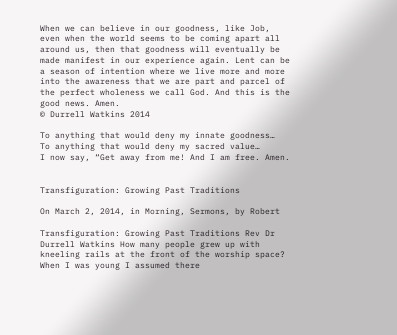When we can believe in our goodness, like Job, even when the world seems to be coming apart all around us, then that goodness will eventually be made manifest in our experience again. Lent can be a season of intention where we live more and more into the awareness that we are part and parcel of the perfect wholeness we call God. And this is the good news. Amen.
© Durrell Watkins 2014

To anything that would deny my innate goodness…
To anything that would deny my sacred value…
I now say, “Get away from me! And I am free. Amen.


Transfiguration: Growing Past Traditions

On March 2, 2014, in Morning, Sermons, by Robert

Transfiguration: Growing Past Traditions Rev Dr Durrell Watkins How many people grew up with kneeling rails at the front of the worship space? When I was young I assumed there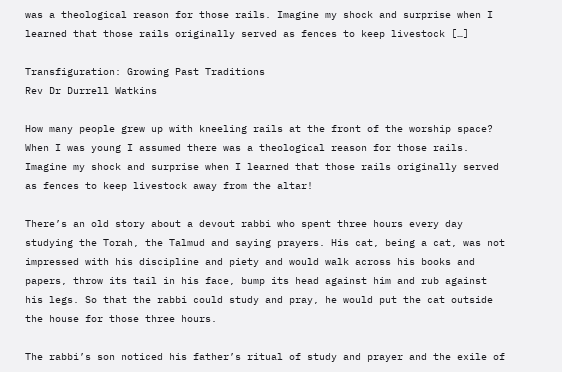was a theological reason for those rails. Imagine my shock and surprise when I learned that those rails originally served as fences to keep livestock […]

Transfiguration: Growing Past Traditions
Rev Dr Durrell Watkins

How many people grew up with kneeling rails at the front of the worship space? When I was young I assumed there was a theological reason for those rails. Imagine my shock and surprise when I learned that those rails originally served as fences to keep livestock away from the altar!

There’s an old story about a devout rabbi who spent three hours every day studying the Torah, the Talmud and saying prayers. His cat, being a cat, was not impressed with his discipline and piety and would walk across his books and papers, throw its tail in his face, bump its head against him and rub against his legs. So that the rabbi could study and pray, he would put the cat outside the house for those three hours.

The rabbi’s son noticed his father’s ritual of study and prayer and the exile of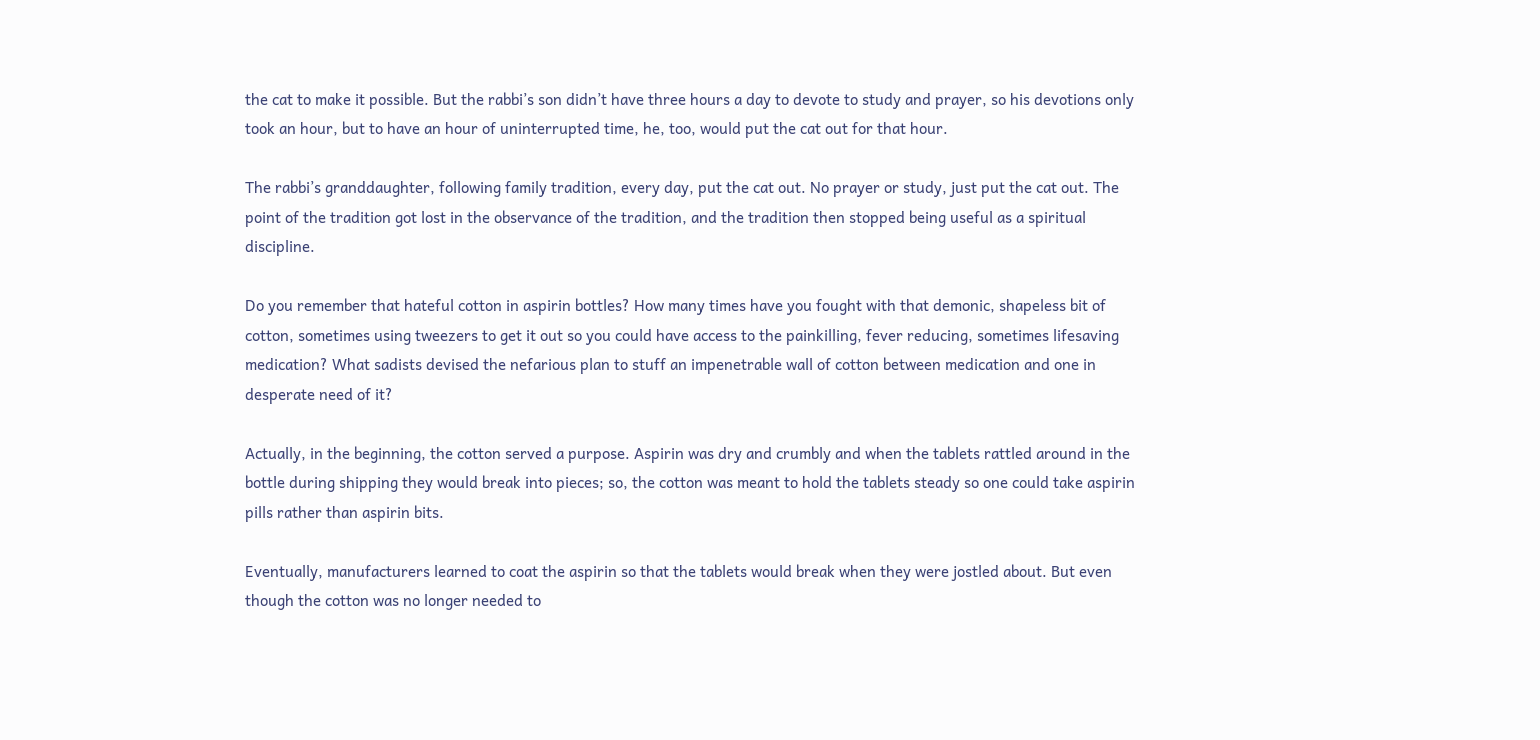the cat to make it possible. But the rabbi’s son didn’t have three hours a day to devote to study and prayer, so his devotions only took an hour, but to have an hour of uninterrupted time, he, too, would put the cat out for that hour.

The rabbi’s granddaughter, following family tradition, every day, put the cat out. No prayer or study, just put the cat out. The point of the tradition got lost in the observance of the tradition, and the tradition then stopped being useful as a spiritual discipline.

Do you remember that hateful cotton in aspirin bottles? How many times have you fought with that demonic, shapeless bit of cotton, sometimes using tweezers to get it out so you could have access to the painkilling, fever reducing, sometimes lifesaving medication? What sadists devised the nefarious plan to stuff an impenetrable wall of cotton between medication and one in desperate need of it?

Actually, in the beginning, the cotton served a purpose. Aspirin was dry and crumbly and when the tablets rattled around in the bottle during shipping they would break into pieces; so, the cotton was meant to hold the tablets steady so one could take aspirin pills rather than aspirin bits.

Eventually, manufacturers learned to coat the aspirin so that the tablets would break when they were jostled about. But even though the cotton was no longer needed to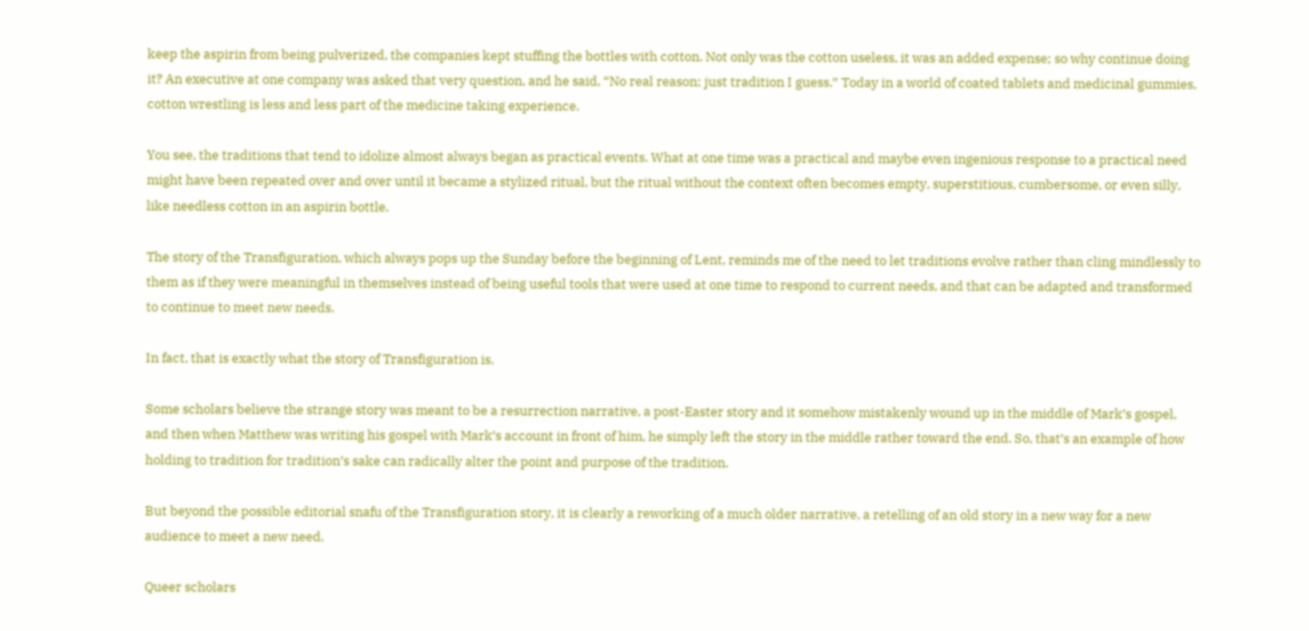keep the aspirin from being pulverized, the companies kept stuffing the bottles with cotton. Not only was the cotton useless, it was an added expense; so why continue doing it? An executive at one company was asked that very question, and he said, “No real reason; just tradition I guess.” Today in a world of coated tablets and medicinal gummies, cotton wrestling is less and less part of the medicine taking experience.

You see, the traditions that tend to idolize almost always began as practical events. What at one time was a practical and maybe even ingenious response to a practical need might have been repeated over and over until it became a stylized ritual, but the ritual without the context often becomes empty, superstitious, cumbersome, or even silly, like needless cotton in an aspirin bottle.

The story of the Transfiguration, which always pops up the Sunday before the beginning of Lent, reminds me of the need to let traditions evolve rather than cling mindlessly to them as if they were meaningful in themselves instead of being useful tools that were used at one time to respond to current needs, and that can be adapted and transformed to continue to meet new needs.

In fact, that is exactly what the story of Transfiguration is.

Some scholars believe the strange story was meant to be a resurrection narrative, a post-Easter story and it somehow mistakenly wound up in the middle of Mark’s gospel, and then when Matthew was writing his gospel with Mark’s account in front of him, he simply left the story in the middle rather toward the end. So, that’s an example of how holding to tradition for tradition’s sake can radically alter the point and purpose of the tradition.

But beyond the possible editorial snafu of the Transfiguration story, it is clearly a reworking of a much older narrative, a retelling of an old story in a new way for a new audience to meet a new need.

Queer scholars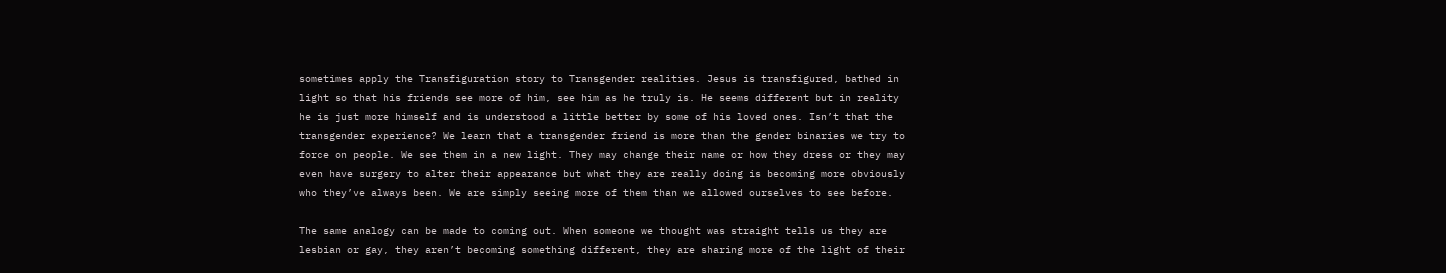sometimes apply the Transfiguration story to Transgender realities. Jesus is transfigured, bathed in light so that his friends see more of him, see him as he truly is. He seems different but in reality he is just more himself and is understood a little better by some of his loved ones. Isn’t that the transgender experience? We learn that a transgender friend is more than the gender binaries we try to force on people. We see them in a new light. They may change their name or how they dress or they may even have surgery to alter their appearance but what they are really doing is becoming more obviously who they’ve always been. We are simply seeing more of them than we allowed ourselves to see before.

The same analogy can be made to coming out. When someone we thought was straight tells us they are lesbian or gay, they aren’t becoming something different, they are sharing more of the light of their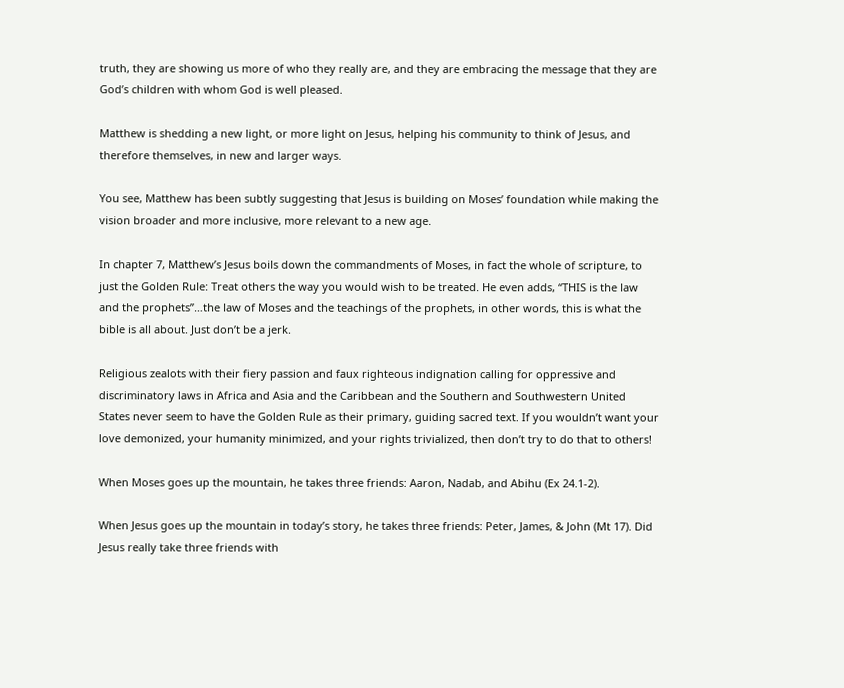truth, they are showing us more of who they really are, and they are embracing the message that they are God’s children with whom God is well pleased.

Matthew is shedding a new light, or more light on Jesus, helping his community to think of Jesus, and therefore themselves, in new and larger ways.

You see, Matthew has been subtly suggesting that Jesus is building on Moses’ foundation while making the vision broader and more inclusive, more relevant to a new age.

In chapter 7, Matthew’s Jesus boils down the commandments of Moses, in fact the whole of scripture, to just the Golden Rule: Treat others the way you would wish to be treated. He even adds, “THIS is the law and the prophets”…the law of Moses and the teachings of the prophets, in other words, this is what the bible is all about. Just don’t be a jerk.

Religious zealots with their fiery passion and faux righteous indignation calling for oppressive and discriminatory laws in Africa and Asia and the Caribbean and the Southern and Southwestern United States never seem to have the Golden Rule as their primary, guiding sacred text. If you wouldn’t want your love demonized, your humanity minimized, and your rights trivialized, then don’t try to do that to others!

When Moses goes up the mountain, he takes three friends: Aaron, Nadab, and Abihu (Ex 24.1-2).

When Jesus goes up the mountain in today’s story, he takes three friends: Peter, James, & John (Mt 17). Did Jesus really take three friends with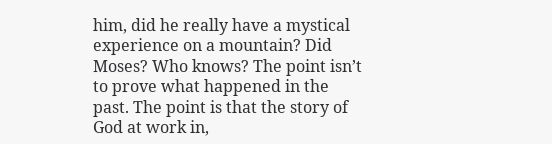him, did he really have a mystical experience on a mountain? Did Moses? Who knows? The point isn’t to prove what happened in the past. The point is that the story of God at work in,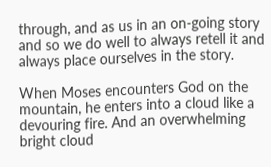through, and as us in an on-going story and so we do well to always retell it and always place ourselves in the story.

When Moses encounters God on the mountain, he enters into a cloud like a devouring fire. And an overwhelming bright cloud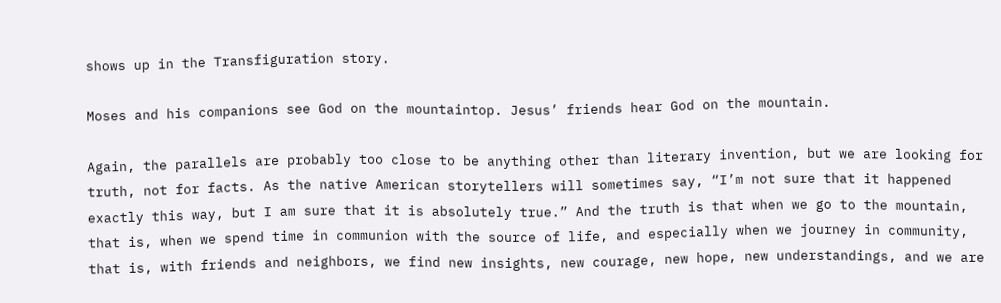shows up in the Transfiguration story.

Moses and his companions see God on the mountaintop. Jesus’ friends hear God on the mountain.

Again, the parallels are probably too close to be anything other than literary invention, but we are looking for truth, not for facts. As the native American storytellers will sometimes say, “I’m not sure that it happened exactly this way, but I am sure that it is absolutely true.” And the truth is that when we go to the mountain, that is, when we spend time in communion with the source of life, and especially when we journey in community, that is, with friends and neighbors, we find new insights, new courage, new hope, new understandings, and we are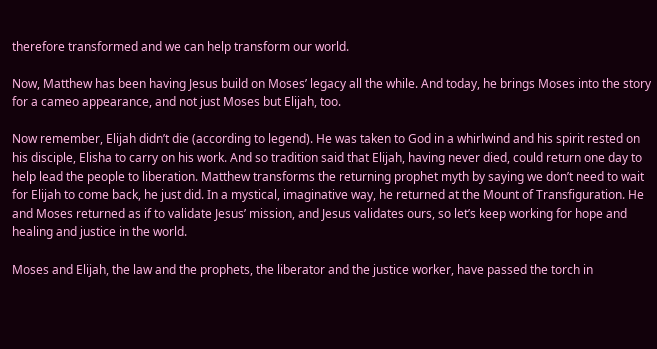therefore transformed and we can help transform our world.

Now, Matthew has been having Jesus build on Moses’ legacy all the while. And today, he brings Moses into the story for a cameo appearance, and not just Moses but Elijah, too.

Now remember, Elijah didn’t die (according to legend). He was taken to God in a whirlwind and his spirit rested on his disciple, Elisha to carry on his work. And so tradition said that Elijah, having never died, could return one day to help lead the people to liberation. Matthew transforms the returning prophet myth by saying we don’t need to wait for Elijah to come back, he just did. In a mystical, imaginative way, he returned at the Mount of Transfiguration. He and Moses returned as if to validate Jesus’ mission, and Jesus validates ours, so let’s keep working for hope and healing and justice in the world.

Moses and Elijah, the law and the prophets, the liberator and the justice worker, have passed the torch in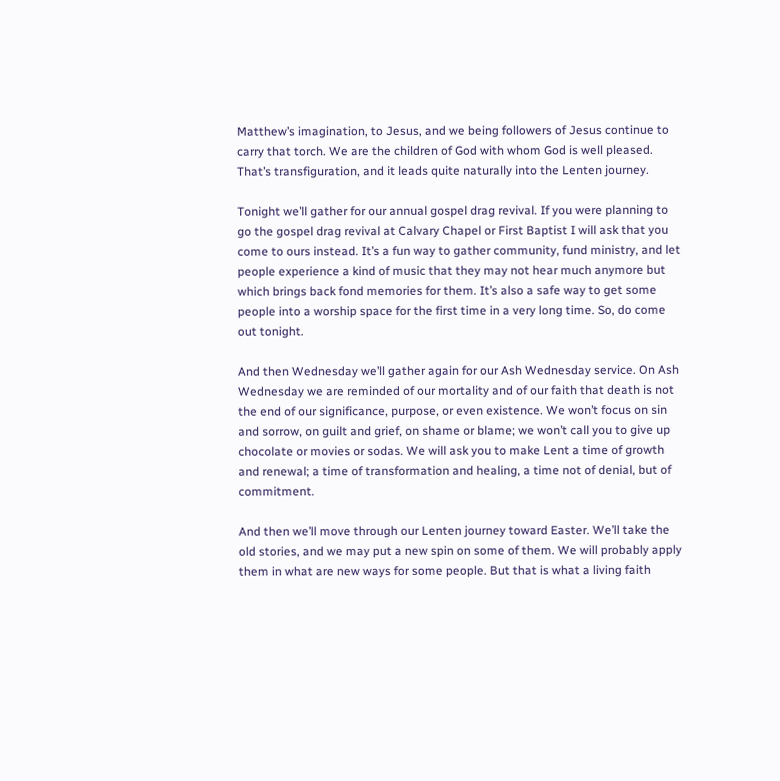Matthew’s imagination, to Jesus, and we being followers of Jesus continue to carry that torch. We are the children of God with whom God is well pleased. That’s transfiguration, and it leads quite naturally into the Lenten journey.

Tonight we’ll gather for our annual gospel drag revival. If you were planning to go the gospel drag revival at Calvary Chapel or First Baptist I will ask that you come to ours instead. It’s a fun way to gather community, fund ministry, and let people experience a kind of music that they may not hear much anymore but which brings back fond memories for them. It’s also a safe way to get some people into a worship space for the first time in a very long time. So, do come out tonight.

And then Wednesday we’ll gather again for our Ash Wednesday service. On Ash Wednesday we are reminded of our mortality and of our faith that death is not the end of our significance, purpose, or even existence. We won’t focus on sin and sorrow, on guilt and grief, on shame or blame; we won’t call you to give up chocolate or movies or sodas. We will ask you to make Lent a time of growth and renewal; a time of transformation and healing, a time not of denial, but of commitment.

And then we’ll move through our Lenten journey toward Easter. We’ll take the old stories, and we may put a new spin on some of them. We will probably apply them in what are new ways for some people. But that is what a living faith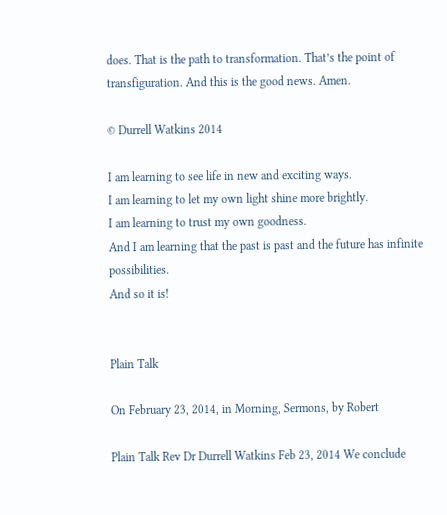does. That is the path to transformation. That’s the point of transfiguration. And this is the good news. Amen.

© Durrell Watkins 2014

I am learning to see life in new and exciting ways.
I am learning to let my own light shine more brightly.
I am learning to trust my own goodness.
And I am learning that the past is past and the future has infinite possibilities.
And so it is!


Plain Talk

On February 23, 2014, in Morning, Sermons, by Robert

Plain Talk Rev Dr Durrell Watkins Feb 23, 2014 We conclude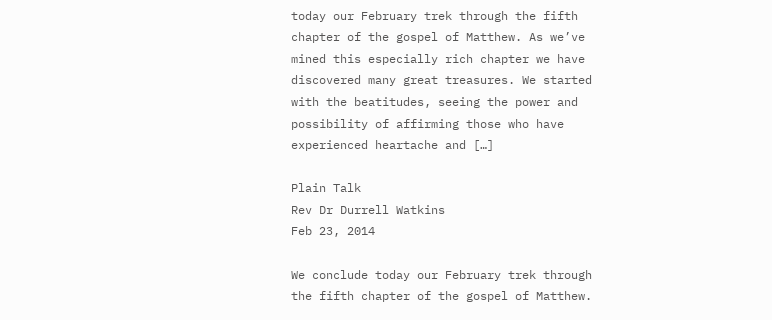today our February trek through the fifth chapter of the gospel of Matthew. As we’ve mined this especially rich chapter we have discovered many great treasures. We started with the beatitudes, seeing the power and possibility of affirming those who have experienced heartache and […]

Plain Talk
Rev Dr Durrell Watkins
Feb 23, 2014

We conclude today our February trek through the fifth chapter of the gospel of Matthew.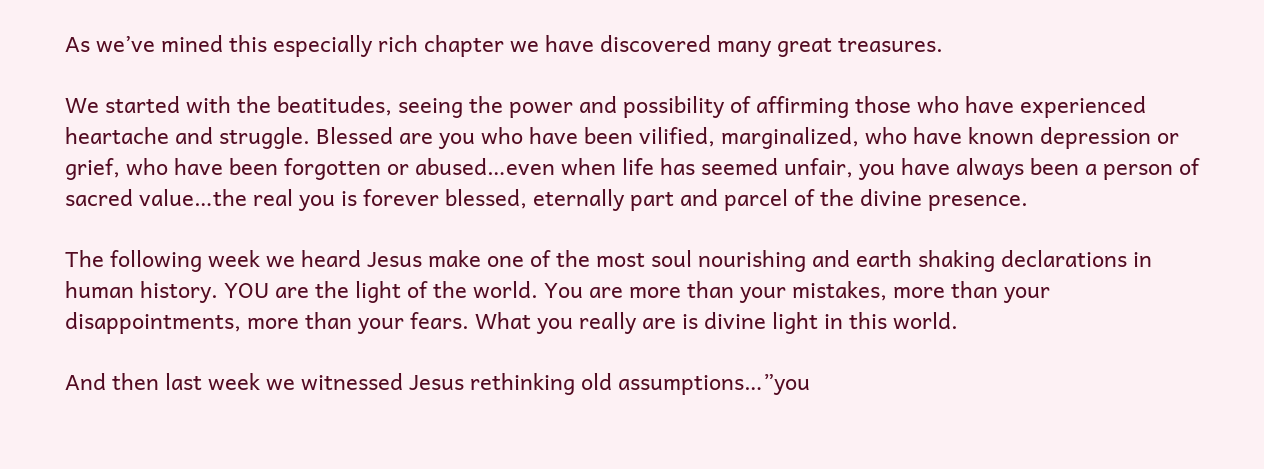As we’ve mined this especially rich chapter we have discovered many great treasures.

We started with the beatitudes, seeing the power and possibility of affirming those who have experienced heartache and struggle. Blessed are you who have been vilified, marginalized, who have known depression or grief, who have been forgotten or abused…even when life has seemed unfair, you have always been a person of sacred value…the real you is forever blessed, eternally part and parcel of the divine presence.

The following week we heard Jesus make one of the most soul nourishing and earth shaking declarations in human history. YOU are the light of the world. You are more than your mistakes, more than your disappointments, more than your fears. What you really are is divine light in this world.

And then last week we witnessed Jesus rethinking old assumptions…”you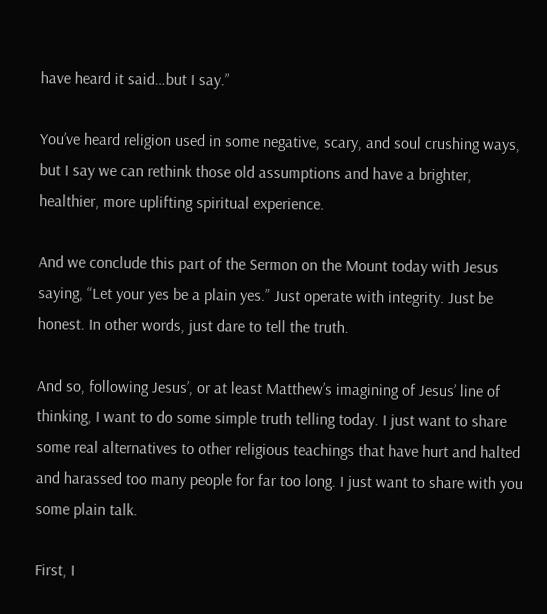have heard it said…but I say.”

You’ve heard religion used in some negative, scary, and soul crushing ways, but I say we can rethink those old assumptions and have a brighter, healthier, more uplifting spiritual experience.

And we conclude this part of the Sermon on the Mount today with Jesus saying, “Let your yes be a plain yes.” Just operate with integrity. Just be honest. In other words, just dare to tell the truth.

And so, following Jesus’, or at least Matthew’s imagining of Jesus’ line of thinking, I want to do some simple truth telling today. I just want to share some real alternatives to other religious teachings that have hurt and halted and harassed too many people for far too long. I just want to share with you some plain talk.

First, I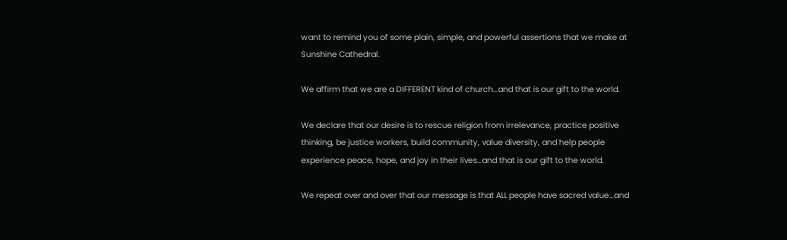want to remind you of some plain, simple, and powerful assertions that we make at Sunshine Cathedral.

We affirm that we are a DIFFERENT kind of church…and that is our gift to the world.

We declare that our desire is to rescue religion from irrelevance, practice positive thinking, be justice workers, build community, value diversity, and help people experience peace, hope, and joy in their lives…and that is our gift to the world.

We repeat over and over that our message is that ALL people have sacred value…and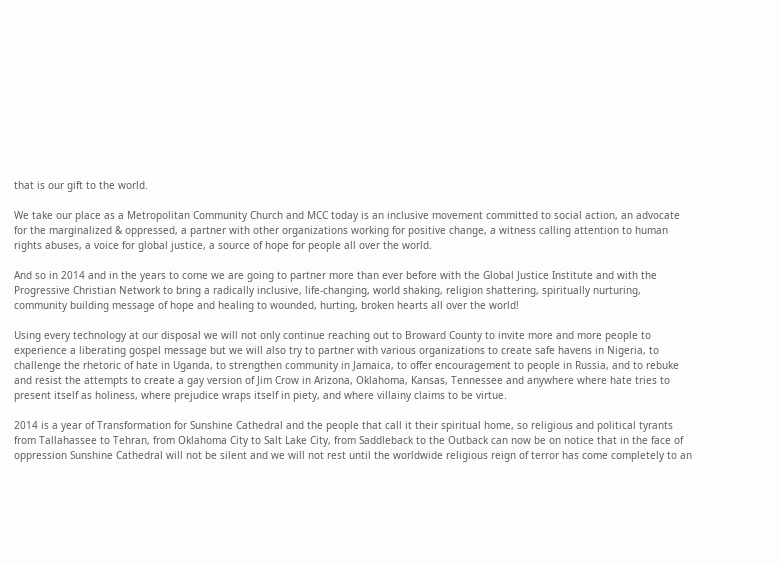that is our gift to the world.

We take our place as a Metropolitan Community Church and MCC today is an inclusive movement committed to social action, an advocate for the marginalized & oppressed, a partner with other organizations working for positive change, a witness calling attention to human rights abuses, a voice for global justice, a source of hope for people all over the world.

And so in 2014 and in the years to come we are going to partner more than ever before with the Global Justice Institute and with the Progressive Christian Network to bring a radically inclusive, life-changing, world shaking, religion shattering, spiritually nurturing, community building message of hope and healing to wounded, hurting, broken hearts all over the world!

Using every technology at our disposal we will not only continue reaching out to Broward County to invite more and more people to experience a liberating gospel message but we will also try to partner with various organizations to create safe havens in Nigeria, to challenge the rhetoric of hate in Uganda, to strengthen community in Jamaica, to offer encouragement to people in Russia, and to rebuke and resist the attempts to create a gay version of Jim Crow in Arizona, Oklahoma, Kansas, Tennessee and anywhere where hate tries to present itself as holiness, where prejudice wraps itself in piety, and where villainy claims to be virtue.

2014 is a year of Transformation for Sunshine Cathedral and the people that call it their spiritual home, so religious and political tyrants from Tallahassee to Tehran, from Oklahoma City to Salt Lake City, from Saddleback to the Outback can now be on notice that in the face of oppression Sunshine Cathedral will not be silent and we will not rest until the worldwide religious reign of terror has come completely to an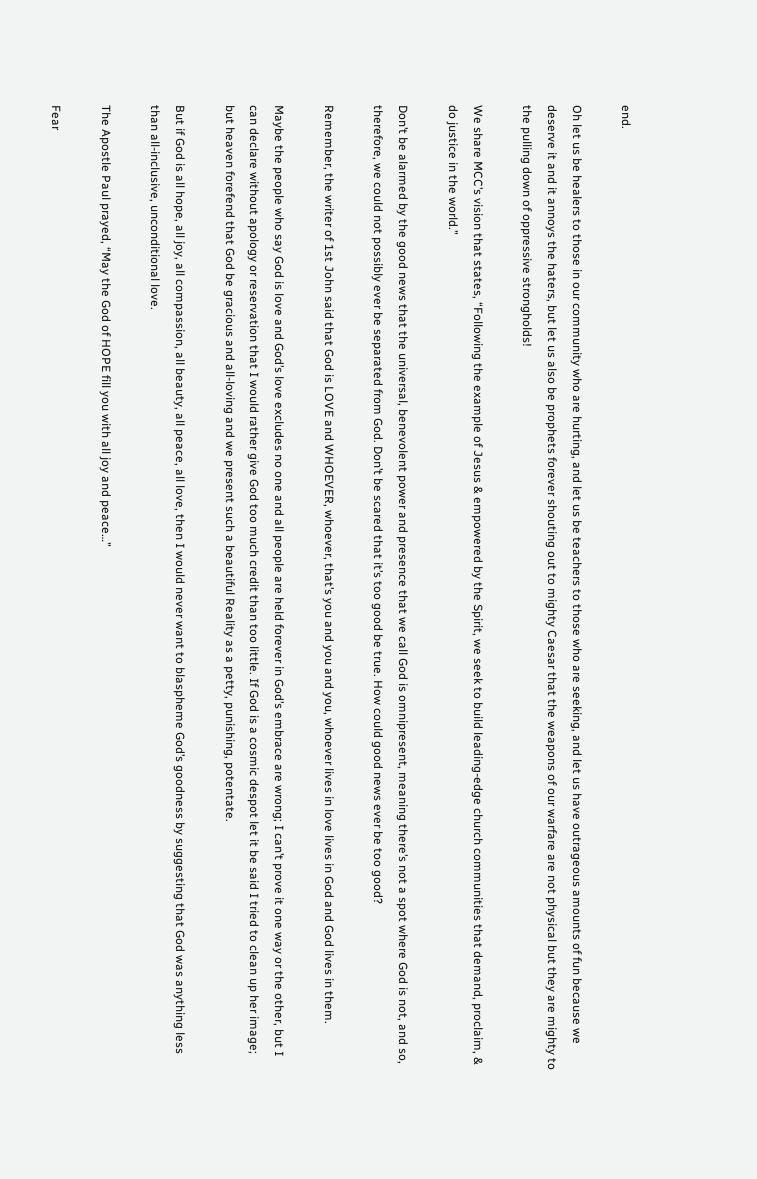end.

Oh let us be healers to those in our community who are hurting, and let us be teachers to those who are seeking, and let us have outrageous amounts of fun because we deserve it and it annoys the haters, but let us also be prophets forever shouting out to mighty Caesar that the weapons of our warfare are not physical but they are mighty to the pulling down of oppressive strongholds!

We share MCC’s vision that states, “Following the example of Jesus & empowered by the Spirit, we seek to build leading-edge church communities that demand, proclaim, & do justice in the world.”

Don’t be alarmed by the good news that the universal, benevolent power and presence that we call God is omnipresent, meaning there’s not a spot where God is not, and so, therefore, we could not possibly ever be separated from God. Don’t be scared that it’s too good be true. How could good news ever be too good?

Remember, the writer of 1st John said that God is LOVE and WHOEVER, whoever, that’s you and you and you, whoever lives in love lives in God and God lives in them.

Maybe the people who say God is love and God’s love excludes no one and all people are held forever in God’s embrace are wrong; I can’t prove it one way or the other, but I can declare without apology or reservation that I would rather give God too much credit than too little. If God is a cosmic despot let it be said I tried to clean up her image; but heaven forefend that God be gracious and all-loving and we present such a beautiful Reality as a petty, punishing, potentate.

But if God is all hope, all joy, all compassion, all beauty, all peace, all love, then I would never want to blaspheme God’s goodness by suggesting that God was anything less than all-inclusive, unconditional love.

The Apostle Paul prayed, “May the God of HOPE fill you with all joy and peace…”

Fear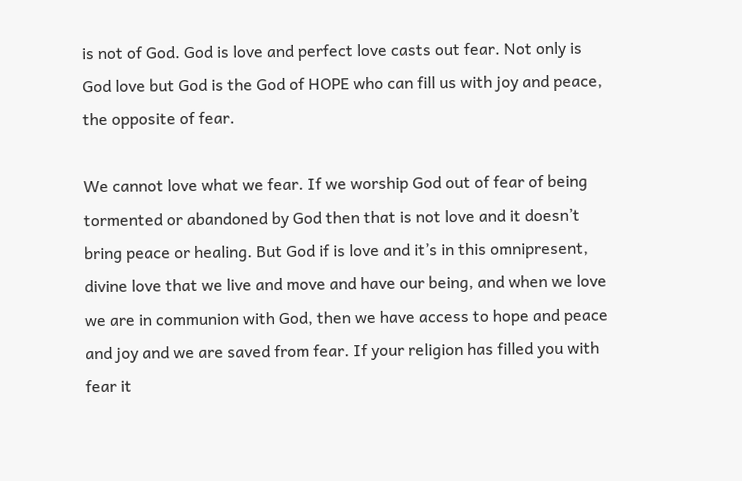is not of God. God is love and perfect love casts out fear. Not only is God love but God is the God of HOPE who can fill us with joy and peace, the opposite of fear.

We cannot love what we fear. If we worship God out of fear of being tormented or abandoned by God then that is not love and it doesn’t bring peace or healing. But God if is love and it’s in this omnipresent, divine love that we live and move and have our being, and when we love we are in communion with God, then we have access to hope and peace and joy and we are saved from fear. If your religion has filled you with fear it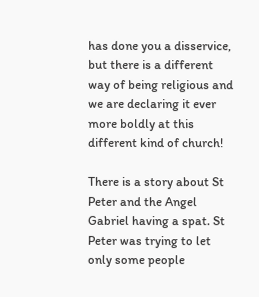has done you a disservice, but there is a different way of being religious and we are declaring it ever more boldly at this different kind of church!

There is a story about St Peter and the Angel Gabriel having a spat. St Peter was trying to let only some people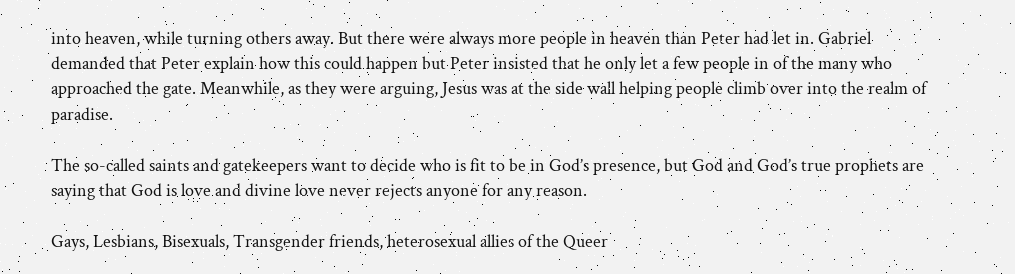into heaven, while turning others away. But there were always more people in heaven than Peter had let in. Gabriel demanded that Peter explain how this could happen but Peter insisted that he only let a few people in of the many who approached the gate. Meanwhile, as they were arguing, Jesus was at the side wall helping people climb over into the realm of paradise.

The so-called saints and gatekeepers want to decide who is fit to be in God’s presence, but God and God’s true prophets are saying that God is love and divine love never rejects anyone for any reason.

Gays, Lesbians, Bisexuals, Transgender friends, heterosexual allies of the Queer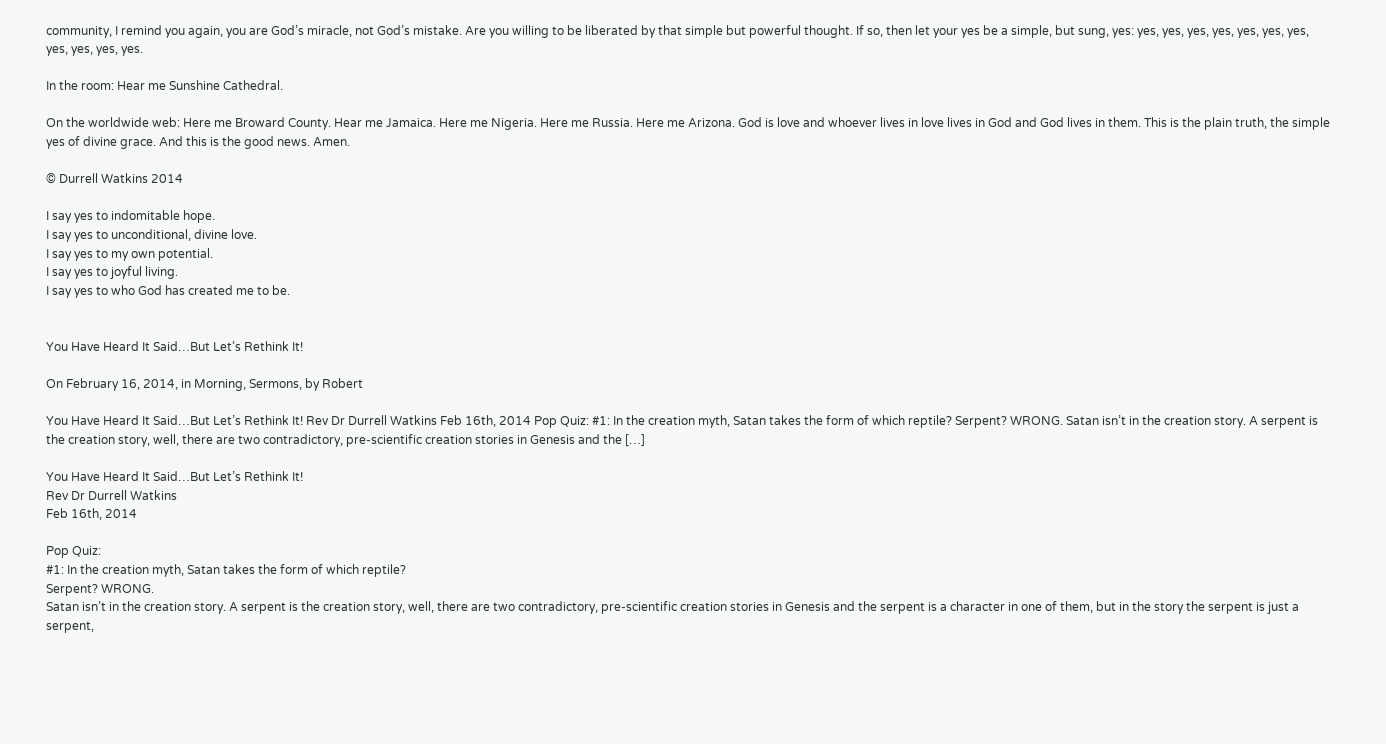community, I remind you again, you are God’s miracle, not God’s mistake. Are you willing to be liberated by that simple but powerful thought. If so, then let your yes be a simple, but sung, yes: yes, yes, yes, yes, yes, yes, yes, yes, yes, yes, yes.

In the room: Hear me Sunshine Cathedral.

On the worldwide web: Here me Broward County. Hear me Jamaica. Here me Nigeria. Here me Russia. Here me Arizona. God is love and whoever lives in love lives in God and God lives in them. This is the plain truth, the simple yes of divine grace. And this is the good news. Amen.

© Durrell Watkins 2014

I say yes to indomitable hope.
I say yes to unconditional, divine love.
I say yes to my own potential.
I say yes to joyful living.
I say yes to who God has created me to be.


You Have Heard It Said…But Let’s Rethink It!

On February 16, 2014, in Morning, Sermons, by Robert

You Have Heard It Said…But Let’s Rethink It! Rev Dr Durrell Watkins Feb 16th, 2014 Pop Quiz: #1: In the creation myth, Satan takes the form of which reptile? Serpent? WRONG. Satan isn’t in the creation story. A serpent is the creation story, well, there are two contradictory, pre-scientific creation stories in Genesis and the […]

You Have Heard It Said…But Let’s Rethink It!
Rev Dr Durrell Watkins
Feb 16th, 2014

Pop Quiz:
#1: In the creation myth, Satan takes the form of which reptile?
Serpent? WRONG.
Satan isn’t in the creation story. A serpent is the creation story, well, there are two contradictory, pre-scientific creation stories in Genesis and the serpent is a character in one of them, but in the story the serpent is just a serpent,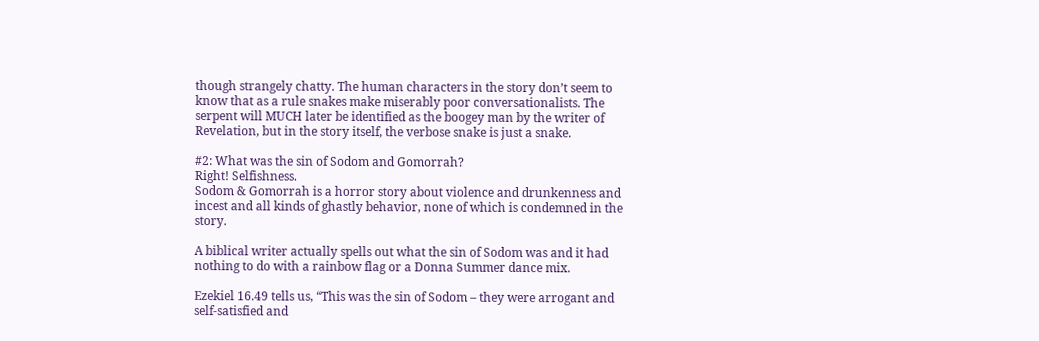though strangely chatty. The human characters in the story don’t seem to know that as a rule snakes make miserably poor conversationalists. The serpent will MUCH later be identified as the boogey man by the writer of Revelation, but in the story itself, the verbose snake is just a snake.

#2: What was the sin of Sodom and Gomorrah?
Right! Selfishness.
Sodom & Gomorrah is a horror story about violence and drunkenness and incest and all kinds of ghastly behavior, none of which is condemned in the story.

A biblical writer actually spells out what the sin of Sodom was and it had nothing to do with a rainbow flag or a Donna Summer dance mix.

Ezekiel 16.49 tells us, “This was the sin of Sodom – they were arrogant and self-satisfied and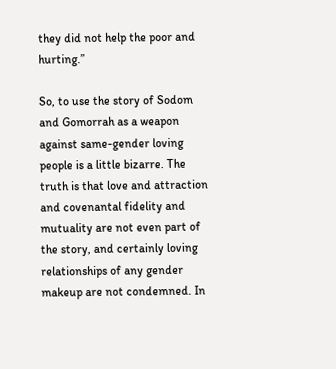they did not help the poor and hurting.”

So, to use the story of Sodom and Gomorrah as a weapon against same-gender loving people is a little bizarre. The truth is that love and attraction and covenantal fidelity and mutuality are not even part of the story, and certainly loving relationships of any gender makeup are not condemned. In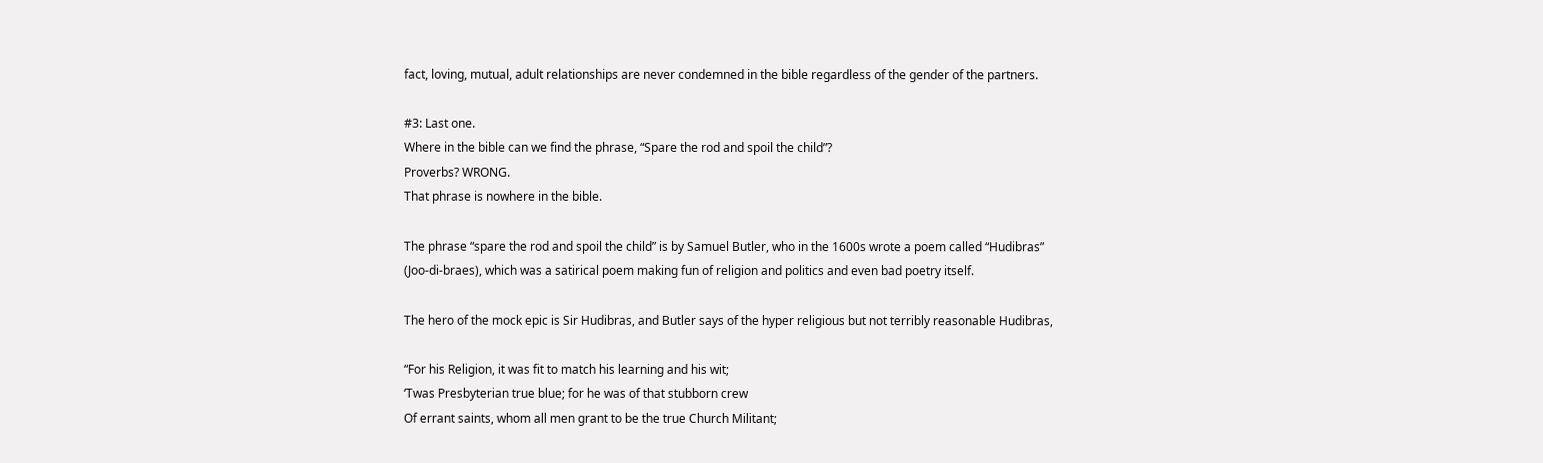fact, loving, mutual, adult relationships are never condemned in the bible regardless of the gender of the partners.

#3: Last one.
Where in the bible can we find the phrase, “Spare the rod and spoil the child”?
Proverbs? WRONG.
That phrase is nowhere in the bible.

The phrase “spare the rod and spoil the child” is by Samuel Butler, who in the 1600s wrote a poem called “Hudibras”
(Joo-di-braes), which was a satirical poem making fun of religion and politics and even bad poetry itself.

The hero of the mock epic is Sir Hudibras, and Butler says of the hyper religious but not terribly reasonable Hudibras,

“For his Religion, it was fit to match his learning and his wit;
‘Twas Presbyterian true blue; for he was of that stubborn crew
Of errant saints, whom all men grant to be the true Church Militant;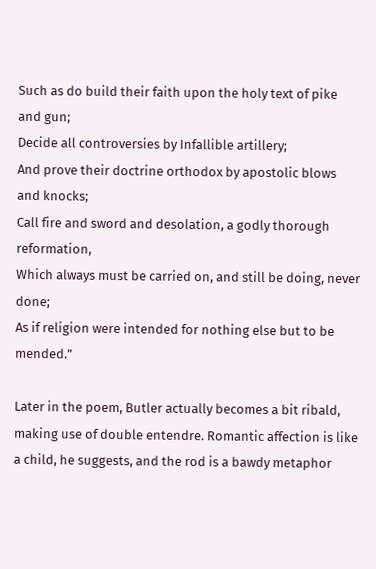Such as do build their faith upon the holy text of pike and gun;
Decide all controversies by Infallible artillery;
And prove their doctrine orthodox by apostolic blows and knocks;
Call fire and sword and desolation, a godly thorough reformation,
Which always must be carried on, and still be doing, never done;
As if religion were intended for nothing else but to be mended.”

Later in the poem, Butler actually becomes a bit ribald, making use of double entendre. Romantic affection is like a child, he suggests, and the rod is a bawdy metaphor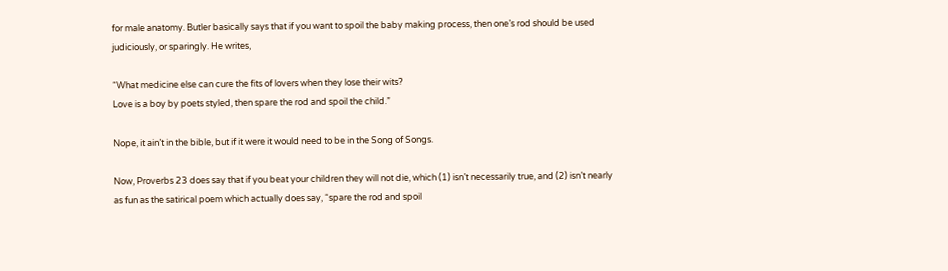for male anatomy. Butler basically says that if you want to spoil the baby making process, then one’s rod should be used judiciously, or sparingly. He writes,

“What medicine else can cure the fits of lovers when they lose their wits?
Love is a boy by poets styled, then spare the rod and spoil the child.”

Nope, it ain’t in the bible, but if it were it would need to be in the Song of Songs.

Now, Proverbs 23 does say that if you beat your children they will not die, which (1) isn’t necessarily true, and (2) isn’t nearly as fun as the satirical poem which actually does say, “spare the rod and spoil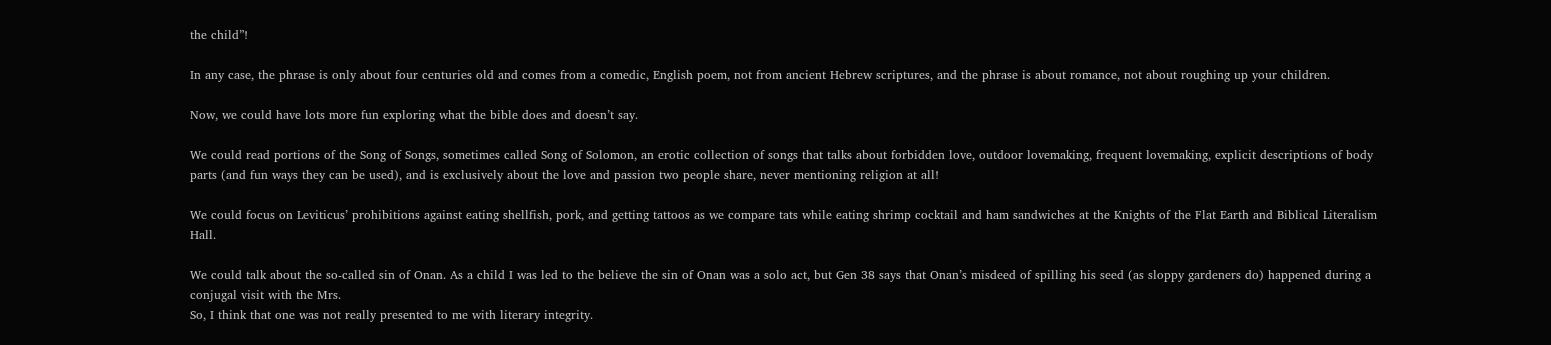the child”!

In any case, the phrase is only about four centuries old and comes from a comedic, English poem, not from ancient Hebrew scriptures, and the phrase is about romance, not about roughing up your children.

Now, we could have lots more fun exploring what the bible does and doesn’t say.

We could read portions of the Song of Songs, sometimes called Song of Solomon, an erotic collection of songs that talks about forbidden love, outdoor lovemaking, frequent lovemaking, explicit descriptions of body parts (and fun ways they can be used), and is exclusively about the love and passion two people share, never mentioning religion at all!

We could focus on Leviticus’ prohibitions against eating shellfish, pork, and getting tattoos as we compare tats while eating shrimp cocktail and ham sandwiches at the Knights of the Flat Earth and Biblical Literalism Hall.

We could talk about the so-called sin of Onan. As a child I was led to the believe the sin of Onan was a solo act, but Gen 38 says that Onan’s misdeed of spilling his seed (as sloppy gardeners do) happened during a conjugal visit with the Mrs.
So, I think that one was not really presented to me with literary integrity.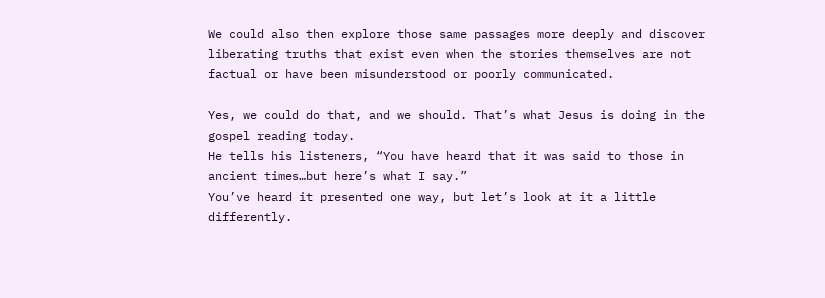We could also then explore those same passages more deeply and discover liberating truths that exist even when the stories themselves are not factual or have been misunderstood or poorly communicated.

Yes, we could do that, and we should. That’s what Jesus is doing in the gospel reading today.
He tells his listeners, “You have heard that it was said to those in ancient times…but here’s what I say.”
You’ve heard it presented one way, but let’s look at it a little differently.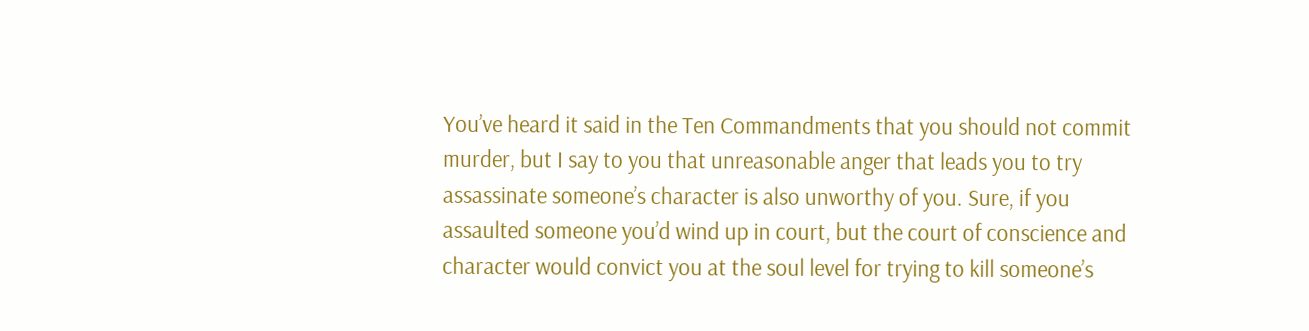You’ve heard it said in the Ten Commandments that you should not commit murder, but I say to you that unreasonable anger that leads you to try assassinate someone’s character is also unworthy of you. Sure, if you assaulted someone you’d wind up in court, but the court of conscience and character would convict you at the soul level for trying to kill someone’s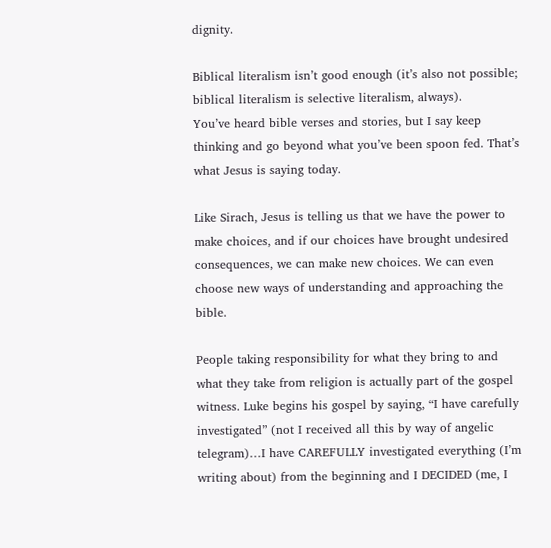dignity.

Biblical literalism isn’t good enough (it’s also not possible; biblical literalism is selective literalism, always).
You’ve heard bible verses and stories, but I say keep thinking and go beyond what you’ve been spoon fed. That’s what Jesus is saying today.

Like Sirach, Jesus is telling us that we have the power to make choices, and if our choices have brought undesired consequences, we can make new choices. We can even choose new ways of understanding and approaching the bible.

People taking responsibility for what they bring to and what they take from religion is actually part of the gospel witness. Luke begins his gospel by saying, “I have carefully investigated” (not I received all this by way of angelic telegram)…I have CAREFULLY investigated everything (I’m writing about) from the beginning and I DECIDED (me, I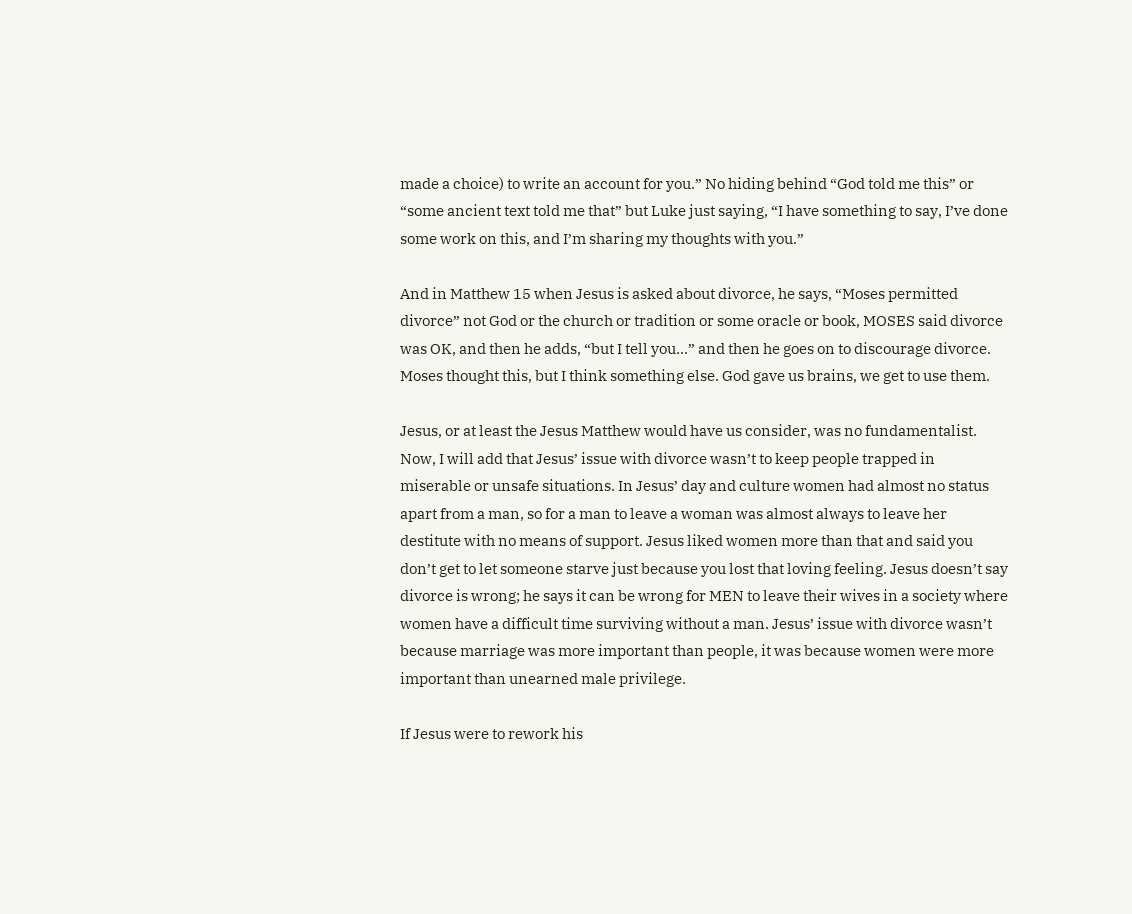made a choice) to write an account for you.” No hiding behind “God told me this” or “some ancient text told me that” but Luke just saying, “I have something to say, I’ve done some work on this, and I’m sharing my thoughts with you.”

And in Matthew 15 when Jesus is asked about divorce, he says, “Moses permitted divorce” not God or the church or tradition or some oracle or book, MOSES said divorce was OK, and then he adds, “but I tell you…” and then he goes on to discourage divorce. Moses thought this, but I think something else. God gave us brains, we get to use them.

Jesus, or at least the Jesus Matthew would have us consider, was no fundamentalist. Now, I will add that Jesus’ issue with divorce wasn’t to keep people trapped in miserable or unsafe situations. In Jesus’ day and culture women had almost no status apart from a man, so for a man to leave a woman was almost always to leave her destitute with no means of support. Jesus liked women more than that and said you don’t get to let someone starve just because you lost that loving feeling. Jesus doesn’t say divorce is wrong; he says it can be wrong for MEN to leave their wives in a society where women have a difficult time surviving without a man. Jesus’ issue with divorce wasn’t because marriage was more important than people, it was because women were more important than unearned male privilege.

If Jesus were to rework his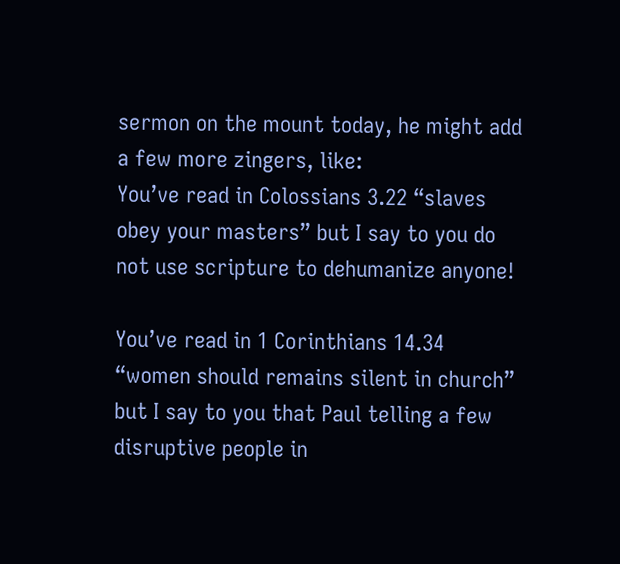sermon on the mount today, he might add a few more zingers, like:
You’ve read in Colossians 3.22 “slaves obey your masters” but I say to you do not use scripture to dehumanize anyone!

You’ve read in 1 Corinthians 14.34 “women should remains silent in church” but I say to you that Paul telling a few disruptive people in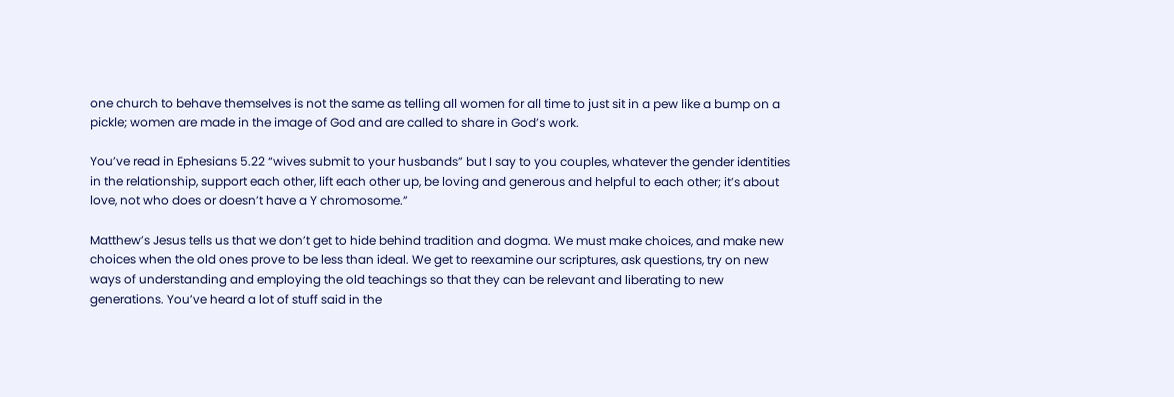one church to behave themselves is not the same as telling all women for all time to just sit in a pew like a bump on a pickle; women are made in the image of God and are called to share in God’s work.

You’ve read in Ephesians 5.22 “wives submit to your husbands” but I say to you couples, whatever the gender identities in the relationship, support each other, lift each other up, be loving and generous and helpful to each other; it’s about love, not who does or doesn’t have a Y chromosome.”

Matthew’s Jesus tells us that we don’t get to hide behind tradition and dogma. We must make choices, and make new choices when the old ones prove to be less than ideal. We get to reexamine our scriptures, ask questions, try on new ways of understanding and employing the old teachings so that they can be relevant and liberating to new generations. You’ve heard a lot of stuff said in the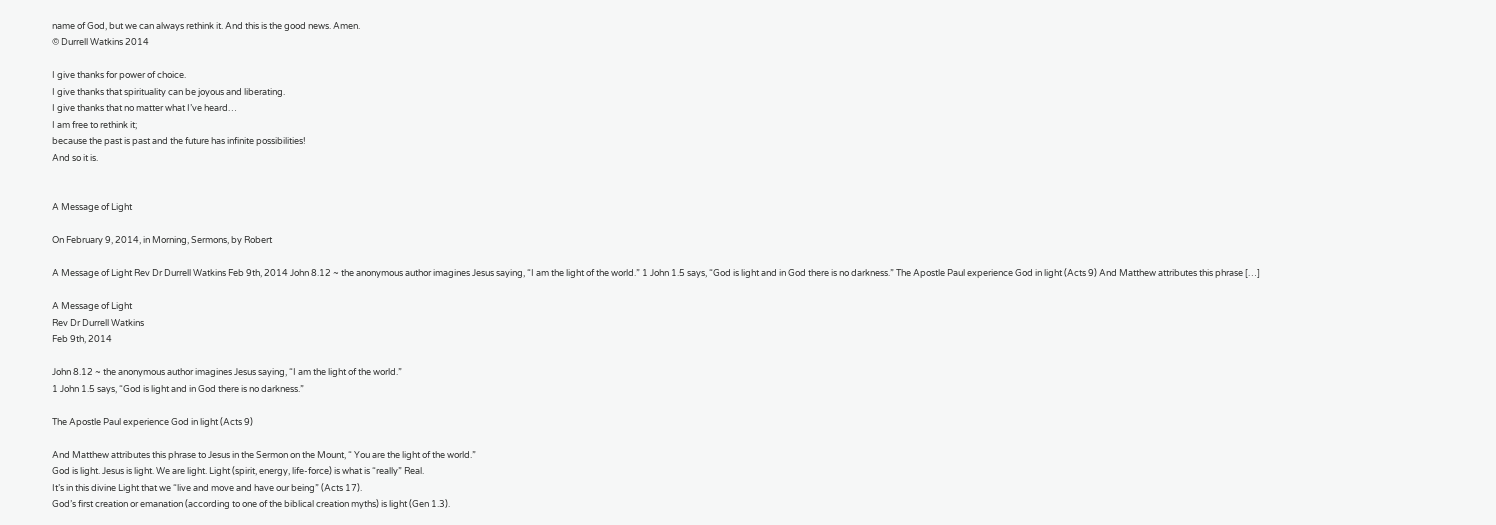name of God, but we can always rethink it. And this is the good news. Amen.
© Durrell Watkins 2014

I give thanks for power of choice.
I give thanks that spirituality can be joyous and liberating.
I give thanks that no matter what I’ve heard…
I am free to rethink it;
because the past is past and the future has infinite possibilities!
And so it is.


A Message of Light

On February 9, 2014, in Morning, Sermons, by Robert

A Message of Light Rev Dr Durrell Watkins Feb 9th, 2014 John 8.12 ~ the anonymous author imagines Jesus saying, “I am the light of the world.” 1 John 1.5 says, “God is light and in God there is no darkness.” The Apostle Paul experience God in light (Acts 9) And Matthew attributes this phrase […]

A Message of Light
Rev Dr Durrell Watkins
Feb 9th, 2014

John 8.12 ~ the anonymous author imagines Jesus saying, “I am the light of the world.”
1 John 1.5 says, “God is light and in God there is no darkness.”

The Apostle Paul experience God in light (Acts 9)

And Matthew attributes this phrase to Jesus in the Sermon on the Mount, “ You are the light of the world.”
God is light. Jesus is light. We are light. Light (spirit, energy, life-force) is what is “really” Real.
It’s in this divine Light that we “live and move and have our being” (Acts 17).
God’s first creation or emanation (according to one of the biblical creation myths) is light (Gen 1.3).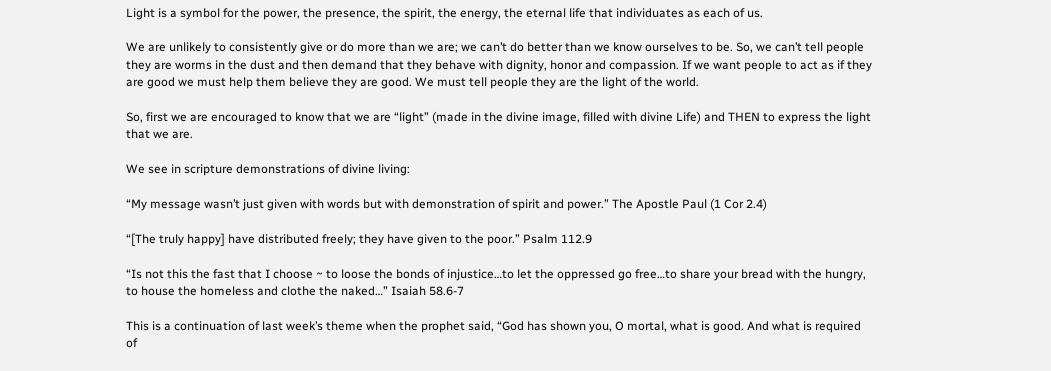Light is a symbol for the power, the presence, the spirit, the energy, the eternal life that individuates as each of us.

We are unlikely to consistently give or do more than we are; we can’t do better than we know ourselves to be. So, we can’t tell people they are worms in the dust and then demand that they behave with dignity, honor and compassion. If we want people to act as if they are good we must help them believe they are good. We must tell people they are the light of the world.

So, first we are encouraged to know that we are “light” (made in the divine image, filled with divine Life) and THEN to express the light that we are.

We see in scripture demonstrations of divine living:

“My message wasn’t just given with words but with demonstration of spirit and power.” The Apostle Paul (1 Cor 2.4)

“[The truly happy] have distributed freely; they have given to the poor.” Psalm 112.9

“Is not this the fast that I choose ~ to loose the bonds of injustice…to let the oppressed go free…to share your bread with the hungry, to house the homeless and clothe the naked…” Isaiah 58.6-7

This is a continuation of last week’s theme when the prophet said, “God has shown you, O mortal, what is good. And what is required of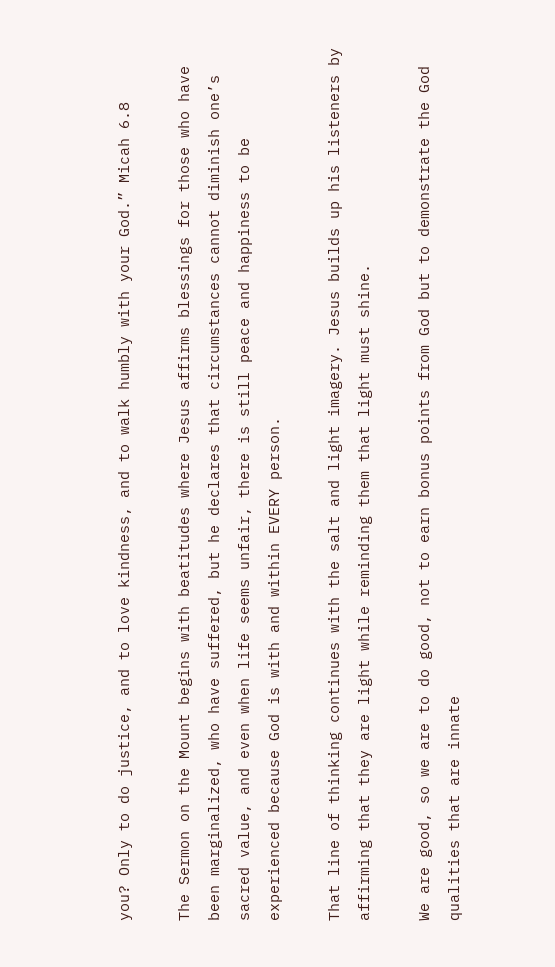you? Only to do justice, and to love kindness, and to walk humbly with your God.” Micah 6.8

The Sermon on the Mount begins with beatitudes where Jesus affirms blessings for those who have been marginalized, who have suffered, but he declares that circumstances cannot diminish one’s sacred value, and even when life seems unfair, there is still peace and happiness to be experienced because God is with and within EVERY person.

That line of thinking continues with the salt and light imagery. Jesus builds up his listeners by affirming that they are light while reminding them that light must shine.

We are good, so we are to do good, not to earn bonus points from God but to demonstrate the God qualities that are innate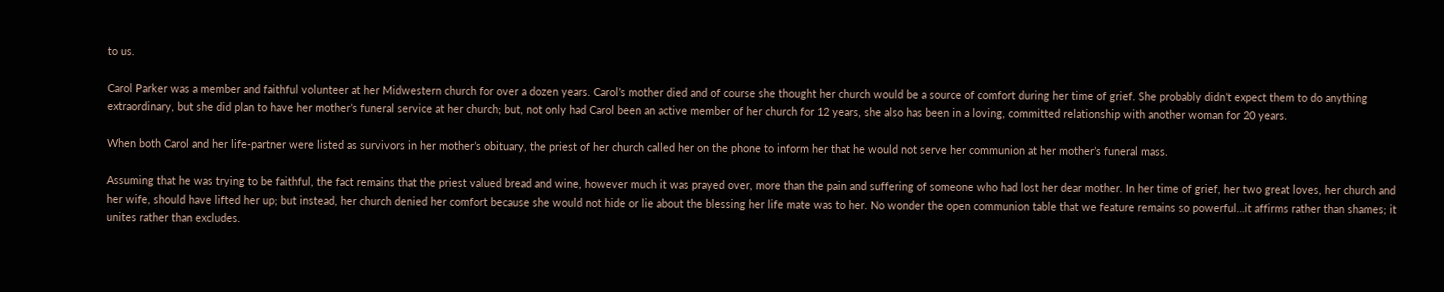to us.

Carol Parker was a member and faithful volunteer at her Midwestern church for over a dozen years. Carol’s mother died and of course she thought her church would be a source of comfort during her time of grief. She probably didn’t expect them to do anything extraordinary, but she did plan to have her mother’s funeral service at her church; but, not only had Carol been an active member of her church for 12 years, she also has been in a loving, committed relationship with another woman for 20 years.

When both Carol and her life-partner were listed as survivors in her mother’s obituary, the priest of her church called her on the phone to inform her that he would not serve her communion at her mother’s funeral mass.

Assuming that he was trying to be faithful, the fact remains that the priest valued bread and wine, however much it was prayed over, more than the pain and suffering of someone who had lost her dear mother. In her time of grief, her two great loves, her church and her wife, should have lifted her up; but instead, her church denied her comfort because she would not hide or lie about the blessing her life mate was to her. No wonder the open communion table that we feature remains so powerful…it affirms rather than shames; it unites rather than excludes.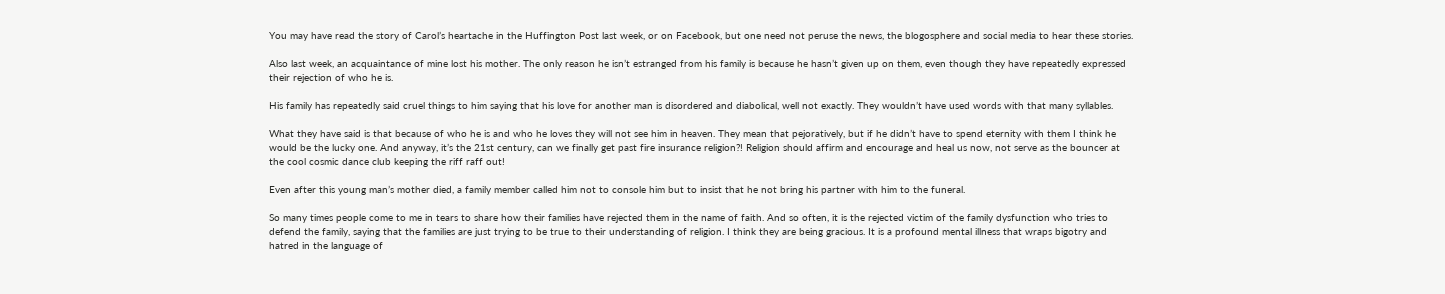You may have read the story of Carol’s heartache in the Huffington Post last week, or on Facebook, but one need not peruse the news, the blogosphere and social media to hear these stories.

Also last week, an acquaintance of mine lost his mother. The only reason he isn’t estranged from his family is because he hasn’t given up on them, even though they have repeatedly expressed their rejection of who he is.

His family has repeatedly said cruel things to him saying that his love for another man is disordered and diabolical, well not exactly. They wouldn’t have used words with that many syllables.

What they have said is that because of who he is and who he loves they will not see him in heaven. They mean that pejoratively, but if he didn’t have to spend eternity with them I think he would be the lucky one. And anyway, it’s the 21st century, can we finally get past fire insurance religion?! Religion should affirm and encourage and heal us now, not serve as the bouncer at the cool cosmic dance club keeping the riff raff out!

Even after this young man’s mother died, a family member called him not to console him but to insist that he not bring his partner with him to the funeral.

So many times people come to me in tears to share how their families have rejected them in the name of faith. And so often, it is the rejected victim of the family dysfunction who tries to defend the family, saying that the families are just trying to be true to their understanding of religion. I think they are being gracious. It is a profound mental illness that wraps bigotry and hatred in the language of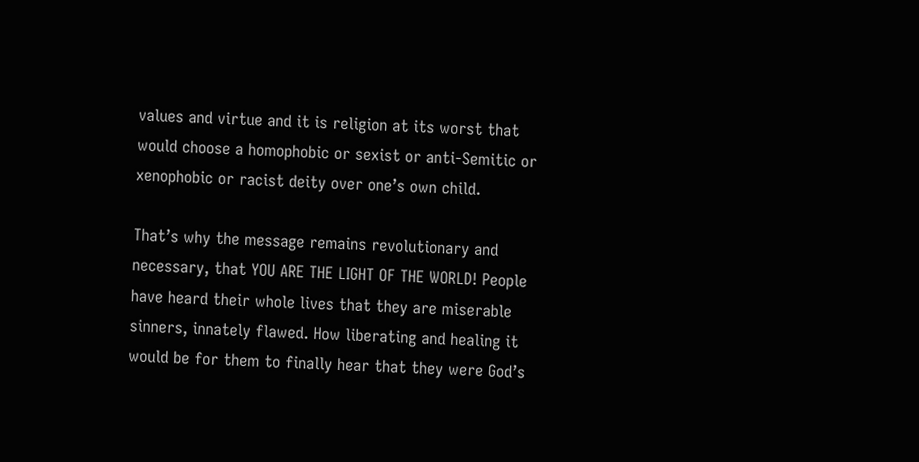values and virtue and it is religion at its worst that would choose a homophobic or sexist or anti-Semitic or xenophobic or racist deity over one’s own child.

That’s why the message remains revolutionary and necessary, that YOU ARE THE LIGHT OF THE WORLD! People have heard their whole lives that they are miserable sinners, innately flawed. How liberating and healing it would be for them to finally hear that they were God’s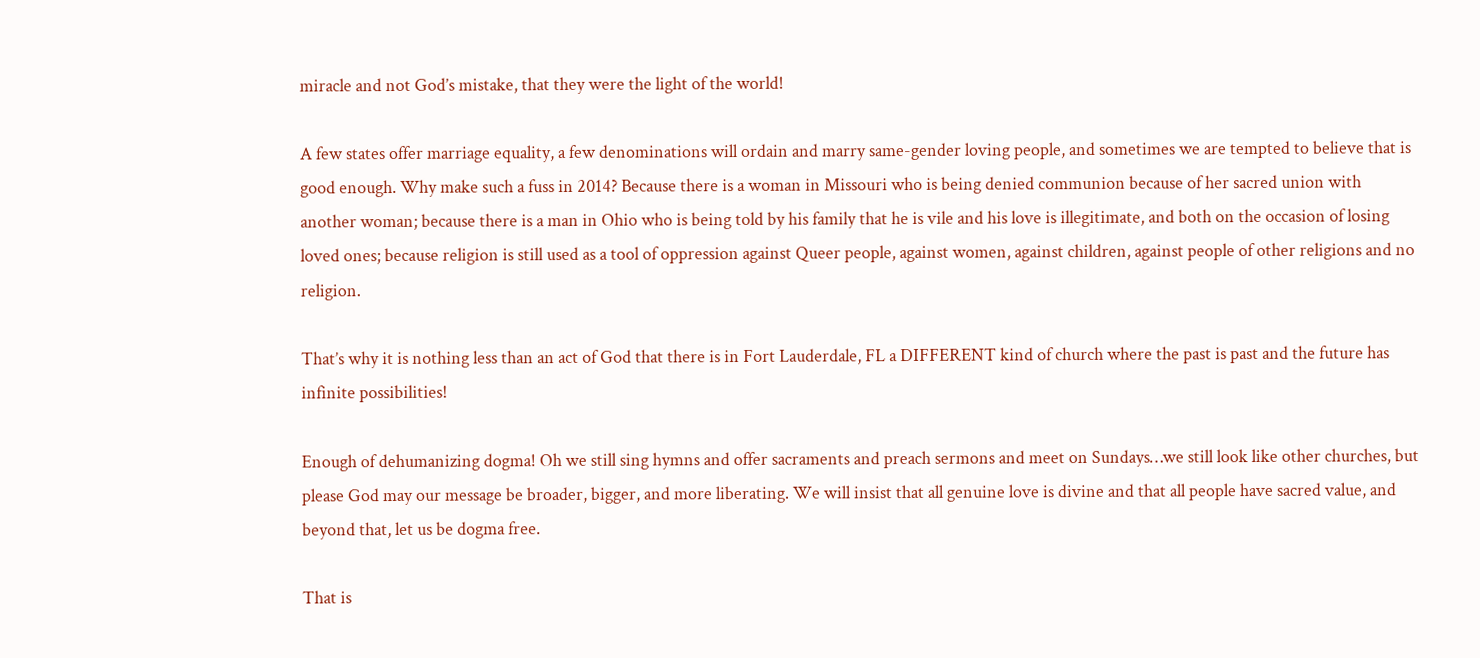miracle and not God’s mistake, that they were the light of the world!

A few states offer marriage equality, a few denominations will ordain and marry same-gender loving people, and sometimes we are tempted to believe that is good enough. Why make such a fuss in 2014? Because there is a woman in Missouri who is being denied communion because of her sacred union with another woman; because there is a man in Ohio who is being told by his family that he is vile and his love is illegitimate, and both on the occasion of losing loved ones; because religion is still used as a tool of oppression against Queer people, against women, against children, against people of other religions and no religion.

That’s why it is nothing less than an act of God that there is in Fort Lauderdale, FL a DIFFERENT kind of church where the past is past and the future has infinite possibilities!

Enough of dehumanizing dogma! Oh we still sing hymns and offer sacraments and preach sermons and meet on Sundays…we still look like other churches, but please God may our message be broader, bigger, and more liberating. We will insist that all genuine love is divine and that all people have sacred value, and beyond that, let us be dogma free.

That is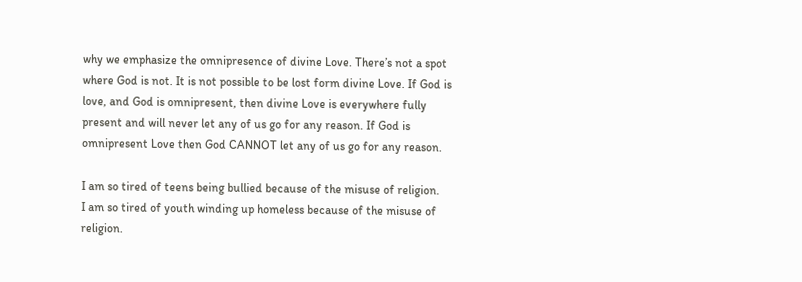why we emphasize the omnipresence of divine Love. There’s not a spot where God is not. It is not possible to be lost form divine Love. If God is love, and God is omnipresent, then divine Love is everywhere fully present and will never let any of us go for any reason. If God is omnipresent Love then God CANNOT let any of us go for any reason.

I am so tired of teens being bullied because of the misuse of religion.
I am so tired of youth winding up homeless because of the misuse of religion.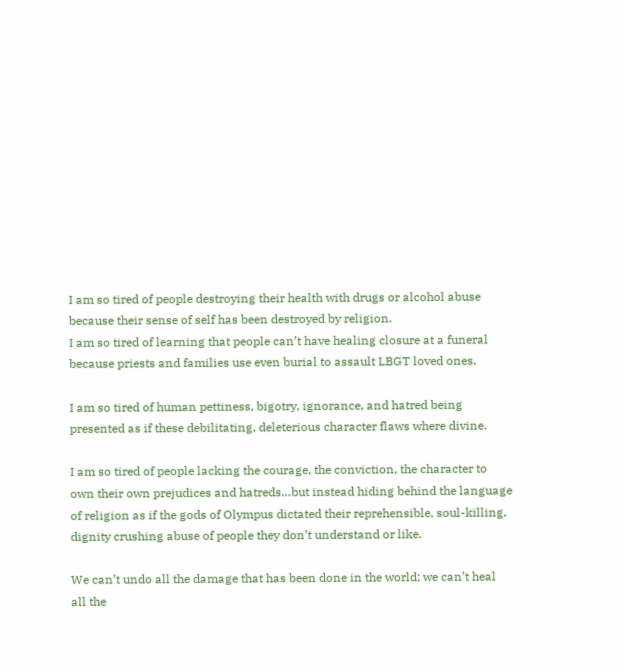I am so tired of people destroying their health with drugs or alcohol abuse because their sense of self has been destroyed by religion.
I am so tired of learning that people can’t have healing closure at a funeral because priests and families use even burial to assault LBGT loved ones.

I am so tired of human pettiness, bigotry, ignorance, and hatred being presented as if these debilitating, deleterious character flaws where divine.

I am so tired of people lacking the courage, the conviction, the character to own their own prejudices and hatreds…but instead hiding behind the language of religion as if the gods of Olympus dictated their reprehensible, soul-killing, dignity crushing abuse of people they don’t understand or like.

We can’t undo all the damage that has been done in the world; we can’t heal all the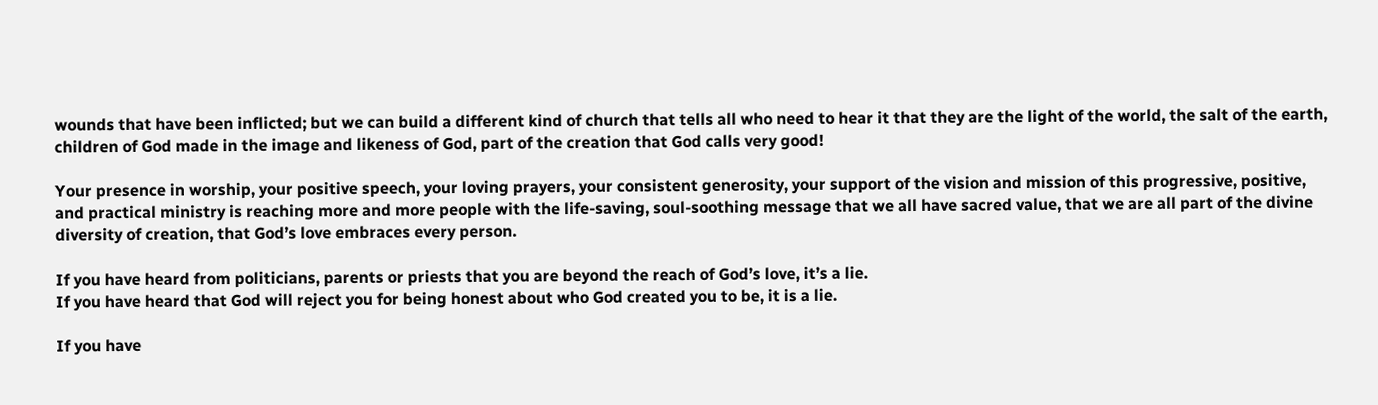wounds that have been inflicted; but we can build a different kind of church that tells all who need to hear it that they are the light of the world, the salt of the earth, children of God made in the image and likeness of God, part of the creation that God calls very good!

Your presence in worship, your positive speech, your loving prayers, your consistent generosity, your support of the vision and mission of this progressive, positive, and practical ministry is reaching more and more people with the life-saving, soul-soothing message that we all have sacred value, that we are all part of the divine diversity of creation, that God’s love embraces every person.

If you have heard from politicians, parents or priests that you are beyond the reach of God’s love, it’s a lie.
If you have heard that God will reject you for being honest about who God created you to be, it is a lie.

If you have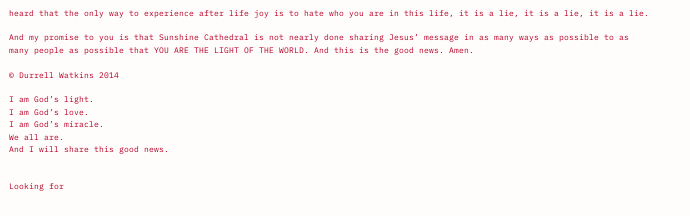heard that the only way to experience after life joy is to hate who you are in this life, it is a lie, it is a lie, it is a lie.

And my promise to you is that Sunshine Cathedral is not nearly done sharing Jesus’ message in as many ways as possible to as many people as possible that YOU ARE THE LIGHT OF THE WORLD. And this is the good news. Amen.

© Durrell Watkins 2014

I am God’s light.
I am God’s love.
I am God’s miracle.
We all are.
And I will share this good news.


Looking for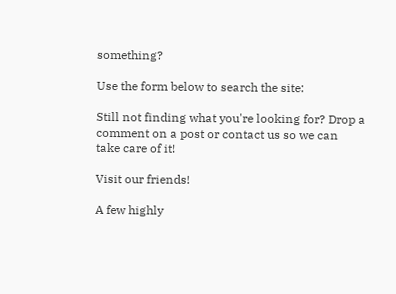something?

Use the form below to search the site:

Still not finding what you're looking for? Drop a comment on a post or contact us so we can
take care of it!

Visit our friends!

A few highly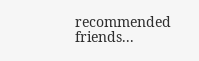recommended friends...